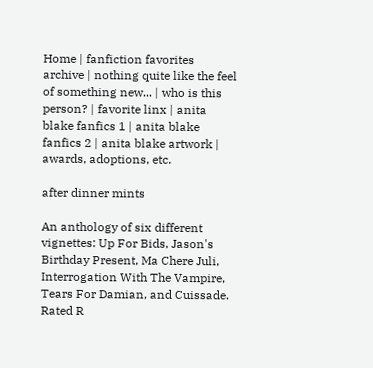Home | fanfiction favorites archive | nothing quite like the feel of something new... | who is this person? | favorite linx | anita blake fanfics 1 | anita blake fanfics 2 | anita blake artwork | awards, adoptions, etc.

after dinner mints

An anthology of six different vignettes: Up For Bids, Jason's Birthday Present, Ma Chere Juli, Interrogation With The Vampire, Tears For Damian, and Cuissade.
Rated R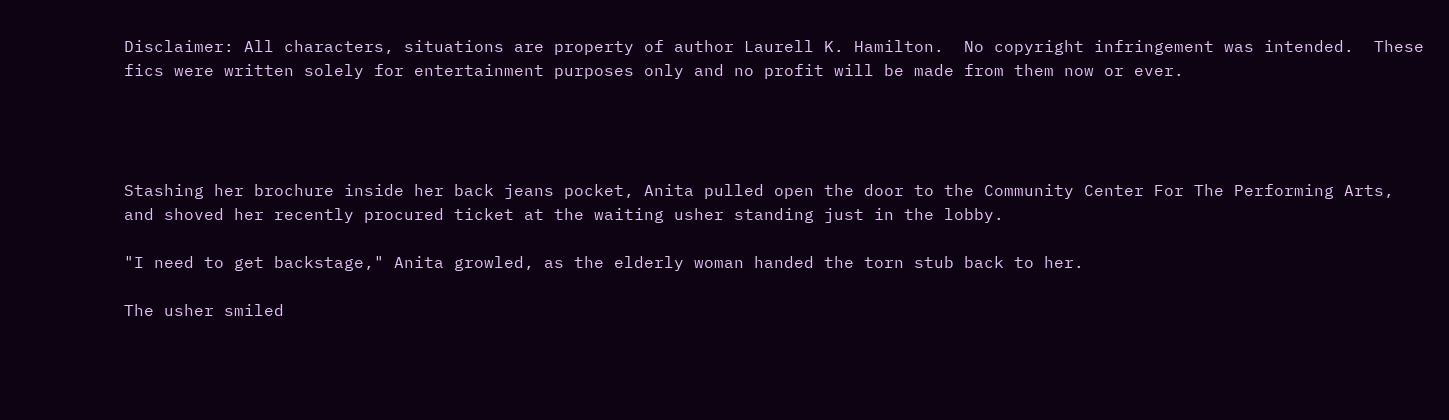Disclaimer: All characters, situations are property of author Laurell K. Hamilton.  No copyright infringement was intended.  These fics were written solely for entertainment purposes only and no profit will be made from them now or ever.




Stashing her brochure inside her back jeans pocket, Anita pulled open the door to the Community Center For The Performing Arts, and shoved her recently procured ticket at the waiting usher standing just in the lobby.

"I need to get backstage," Anita growled, as the elderly woman handed the torn stub back to her.

The usher smiled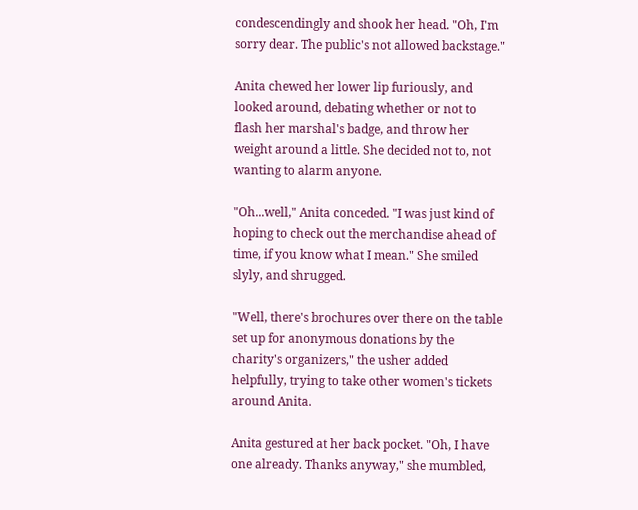condescendingly and shook her head. "Oh, I'm sorry dear. The public's not allowed backstage."

Anita chewed her lower lip furiously, and looked around, debating whether or not to flash her marshal's badge, and throw her weight around a little. She decided not to, not wanting to alarm anyone.

"Oh...well," Anita conceded. "I was just kind of hoping to check out the merchandise ahead of time, if you know what I mean." She smiled slyly, and shrugged.

"Well, there's brochures over there on the table set up for anonymous donations by the charity's organizers," the usher added helpfully, trying to take other women's tickets around Anita.

Anita gestured at her back pocket. "Oh, I have one already. Thanks anyway," she mumbled,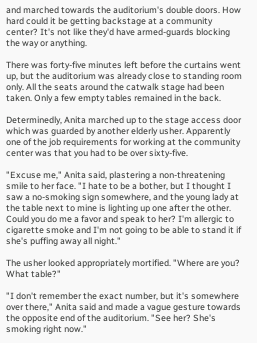and marched towards the auditorium's double doors. How hard could it be getting backstage at a community center? It's not like they'd have armed-guards blocking the way or anything.

There was forty-five minutes left before the curtains went up, but the auditorium was already close to standing room only. All the seats around the catwalk stage had been taken. Only a few empty tables remained in the back.

Determinedly, Anita marched up to the stage access door which was guarded by another elderly usher. Apparently one of the job requirements for working at the community center was that you had to be over sixty-five.

"Excuse me," Anita said, plastering a non-threatening smile to her face. "I hate to be a bother, but I thought I saw a no-smoking sign somewhere, and the young lady at the table next to mine is lighting up one after the other. Could you do me a favor and speak to her? I'm allergic to cigarette smoke and I'm not going to be able to stand it if she's puffing away all night."

The usher looked appropriately mortified. "Where are you? What table?"

"I don't remember the exact number, but it's somewhere over there," Anita said and made a vague gesture towards the opposite end of the auditorium. "See her? She's smoking right now."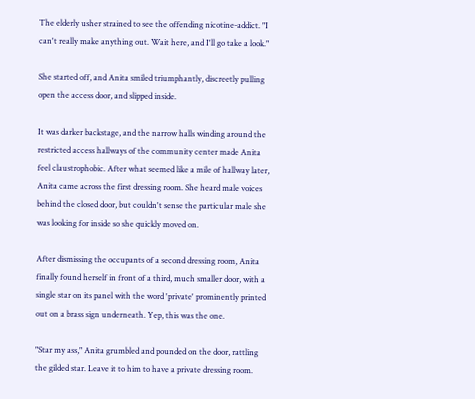The elderly usher strained to see the offending nicotine-addict. "I can't really make anything out. Wait here, and I'll go take a look."

She started off, and Anita smiled triumphantly, discreetly pulling open the access door, and slipped inside.

It was darker backstage, and the narrow halls winding around the restricted access hallways of the community center made Anita feel claustrophobic. After what seemed like a mile of hallway later, Anita came across the first dressing room. She heard male voices behind the closed door, but couldn't sense the particular male she was looking for inside so she quickly moved on.

After dismissing the occupants of a second dressing room, Anita finally found herself in front of a third, much smaller door, with a single star on its panel with the word 'private' prominently printed out on a brass sign underneath. Yep, this was the one.

"Star my ass," Anita grumbled and pounded on the door, rattling the gilded star. Leave it to him to have a private dressing room.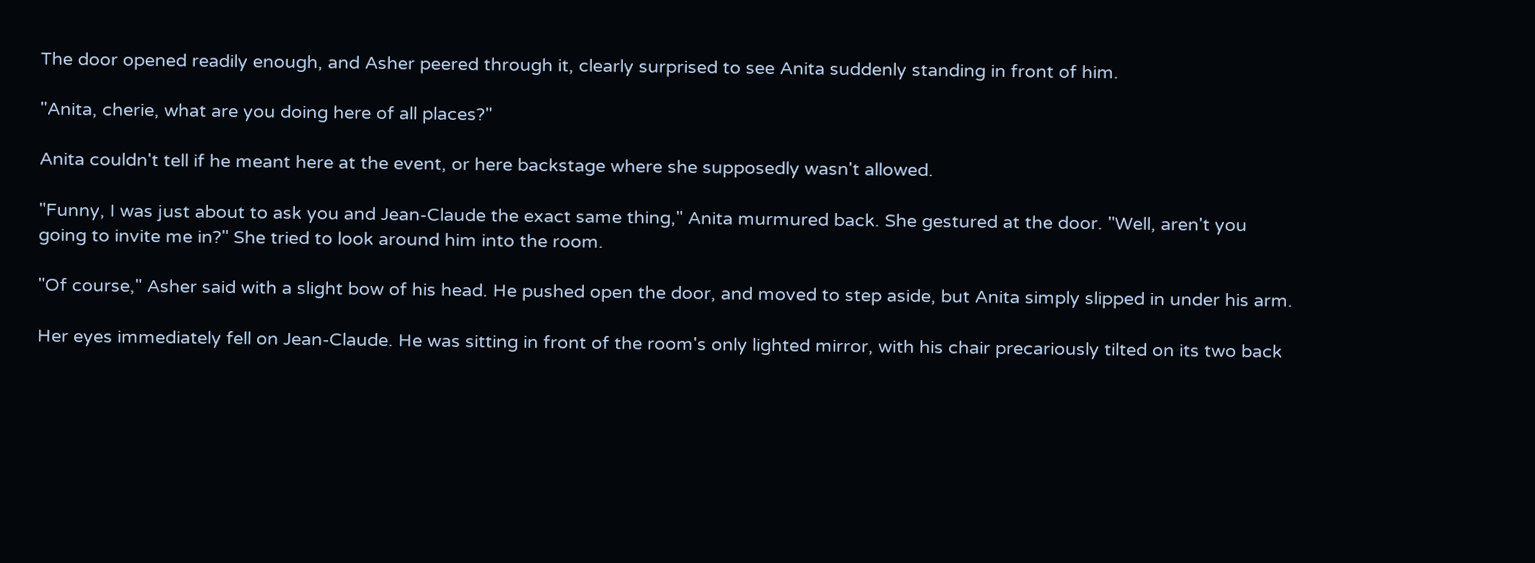The door opened readily enough, and Asher peered through it, clearly surprised to see Anita suddenly standing in front of him.

"Anita, cherie, what are you doing here of all places?"

Anita couldn't tell if he meant here at the event, or here backstage where she supposedly wasn't allowed.

"Funny, I was just about to ask you and Jean-Claude the exact same thing," Anita murmured back. She gestured at the door. "Well, aren't you going to invite me in?" She tried to look around him into the room.

"Of course," Asher said with a slight bow of his head. He pushed open the door, and moved to step aside, but Anita simply slipped in under his arm.

Her eyes immediately fell on Jean-Claude. He was sitting in front of the room's only lighted mirror, with his chair precariously tilted on its two back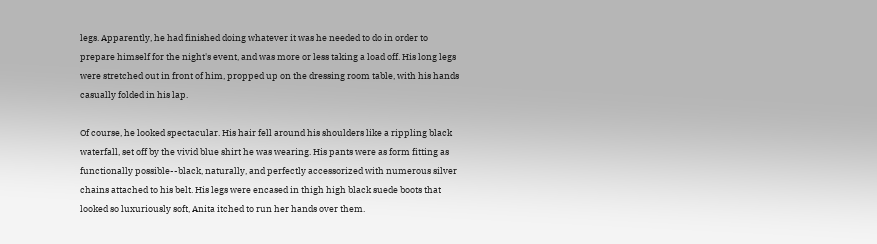legs. Apparently, he had finished doing whatever it was he needed to do in order to prepare himself for the night's event, and was more or less taking a load off. His long legs were stretched out in front of him, propped up on the dressing room table, with his hands casually folded in his lap.

Of course, he looked spectacular. His hair fell around his shoulders like a rippling black waterfall, set off by the vivid blue shirt he was wearing. His pants were as form fitting as functionally possible--black, naturally, and perfectly accessorized with numerous silver chains attached to his belt. His legs were encased in thigh high black suede boots that looked so luxuriously soft, Anita itched to run her hands over them.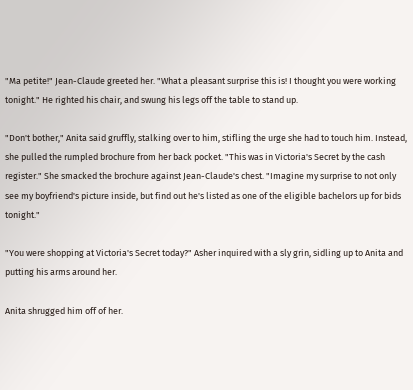"Ma petite!" Jean-Claude greeted her. "What a pleasant surprise this is! I thought you were working tonight." He righted his chair, and swung his legs off the table to stand up.

"Don't bother," Anita said gruffly, stalking over to him, stifling the urge she had to touch him. Instead, she pulled the rumpled brochure from her back pocket. "This was in Victoria's Secret by the cash register." She smacked the brochure against Jean-Claude's chest. "Imagine my surprise to not only see my boyfriend's picture inside, but find out he's listed as one of the eligible bachelors up for bids tonight."

"You were shopping at Victoria's Secret today?" Asher inquired with a sly grin, sidling up to Anita and putting his arms around her.

Anita shrugged him off of her.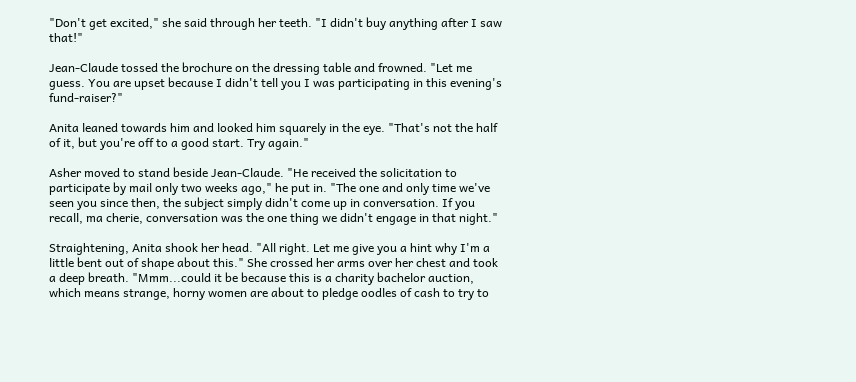"Don't get excited," she said through her teeth. "I didn't buy anything after I saw that!"

Jean-Claude tossed the brochure on the dressing table and frowned. "Let me guess. You are upset because I didn't tell you I was participating in this evening's fund-raiser?"

Anita leaned towards him and looked him squarely in the eye. "That's not the half of it, but you're off to a good start. Try again."

Asher moved to stand beside Jean-Claude. "He received the solicitation to participate by mail only two weeks ago," he put in. "The one and only time we've seen you since then, the subject simply didn't come up in conversation. If you recall, ma cherie, conversation was the one thing we didn't engage in that night."

Straightening, Anita shook her head. "All right. Let me give you a hint why I'm a little bent out of shape about this." She crossed her arms over her chest and took a deep breath. "Mmm...could it be because this is a charity bachelor auction, which means strange, horny women are about to pledge oodles of cash to try to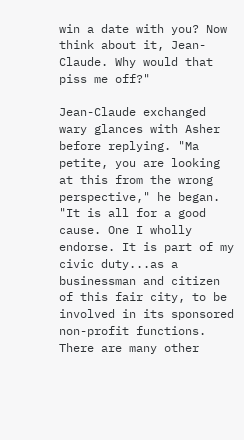win a date with you? Now think about it, Jean-Claude. Why would that piss me off?"

Jean-Claude exchanged wary glances with Asher before replying. "Ma petite, you are looking at this from the wrong perspective," he began. "It is all for a good cause. One I wholly endorse. It is part of my civic duty...as a businessman and citizen of this fair city, to be involved in its sponsored non-profit functions. There are many other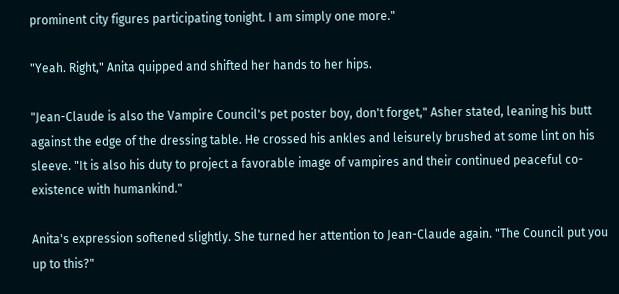prominent city figures participating tonight. I am simply one more."

"Yeah. Right," Anita quipped and shifted her hands to her hips.

"Jean-Claude is also the Vampire Council's pet poster boy, don't forget," Asher stated, leaning his butt against the edge of the dressing table. He crossed his ankles and leisurely brushed at some lint on his sleeve. "It is also his duty to project a favorable image of vampires and their continued peaceful co-existence with humankind."

Anita's expression softened slightly. She turned her attention to Jean-Claude again. "The Council put you up to this?"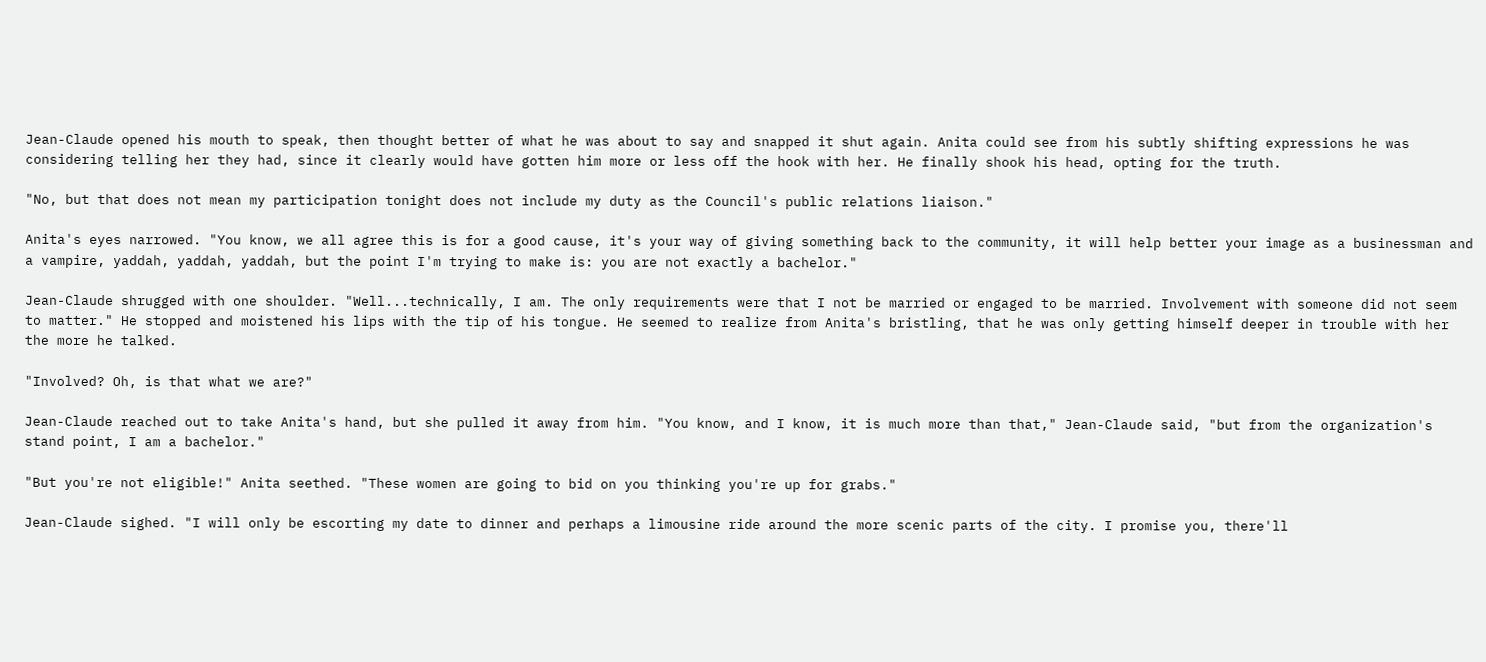Jean-Claude opened his mouth to speak, then thought better of what he was about to say and snapped it shut again. Anita could see from his subtly shifting expressions he was considering telling her they had, since it clearly would have gotten him more or less off the hook with her. He finally shook his head, opting for the truth.

"No, but that does not mean my participation tonight does not include my duty as the Council's public relations liaison."

Anita's eyes narrowed. "You know, we all agree this is for a good cause, it's your way of giving something back to the community, it will help better your image as a businessman and a vampire, yaddah, yaddah, yaddah, but the point I'm trying to make is: you are not exactly a bachelor."

Jean-Claude shrugged with one shoulder. "Well...technically, I am. The only requirements were that I not be married or engaged to be married. Involvement with someone did not seem to matter." He stopped and moistened his lips with the tip of his tongue. He seemed to realize from Anita's bristling, that he was only getting himself deeper in trouble with her the more he talked.

"Involved? Oh, is that what we are?"

Jean-Claude reached out to take Anita's hand, but she pulled it away from him. "You know, and I know, it is much more than that," Jean-Claude said, "but from the organization's stand point, I am a bachelor."

"But you're not eligible!" Anita seethed. "These women are going to bid on you thinking you're up for grabs."

Jean-Claude sighed. "I will only be escorting my date to dinner and perhaps a limousine ride around the more scenic parts of the city. I promise you, there'll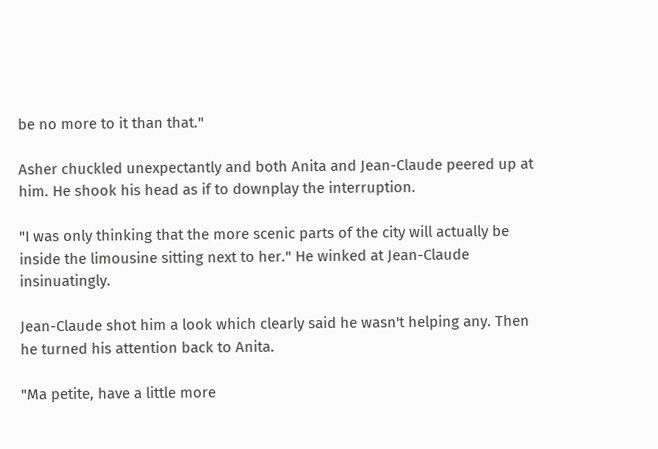be no more to it than that."

Asher chuckled unexpectantly and both Anita and Jean-Claude peered up at him. He shook his head as if to downplay the interruption.

"I was only thinking that the more scenic parts of the city will actually be inside the limousine sitting next to her." He winked at Jean-Claude insinuatingly.

Jean-Claude shot him a look which clearly said he wasn't helping any. Then he turned his attention back to Anita.

"Ma petite, have a little more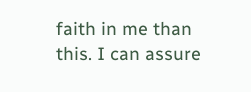faith in me than this. I can assure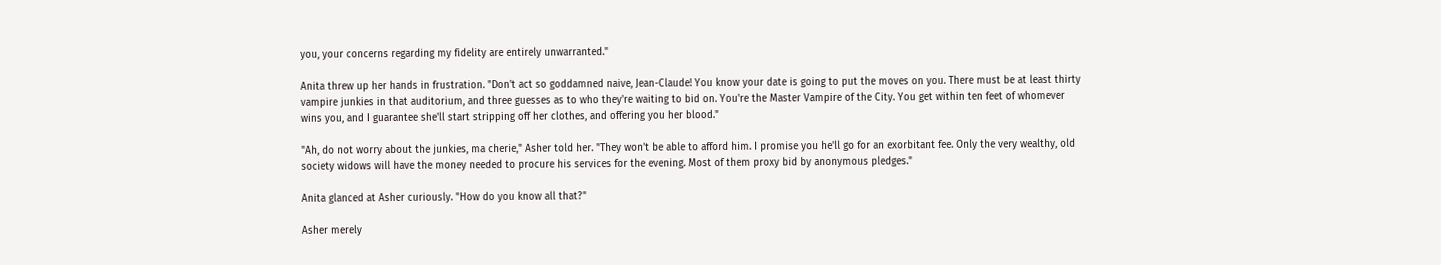you, your concerns regarding my fidelity are entirely unwarranted."

Anita threw up her hands in frustration. "Don't act so goddamned naive, Jean-Claude! You know your date is going to put the moves on you. There must be at least thirty vampire junkies in that auditorium, and three guesses as to who they're waiting to bid on. You're the Master Vampire of the City. You get within ten feet of whomever wins you, and I guarantee she'll start stripping off her clothes, and offering you her blood."

"Ah, do not worry about the junkies, ma cherie," Asher told her. "They won't be able to afford him. I promise you he'll go for an exorbitant fee. Only the very wealthy, old society widows will have the money needed to procure his services for the evening. Most of them proxy bid by anonymous pledges."

Anita glanced at Asher curiously. "How do you know all that?"

Asher merely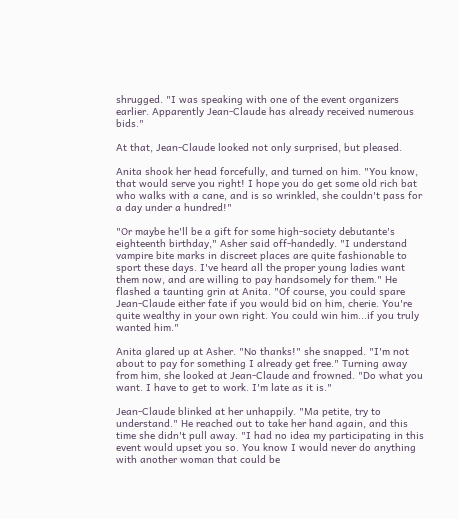shrugged. "I was speaking with one of the event organizers earlier. Apparently Jean-Claude has already received numerous bids."

At that, Jean-Claude looked not only surprised, but pleased.

Anita shook her head forcefully, and turned on him. "You know, that would serve you right! I hope you do get some old rich bat who walks with a cane, and is so wrinkled, she couldn't pass for a day under a hundred!"

"Or maybe he'll be a gift for some high-society debutante's eighteenth birthday," Asher said off-handedly. "I understand vampire bite marks in discreet places are quite fashionable to sport these days. I've heard all the proper young ladies want them now, and are willing to pay handsomely for them." He flashed a taunting grin at Anita. "Of course, you could spare Jean-Claude either fate if you would bid on him, cherie. You're quite wealthy in your own right. You could win him...if you truly wanted him."

Anita glared up at Asher. "No thanks!" she snapped. "I'm not about to pay for something I already get free." Turning away from him, she looked at Jean-Claude and frowned. "Do what you want. I have to get to work. I'm late as it is."

Jean-Claude blinked at her unhappily. "Ma petite, try to understand." He reached out to take her hand again, and this time she didn't pull away. "I had no idea my participating in this event would upset you so. You know I would never do anything with another woman that could be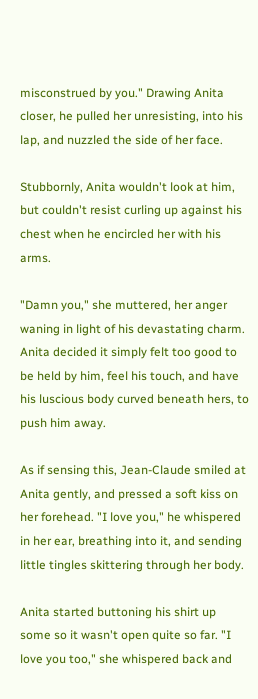misconstrued by you." Drawing Anita closer, he pulled her unresisting, into his lap, and nuzzled the side of her face.

Stubbornly, Anita wouldn't look at him, but couldn't resist curling up against his chest when he encircled her with his arms.

"Damn you," she muttered, her anger waning in light of his devastating charm. Anita decided it simply felt too good to be held by him, feel his touch, and have his luscious body curved beneath hers, to push him away.

As if sensing this, Jean-Claude smiled at Anita gently, and pressed a soft kiss on her forehead. "I love you," he whispered in her ear, breathing into it, and sending little tingles skittering through her body.

Anita started buttoning his shirt up some so it wasn't open quite so far. "I love you too," she whispered back and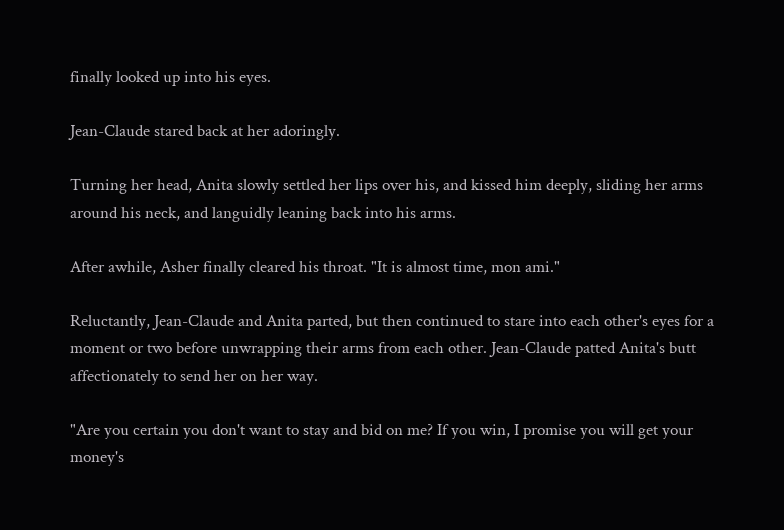finally looked up into his eyes.

Jean-Claude stared back at her adoringly.

Turning her head, Anita slowly settled her lips over his, and kissed him deeply, sliding her arms around his neck, and languidly leaning back into his arms.

After awhile, Asher finally cleared his throat. "It is almost time, mon ami."

Reluctantly, Jean-Claude and Anita parted, but then continued to stare into each other's eyes for a moment or two before unwrapping their arms from each other. Jean-Claude patted Anita's butt affectionately to send her on her way.

"Are you certain you don't want to stay and bid on me? If you win, I promise you will get your money's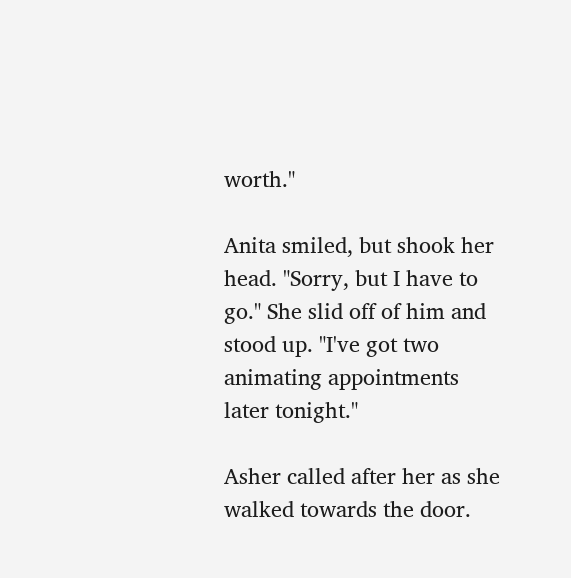worth."

Anita smiled, but shook her head. "Sorry, but I have to go." She slid off of him and stood up. "I've got two animating appointments later tonight."

Asher called after her as she walked towards the door.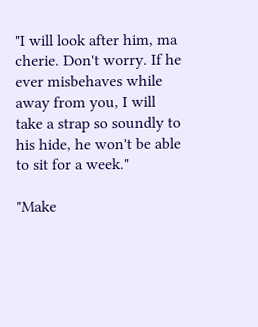"I will look after him, ma cherie. Don't worry. If he ever misbehaves while away from you, I will take a strap so soundly to his hide, he won't be able to sit for a week."

"Make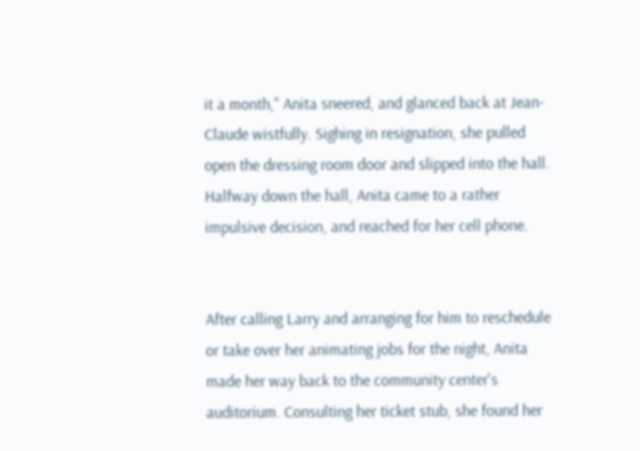it a month," Anita sneered, and glanced back at Jean-Claude wistfully. Sighing in resignation, she pulled open the dressing room door and slipped into the hall. Halfway down the hall, Anita came to a rather impulsive decision, and reached for her cell phone.


After calling Larry and arranging for him to reschedule or take over her animating jobs for the night, Anita made her way back to the community center's auditorium. Consulting her ticket stub, she found her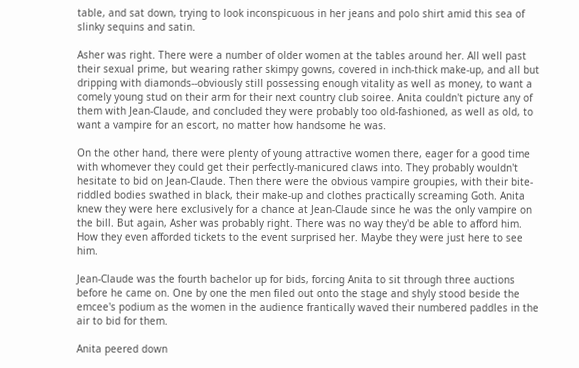table, and sat down, trying to look inconspicuous in her jeans and polo shirt amid this sea of slinky sequins and satin.

Asher was right. There were a number of older women at the tables around her. All well past their sexual prime, but wearing rather skimpy gowns, covered in inch-thick make-up, and all but dripping with diamonds--obviously still possessing enough vitality as well as money, to want a comely young stud on their arm for their next country club soiree. Anita couldn't picture any of them with Jean-Claude, and concluded they were probably too old-fashioned, as well as old, to want a vampire for an escort, no matter how handsome he was.

On the other hand, there were plenty of young attractive women there, eager for a good time with whomever they could get their perfectly-manicured claws into. They probably wouldn't hesitate to bid on Jean-Claude. Then there were the obvious vampire groupies, with their bite-riddled bodies swathed in black, their make-up and clothes practically screaming Goth. Anita knew they were here exclusively for a chance at Jean-Claude since he was the only vampire on the bill. But again, Asher was probably right. There was no way they'd be able to afford him. How they even afforded tickets to the event surprised her. Maybe they were just here to see him.

Jean-Claude was the fourth bachelor up for bids, forcing Anita to sit through three auctions before he came on. One by one the men filed out onto the stage and shyly stood beside the emcee's podium as the women in the audience frantically waved their numbered paddles in the air to bid for them.

Anita peered down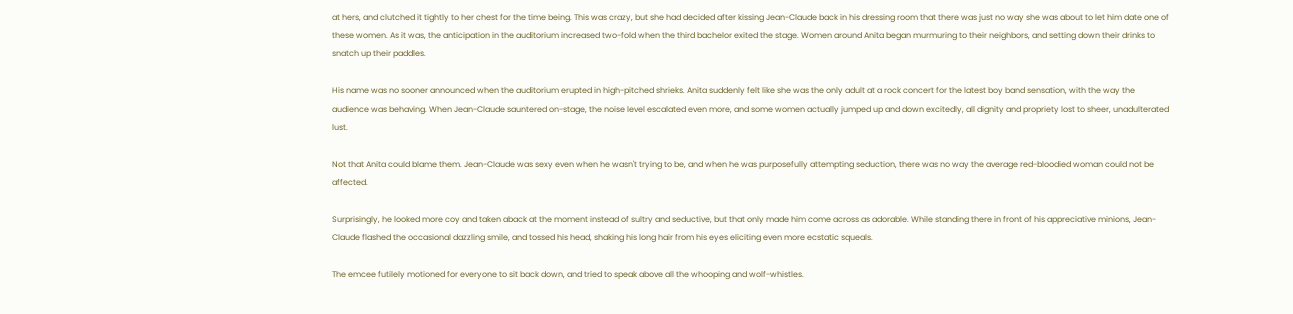at hers, and clutched it tightly to her chest for the time being. This was crazy, but she had decided after kissing Jean-Claude back in his dressing room that there was just no way she was about to let him date one of these women. As it was, the anticipation in the auditorium increased two-fold when the third bachelor exited the stage. Women around Anita began murmuring to their neighbors, and setting down their drinks to snatch up their paddles.

His name was no sooner announced when the auditorium erupted in high-pitched shrieks. Anita suddenly felt like she was the only adult at a rock concert for the latest boy band sensation, with the way the audience was behaving. When Jean-Claude sauntered on-stage, the noise level escalated even more, and some women actually jumped up and down excitedly, all dignity and propriety lost to sheer, unadulterated lust.

Not that Anita could blame them. Jean-Claude was sexy even when he wasn't trying to be, and when he was purposefully attempting seduction, there was no way the average red-bloodied woman could not be affected.

Surprisingly, he looked more coy and taken aback at the moment instead of sultry and seductive, but that only made him come across as adorable. While standing there in front of his appreciative minions, Jean-Claude flashed the occasional dazzling smile, and tossed his head, shaking his long hair from his eyes eliciting even more ecstatic squeals.

The emcee futilely motioned for everyone to sit back down, and tried to speak above all the whooping and wolf-whistles.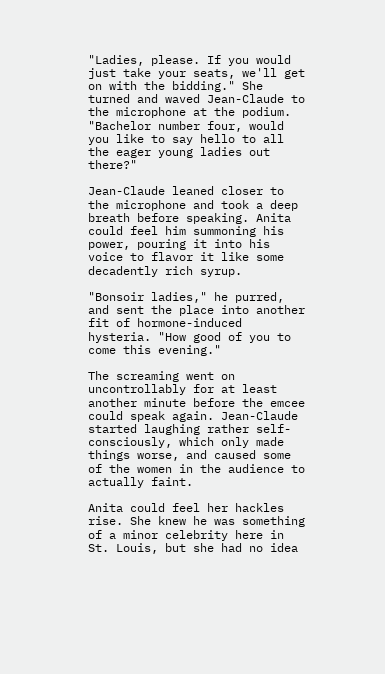"Ladies, please. If you would just take your seats, we'll get on with the bidding." She turned and waved Jean-Claude to the microphone at the podium. "Bachelor number four, would you like to say hello to all the eager young ladies out there?"

Jean-Claude leaned closer to the microphone and took a deep breath before speaking. Anita could feel him summoning his power, pouring it into his voice to flavor it like some decadently rich syrup.

"Bonsoir ladies," he purred, and sent the place into another fit of hormone-induced hysteria. "How good of you to come this evening."

The screaming went on uncontrollably for at least another minute before the emcee could speak again. Jean-Claude started laughing rather self-consciously, which only made things worse, and caused some of the women in the audience to actually faint.

Anita could feel her hackles rise. She knew he was something of a minor celebrity here in St. Louis, but she had no idea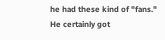he had these kind of "fans." He certainly got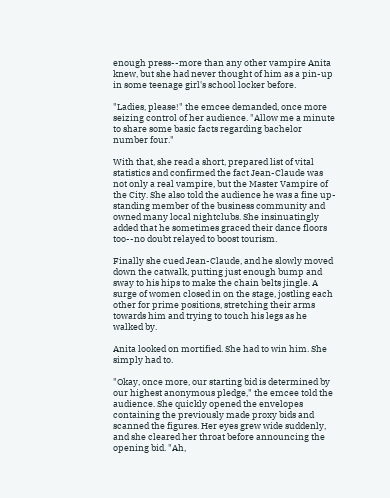enough press--more than any other vampire Anita knew, but she had never thought of him as a pin-up in some teenage girl's school locker before.

"Ladies, please!" the emcee demanded, once more seizing control of her audience. "Allow me a minute to share some basic facts regarding bachelor number four."

With that, she read a short, prepared list of vital statistics and confirmed the fact Jean-Claude was not only a real vampire, but the Master Vampire of the City. She also told the audience he was a fine up-standing member of the business community and owned many local nightclubs. She insinuatingly added that he sometimes graced their dance floors too--no doubt relayed to boost tourism.

Finally she cued Jean-Claude, and he slowly moved down the catwalk, putting just enough bump and sway to his hips to make the chain belts jingle. A surge of women closed in on the stage, jostling each other for prime positions, stretching their arms towards him and trying to touch his legs as he walked by.

Anita looked on mortified. She had to win him. She simply had to.

"Okay, once more, our starting bid is determined by our highest anonymous pledge," the emcee told the audience. She quickly opened the envelopes containing the previously made proxy bids and scanned the figures. Her eyes grew wide suddenly, and she cleared her throat before announcing the opening bid. "Ah,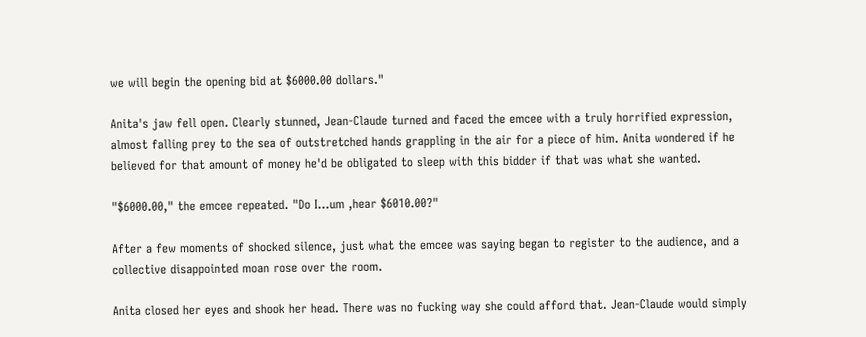we will begin the opening bid at $6000.00 dollars."

Anita's jaw fell open. Clearly stunned, Jean-Claude turned and faced the emcee with a truly horrified expression, almost falling prey to the sea of outstretched hands grappling in the air for a piece of him. Anita wondered if he believed for that amount of money he'd be obligated to sleep with this bidder if that was what she wanted.

"$6000.00," the emcee repeated. "Do I...um ,hear $6010.00?"

After a few moments of shocked silence, just what the emcee was saying began to register to the audience, and a collective disappointed moan rose over the room.

Anita closed her eyes and shook her head. There was no fucking way she could afford that. Jean-Claude would simply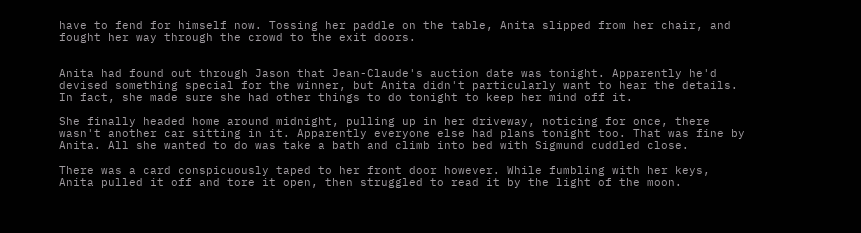have to fend for himself now. Tossing her paddle on the table, Anita slipped from her chair, and fought her way through the crowd to the exit doors.


Anita had found out through Jason that Jean-Claude's auction date was tonight. Apparently he'd devised something special for the winner, but Anita didn't particularly want to hear the details. In fact, she made sure she had other things to do tonight to keep her mind off it.

She finally headed home around midnight, pulling up in her driveway, noticing for once, there wasn't another car sitting in it. Apparently everyone else had plans tonight too. That was fine by Anita. All she wanted to do was take a bath and climb into bed with Sigmund cuddled close.

There was a card conspicuously taped to her front door however. While fumbling with her keys, Anita pulled it off and tore it open, then struggled to read it by the light of the moon.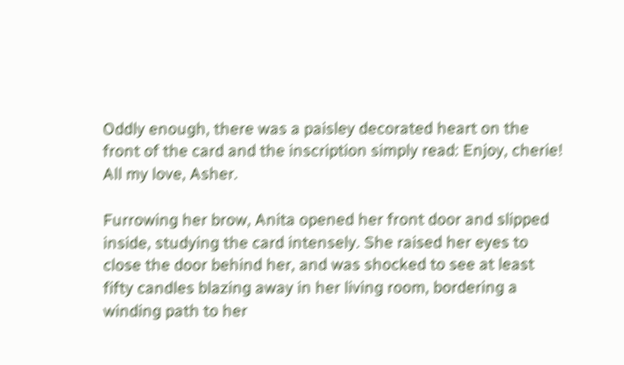Oddly enough, there was a paisley decorated heart on the front of the card and the inscription simply read: Enjoy, cherie! All my love, Asher.

Furrowing her brow, Anita opened her front door and slipped inside, studying the card intensely. She raised her eyes to close the door behind her, and was shocked to see at least fifty candles blazing away in her living room, bordering a winding path to her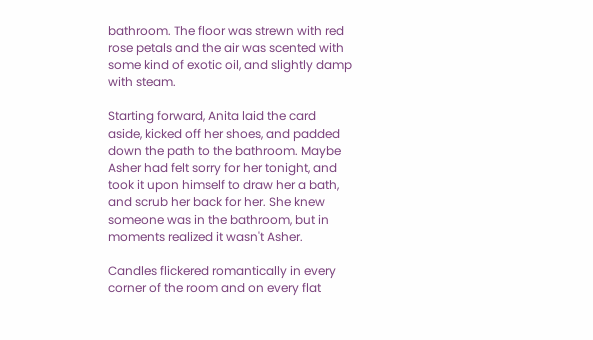bathroom. The floor was strewn with red rose petals and the air was scented with some kind of exotic oil, and slightly damp with steam.

Starting forward, Anita laid the card aside, kicked off her shoes, and padded down the path to the bathroom. Maybe Asher had felt sorry for her tonight, and took it upon himself to draw her a bath, and scrub her back for her. She knew someone was in the bathroom, but in moments realized it wasn't Asher.

Candles flickered romantically in every corner of the room and on every flat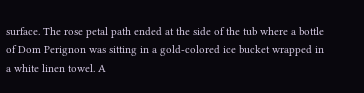surface. The rose petal path ended at the side of the tub where a bottle of Dom Perignon was sitting in a gold-colored ice bucket wrapped in a white linen towel. A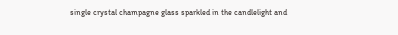single crystal champagne glass sparkled in the candlelight and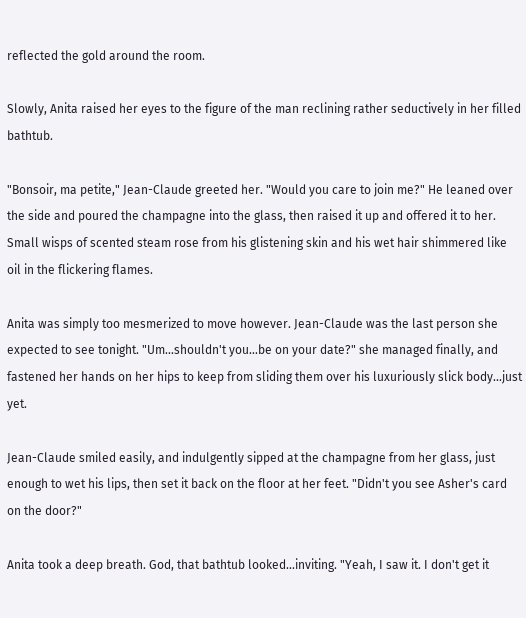reflected the gold around the room.

Slowly, Anita raised her eyes to the figure of the man reclining rather seductively in her filled bathtub.

"Bonsoir, ma petite," Jean-Claude greeted her. "Would you care to join me?" He leaned over the side and poured the champagne into the glass, then raised it up and offered it to her. Small wisps of scented steam rose from his glistening skin and his wet hair shimmered like oil in the flickering flames.

Anita was simply too mesmerized to move however. Jean-Claude was the last person she expected to see tonight. "Um...shouldn't you...be on your date?" she managed finally, and fastened her hands on her hips to keep from sliding them over his luxuriously slick body...just yet.

Jean-Claude smiled easily, and indulgently sipped at the champagne from her glass, just enough to wet his lips, then set it back on the floor at her feet. "Didn't you see Asher's card on the door?"

Anita took a deep breath. God, that bathtub looked...inviting. "Yeah, I saw it. I don't get it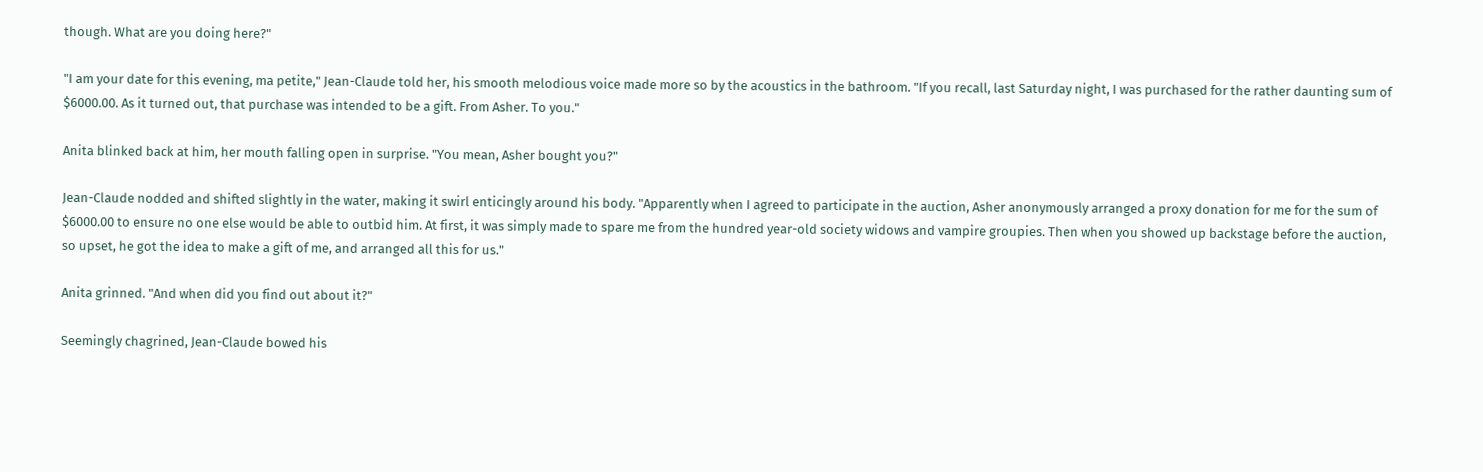though. What are you doing here?"

"I am your date for this evening, ma petite," Jean-Claude told her, his smooth melodious voice made more so by the acoustics in the bathroom. "If you recall, last Saturday night, I was purchased for the rather daunting sum of $6000.00. As it turned out, that purchase was intended to be a gift. From Asher. To you."

Anita blinked back at him, her mouth falling open in surprise. "You mean, Asher bought you?"

Jean-Claude nodded and shifted slightly in the water, making it swirl enticingly around his body. "Apparently when I agreed to participate in the auction, Asher anonymously arranged a proxy donation for me for the sum of $6000.00 to ensure no one else would be able to outbid him. At first, it was simply made to spare me from the hundred year-old society widows and vampire groupies. Then when you showed up backstage before the auction, so upset, he got the idea to make a gift of me, and arranged all this for us."

Anita grinned. "And when did you find out about it?"

Seemingly chagrined, Jean-Claude bowed his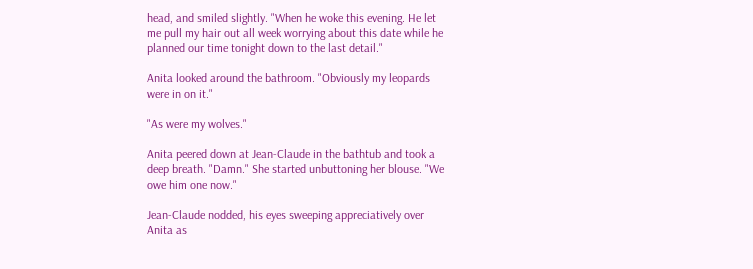head, and smiled slightly. "When he woke this evening. He let me pull my hair out all week worrying about this date while he planned our time tonight down to the last detail."

Anita looked around the bathroom. "Obviously my leopards were in on it."

"As were my wolves."

Anita peered down at Jean-Claude in the bathtub and took a deep breath. "Damn." She started unbuttoning her blouse. "We owe him one now."

Jean-Claude nodded, his eyes sweeping appreciatively over Anita as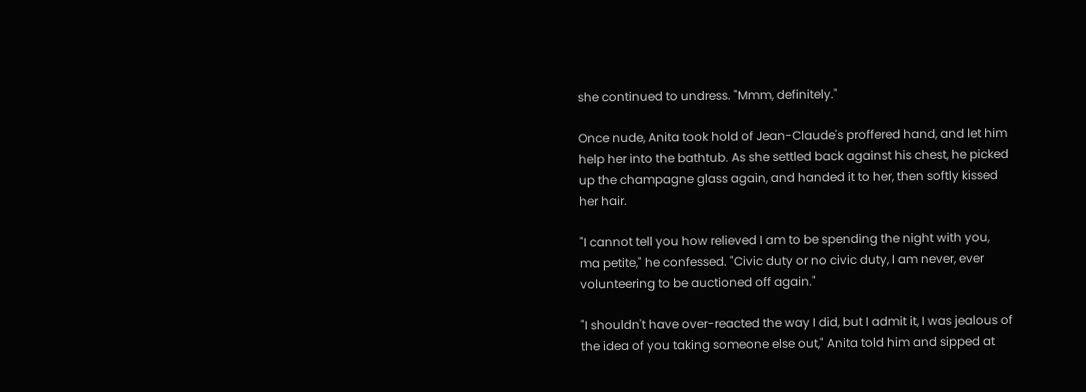she continued to undress. "Mmm, definitely."

Once nude, Anita took hold of Jean-Claude's proffered hand, and let him help her into the bathtub. As she settled back against his chest, he picked up the champagne glass again, and handed it to her, then softly kissed her hair.

"I cannot tell you how relieved I am to be spending the night with you, ma petite," he confessed. "Civic duty or no civic duty, I am never, ever volunteering to be auctioned off again."

"I shouldn't have over-reacted the way I did, but I admit it, I was jealous of the idea of you taking someone else out," Anita told him and sipped at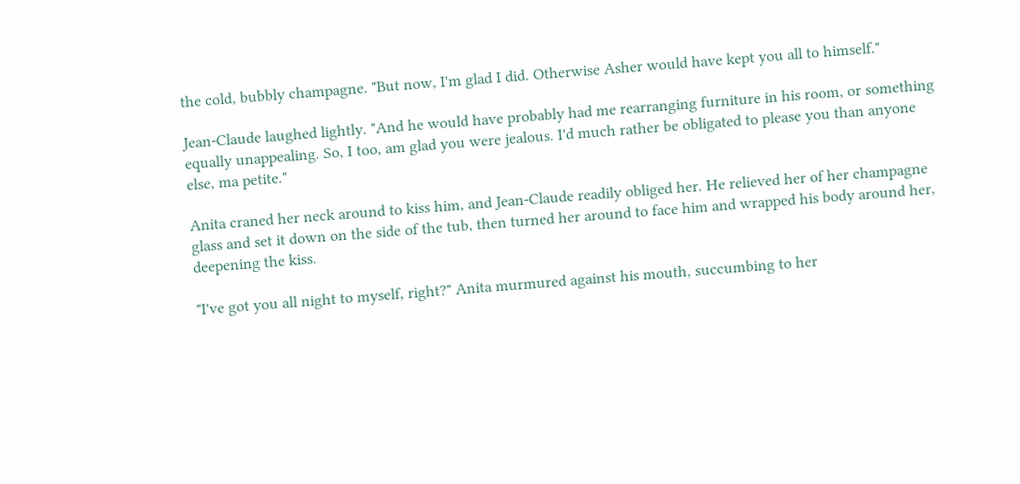the cold, bubbly champagne. "But now, I'm glad I did. Otherwise Asher would have kept you all to himself."

Jean-Claude laughed lightly. "And he would have probably had me rearranging furniture in his room, or something equally unappealing. So, I too, am glad you were jealous. I'd much rather be obligated to please you than anyone else, ma petite."

Anita craned her neck around to kiss him, and Jean-Claude readily obliged her. He relieved her of her champagne glass and set it down on the side of the tub, then turned her around to face him and wrapped his body around her, deepening the kiss.

"I've got you all night to myself, right?" Anita murmured against his mouth, succumbing to her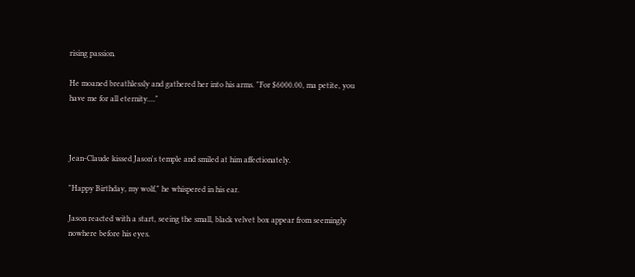rising passion.

He moaned breathlessly and gathered her into his arms. "For $6000.00, ma petite, you have me for all eternity...."



Jean-Claude kissed Jason's temple and smiled at him affectionately.

"Happy Birthday, my wolf," he whispered in his ear.

Jason reacted with a start, seeing the small, black velvet box appear from seemingly nowhere before his eyes.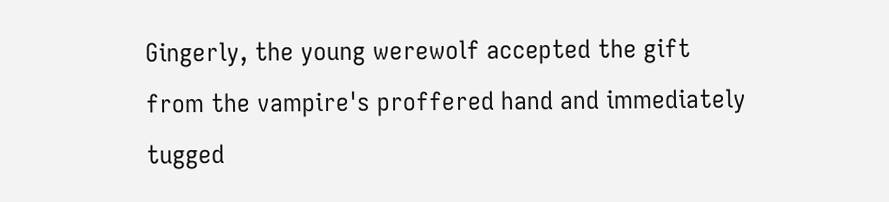Gingerly, the young werewolf accepted the gift from the vampire's proffered hand and immediately tugged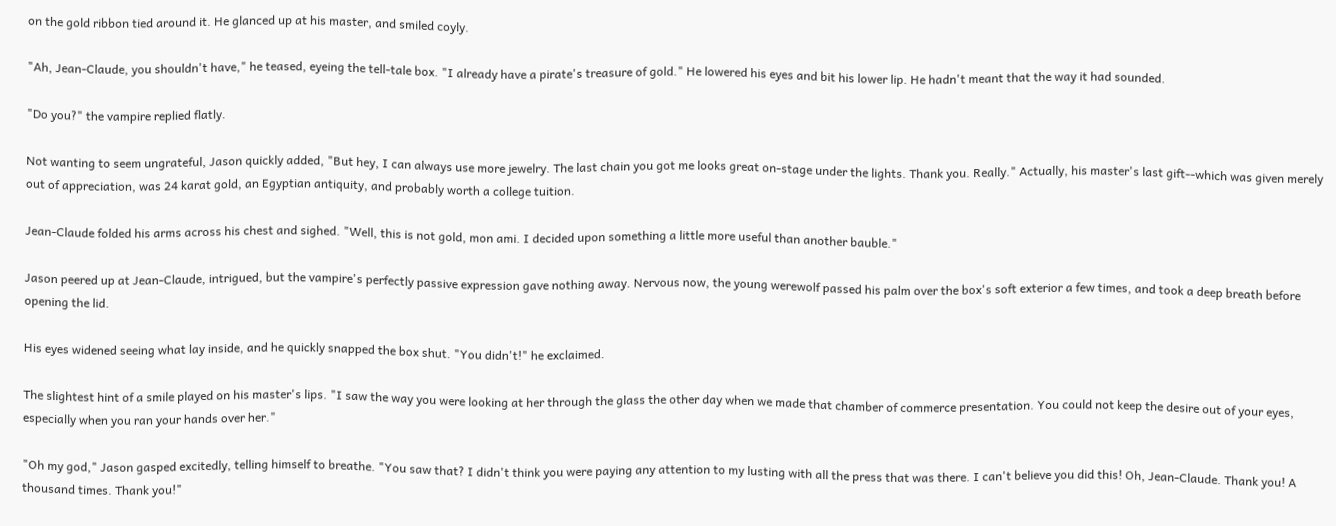on the gold ribbon tied around it. He glanced up at his master, and smiled coyly.

"Ah, Jean-Claude, you shouldn't have," he teased, eyeing the tell-tale box. "I already have a pirate's treasure of gold." He lowered his eyes and bit his lower lip. He hadn't meant that the way it had sounded.

"Do you?" the vampire replied flatly.

Not wanting to seem ungrateful, Jason quickly added, "But hey, I can always use more jewelry. The last chain you got me looks great on-stage under the lights. Thank you. Really." Actually, his master's last gift--which was given merely out of appreciation, was 24 karat gold, an Egyptian antiquity, and probably worth a college tuition.

Jean-Claude folded his arms across his chest and sighed. "Well, this is not gold, mon ami. I decided upon something a little more useful than another bauble."

Jason peered up at Jean-Claude, intrigued, but the vampire's perfectly passive expression gave nothing away. Nervous now, the young werewolf passed his palm over the box's soft exterior a few times, and took a deep breath before opening the lid.

His eyes widened seeing what lay inside, and he quickly snapped the box shut. "You didn't!" he exclaimed.

The slightest hint of a smile played on his master's lips. "I saw the way you were looking at her through the glass the other day when we made that chamber of commerce presentation. You could not keep the desire out of your eyes, especially when you ran your hands over her."

"Oh my god," Jason gasped excitedly, telling himself to breathe. "You saw that? I didn't think you were paying any attention to my lusting with all the press that was there. I can't believe you did this! Oh, Jean-Claude. Thank you! A thousand times. Thank you!"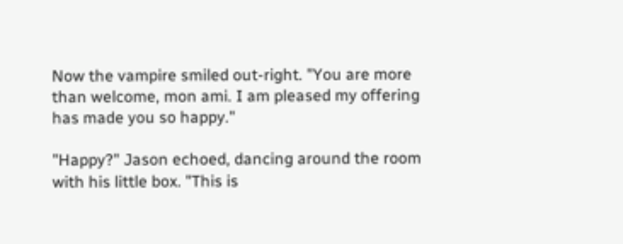Now the vampire smiled out-right. "You are more than welcome, mon ami. I am pleased my offering has made you so happy."

"Happy?" Jason echoed, dancing around the room with his little box. "This is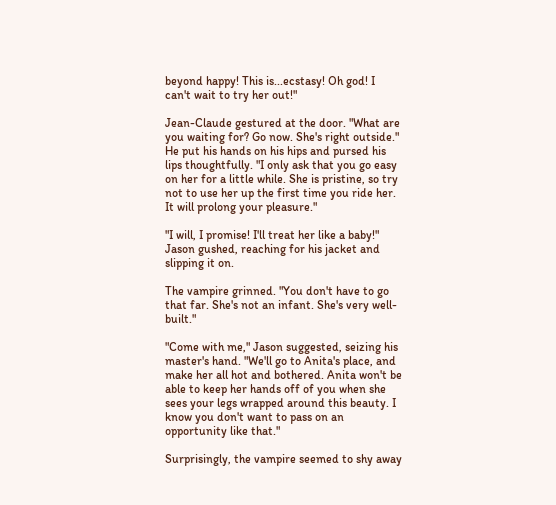beyond happy! This is...ecstasy! Oh god! I can't wait to try her out!"

Jean-Claude gestured at the door. "What are you waiting for? Go now. She's right outside." He put his hands on his hips and pursed his lips thoughtfully. "I only ask that you go easy on her for a little while. She is pristine, so try not to use her up the first time you ride her. It will prolong your pleasure."

"I will, I promise! I'll treat her like a baby!" Jason gushed, reaching for his jacket and slipping it on.

The vampire grinned. "You don't have to go that far. She's not an infant. She's very well-built."

"Come with me," Jason suggested, seizing his master's hand. "We'll go to Anita's place, and make her all hot and bothered. Anita won't be able to keep her hands off of you when she sees your legs wrapped around this beauty. I know you don't want to pass on an opportunity like that."

Surprisingly, the vampire seemed to shy away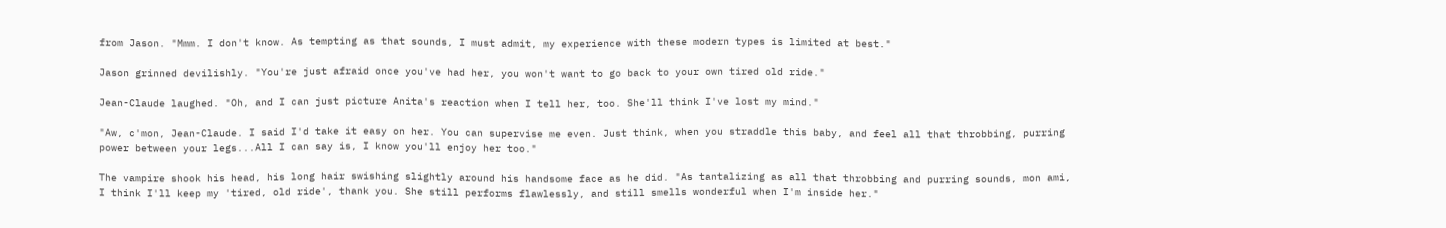from Jason. "Mmm. I don't know. As tempting as that sounds, I must admit, my experience with these modern types is limited at best."

Jason grinned devilishly. "You're just afraid once you've had her, you won't want to go back to your own tired old ride."

Jean-Claude laughed. "Oh, and I can just picture Anita's reaction when I tell her, too. She'll think I've lost my mind."

"Aw, c'mon, Jean-Claude. I said I'd take it easy on her. You can supervise me even. Just think, when you straddle this baby, and feel all that throbbing, purring power between your legs...All I can say is, I know you'll enjoy her too."

The vampire shook his head, his long hair swishing slightly around his handsome face as he did. "As tantalizing as all that throbbing and purring sounds, mon ami, I think I'll keep my 'tired, old ride', thank you. She still performs flawlessly, and still smells wonderful when I'm inside her."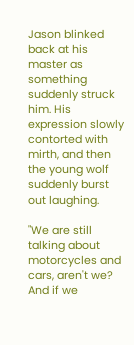Jason blinked back at his master as something suddenly struck him. His expression slowly contorted with mirth, and then the young wolf suddenly burst out laughing.

"We are still talking about motorcycles and cars, aren't we? And if we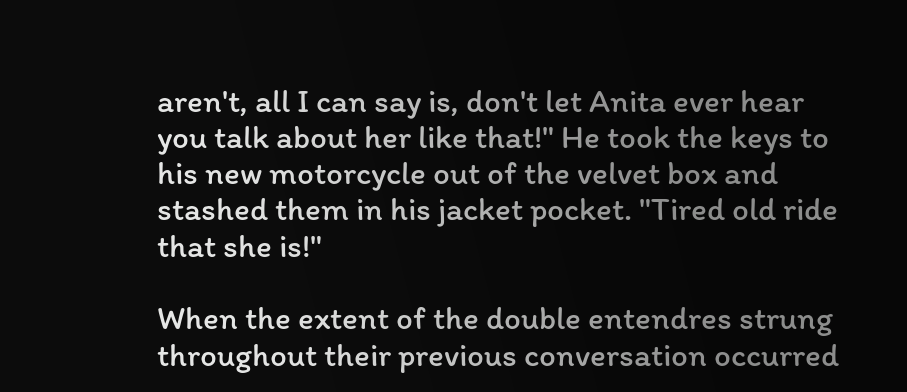aren't, all I can say is, don't let Anita ever hear you talk about her like that!" He took the keys to his new motorcycle out of the velvet box and stashed them in his jacket pocket. "Tired old ride that she is!"

When the extent of the double entendres strung throughout their previous conversation occurred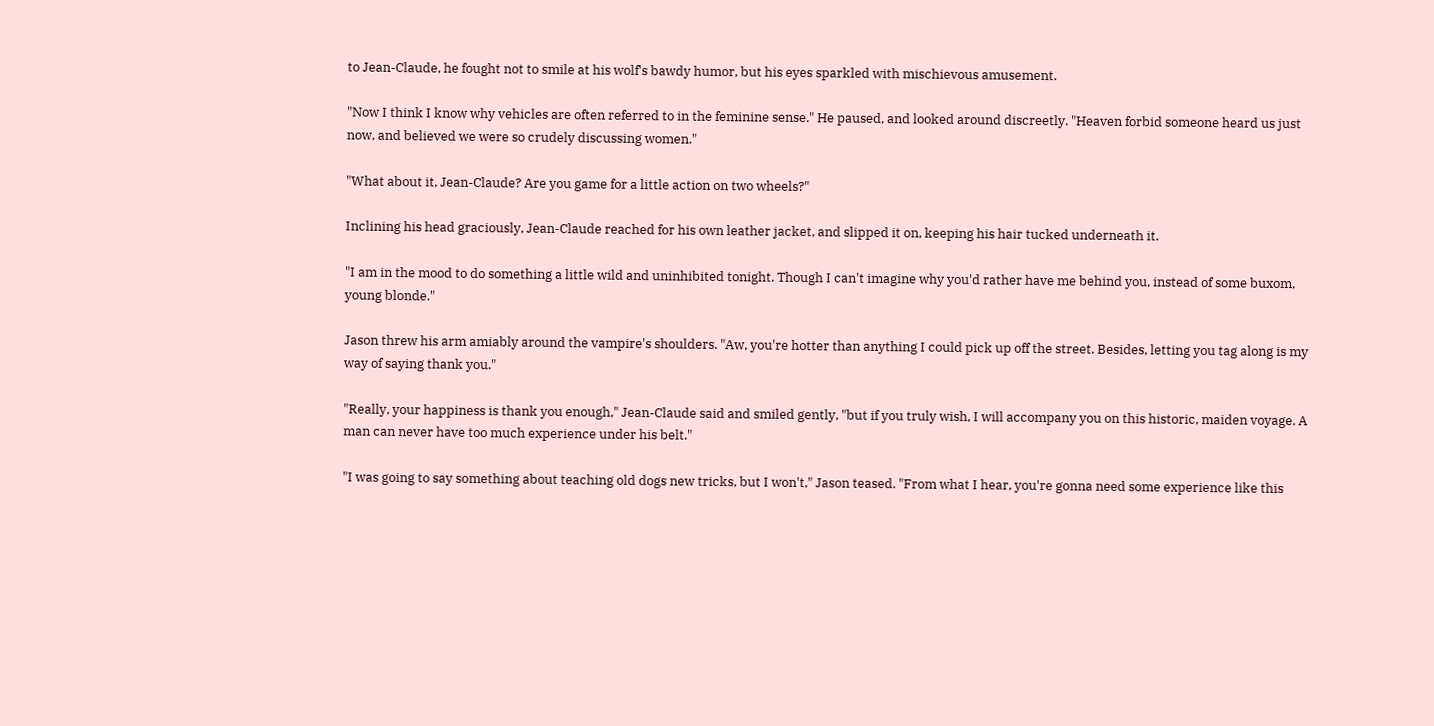to Jean-Claude, he fought not to smile at his wolf's bawdy humor, but his eyes sparkled with mischievous amusement.

"Now I think I know why vehicles are often referred to in the feminine sense." He paused, and looked around discreetly. "Heaven forbid someone heard us just now, and believed we were so crudely discussing women."

"What about it, Jean-Claude? Are you game for a little action on two wheels?"

Inclining his head graciously, Jean-Claude reached for his own leather jacket, and slipped it on, keeping his hair tucked underneath it.

"I am in the mood to do something a little wild and uninhibited tonight. Though I can't imagine why you'd rather have me behind you, instead of some buxom, young blonde."

Jason threw his arm amiably around the vampire's shoulders. "Aw, you're hotter than anything I could pick up off the street. Besides, letting you tag along is my way of saying thank you."

"Really, your happiness is thank you enough," Jean-Claude said and smiled gently, "but if you truly wish, I will accompany you on this historic, maiden voyage. A man can never have too much experience under his belt."

"I was going to say something about teaching old dogs new tricks, but I won't," Jason teased. "From what I hear, you're gonna need some experience like this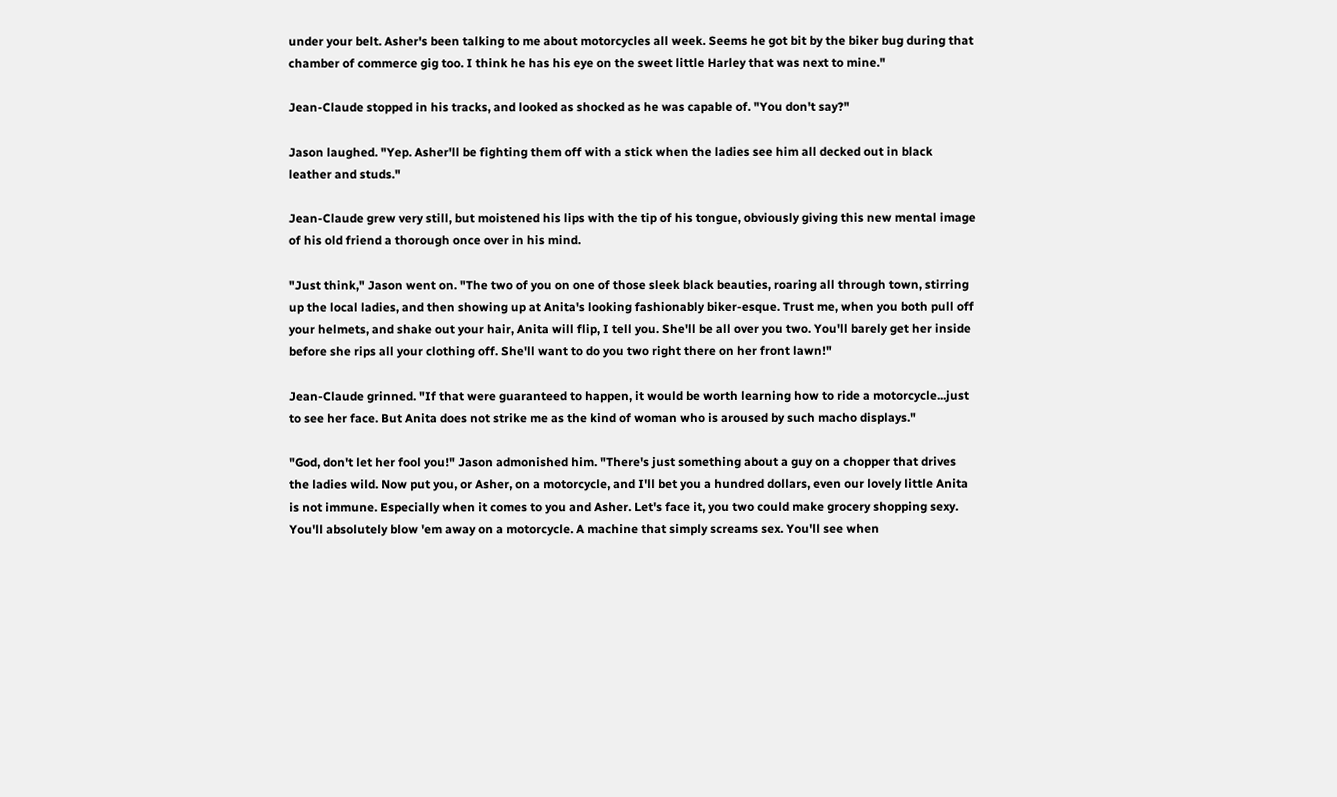under your belt. Asher's been talking to me about motorcycles all week. Seems he got bit by the biker bug during that chamber of commerce gig too. I think he has his eye on the sweet little Harley that was next to mine."

Jean-Claude stopped in his tracks, and looked as shocked as he was capable of. "You don't say?"

Jason laughed. "Yep. Asher'll be fighting them off with a stick when the ladies see him all decked out in black leather and studs."

Jean-Claude grew very still, but moistened his lips with the tip of his tongue, obviously giving this new mental image of his old friend a thorough once over in his mind.

"Just think," Jason went on. "The two of you on one of those sleek black beauties, roaring all through town, stirring up the local ladies, and then showing up at Anita's looking fashionably biker-esque. Trust me, when you both pull off your helmets, and shake out your hair, Anita will flip, I tell you. She'll be all over you two. You'll barely get her inside before she rips all your clothing off. She'll want to do you two right there on her front lawn!"

Jean-Claude grinned. "If that were guaranteed to happen, it would be worth learning how to ride a motorcycle...just to see her face. But Anita does not strike me as the kind of woman who is aroused by such macho displays."

"God, don't let her fool you!" Jason admonished him. "There's just something about a guy on a chopper that drives the ladies wild. Now put you, or Asher, on a motorcycle, and I'll bet you a hundred dollars, even our lovely little Anita is not immune. Especially when it comes to you and Asher. Let's face it, you two could make grocery shopping sexy. You'll absolutely blow 'em away on a motorcycle. A machine that simply screams sex. You'll see when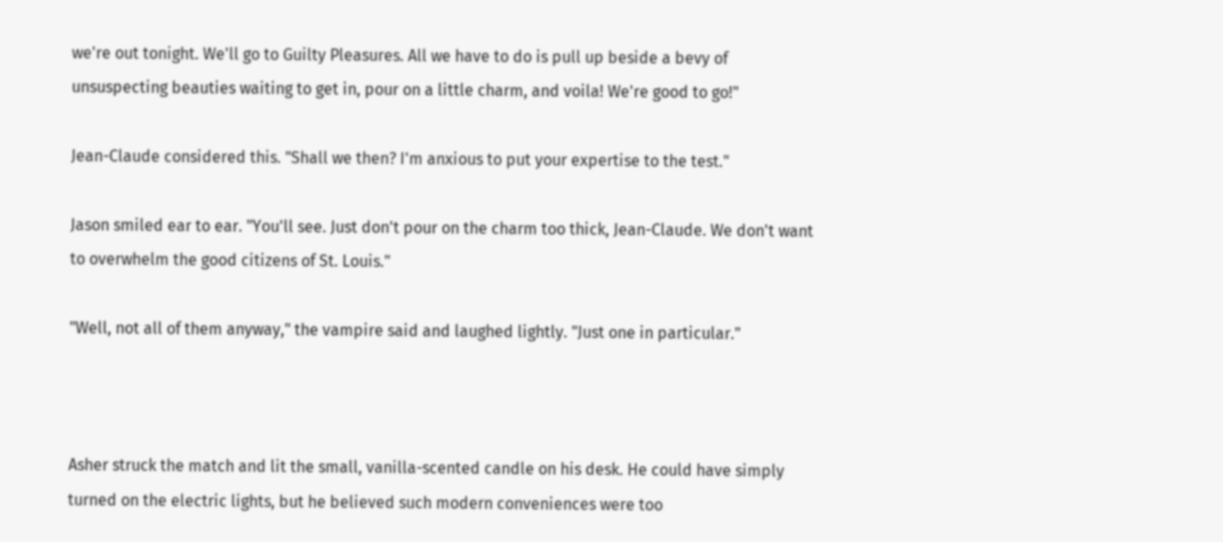we're out tonight. We'll go to Guilty Pleasures. All we have to do is pull up beside a bevy of unsuspecting beauties waiting to get in, pour on a little charm, and voila! We're good to go!"

Jean-Claude considered this. "Shall we then? I'm anxious to put your expertise to the test."

Jason smiled ear to ear. "You'll see. Just don't pour on the charm too thick, Jean-Claude. We don't want to overwhelm the good citizens of St. Louis."

"Well, not all of them anyway," the vampire said and laughed lightly. "Just one in particular."



Asher struck the match and lit the small, vanilla-scented candle on his desk. He could have simply turned on the electric lights, but he believed such modern conveniences were too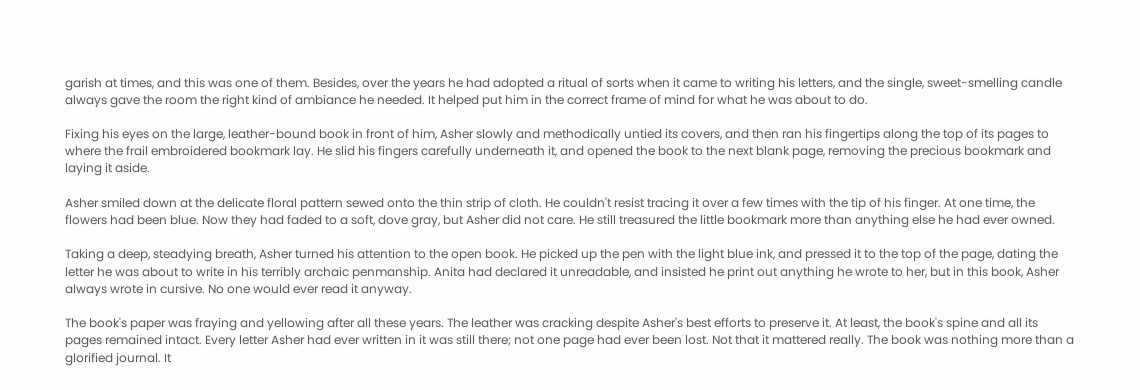garish at times, and this was one of them. Besides, over the years he had adopted a ritual of sorts when it came to writing his letters, and the single, sweet-smelling candle always gave the room the right kind of ambiance he needed. It helped put him in the correct frame of mind for what he was about to do.

Fixing his eyes on the large, leather-bound book in front of him, Asher slowly and methodically untied its covers, and then ran his fingertips along the top of its pages to where the frail embroidered bookmark lay. He slid his fingers carefully underneath it, and opened the book to the next blank page, removing the precious bookmark and laying it aside.

Asher smiled down at the delicate floral pattern sewed onto the thin strip of cloth. He couldn't resist tracing it over a few times with the tip of his finger. At one time, the flowers had been blue. Now they had faded to a soft, dove gray, but Asher did not care. He still treasured the little bookmark more than anything else he had ever owned.

Taking a deep, steadying breath, Asher turned his attention to the open book. He picked up the pen with the light blue ink, and pressed it to the top of the page, dating the letter he was about to write in his terribly archaic penmanship. Anita had declared it unreadable, and insisted he print out anything he wrote to her, but in this book, Asher always wrote in cursive. No one would ever read it anyway.

The book's paper was fraying and yellowing after all these years. The leather was cracking despite Asher's best efforts to preserve it. At least, the book's spine and all its pages remained intact. Every letter Asher had ever written in it was still there; not one page had ever been lost. Not that it mattered really. The book was nothing more than a glorified journal. It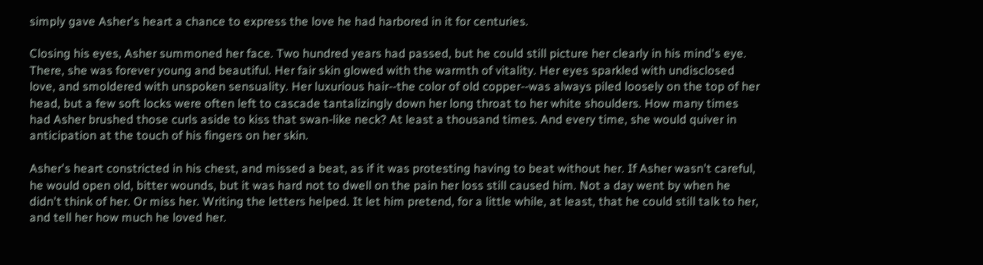simply gave Asher's heart a chance to express the love he had harbored in it for centuries.

Closing his eyes, Asher summoned her face. Two hundred years had passed, but he could still picture her clearly in his mind's eye. There, she was forever young and beautiful. Her fair skin glowed with the warmth of vitality. Her eyes sparkled with undisclosed love, and smoldered with unspoken sensuality. Her luxurious hair--the color of old copper--was always piled loosely on the top of her head, but a few soft locks were often left to cascade tantalizingly down her long throat to her white shoulders. How many times had Asher brushed those curls aside to kiss that swan-like neck? At least a thousand times. And every time, she would quiver in anticipation at the touch of his fingers on her skin.

Asher's heart constricted in his chest, and missed a beat, as if it was protesting having to beat without her. If Asher wasn't careful, he would open old, bitter wounds, but it was hard not to dwell on the pain her loss still caused him. Not a day went by when he didn't think of her. Or miss her. Writing the letters helped. It let him pretend, for a little while, at least, that he could still talk to her, and tell her how much he loved her.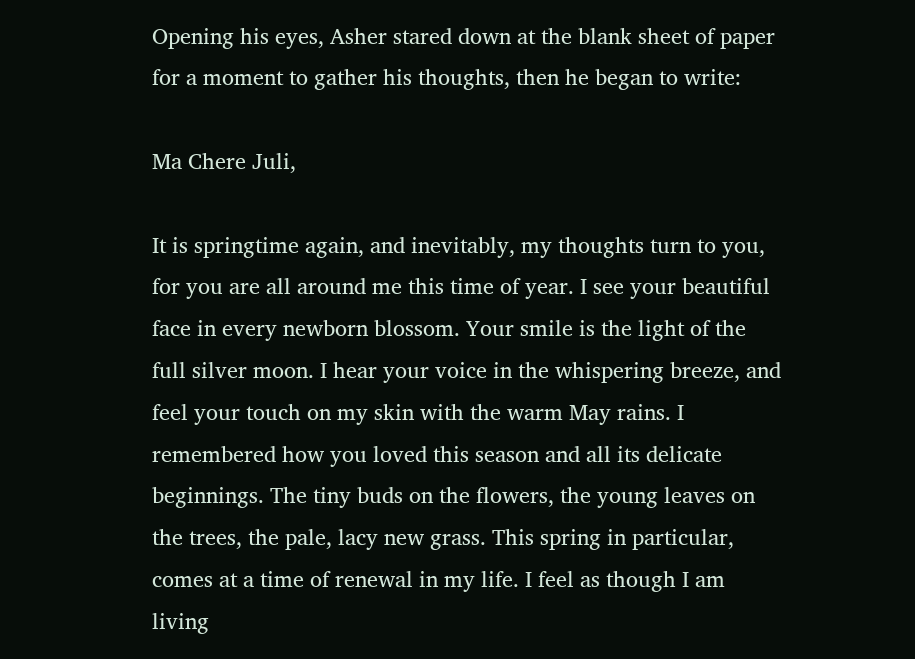Opening his eyes, Asher stared down at the blank sheet of paper for a moment to gather his thoughts, then he began to write:

Ma Chere Juli,

It is springtime again, and inevitably, my thoughts turn to you, for you are all around me this time of year. I see your beautiful face in every newborn blossom. Your smile is the light of the full silver moon. I hear your voice in the whispering breeze, and feel your touch on my skin with the warm May rains. I remembered how you loved this season and all its delicate beginnings. The tiny buds on the flowers, the young leaves on the trees, the pale, lacy new grass. This spring in particular, comes at a time of renewal in my life. I feel as though I am living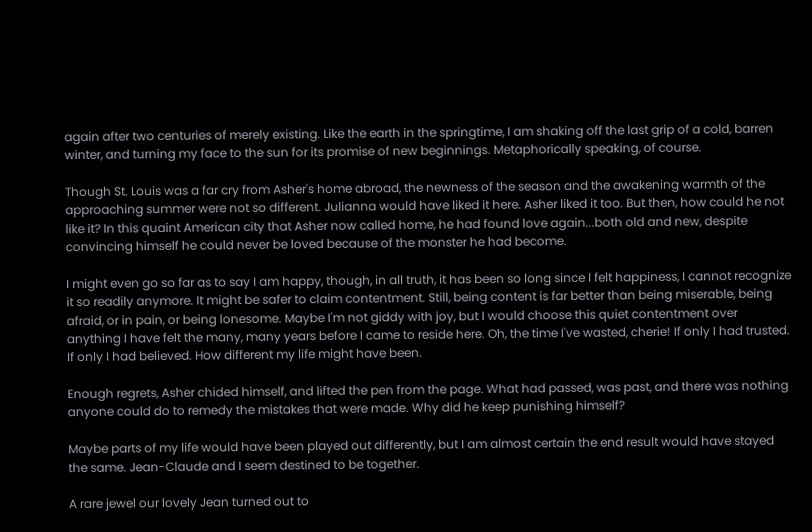again after two centuries of merely existing. Like the earth in the springtime, I am shaking off the last grip of a cold, barren winter, and turning my face to the sun for its promise of new beginnings. Metaphorically speaking, of course.

Though St. Louis was a far cry from Asher's home abroad, the newness of the season and the awakening warmth of the approaching summer were not so different. Julianna would have liked it here. Asher liked it too. But then, how could he not like it? In this quaint American city that Asher now called home, he had found love again...both old and new, despite convincing himself he could never be loved because of the monster he had become.

I might even go so far as to say I am happy, though, in all truth, it has been so long since I felt happiness, I cannot recognize it so readily anymore. It might be safer to claim contentment. Still, being content is far better than being miserable, being afraid, or in pain, or being lonesome. Maybe I'm not giddy with joy, but I would choose this quiet contentment over anything I have felt the many, many years before I came to reside here. Oh, the time I've wasted, cherie! If only I had trusted. If only I had believed. How different my life might have been.

Enough regrets, Asher chided himself, and lifted the pen from the page. What had passed, was past, and there was nothing anyone could do to remedy the mistakes that were made. Why did he keep punishing himself?

Maybe parts of my life would have been played out differently, but I am almost certain the end result would have stayed the same. Jean-Claude and I seem destined to be together.

A rare jewel our lovely Jean turned out to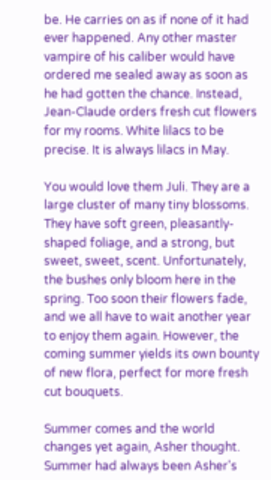be. He carries on as if none of it had ever happened. Any other master vampire of his caliber would have ordered me sealed away as soon as he had gotten the chance. Instead, Jean-Claude orders fresh cut flowers for my rooms. White lilacs to be precise. It is always lilacs in May.

You would love them Juli. They are a large cluster of many tiny blossoms. They have soft green, pleasantly-shaped foliage, and a strong, but sweet, sweet, scent. Unfortunately, the bushes only bloom here in the spring. Too soon their flowers fade, and we all have to wait another year to enjoy them again. However, the coming summer yields its own bounty of new flora, perfect for more fresh cut bouquets.

Summer comes and the world changes yet again, Asher thought. Summer had always been Asher's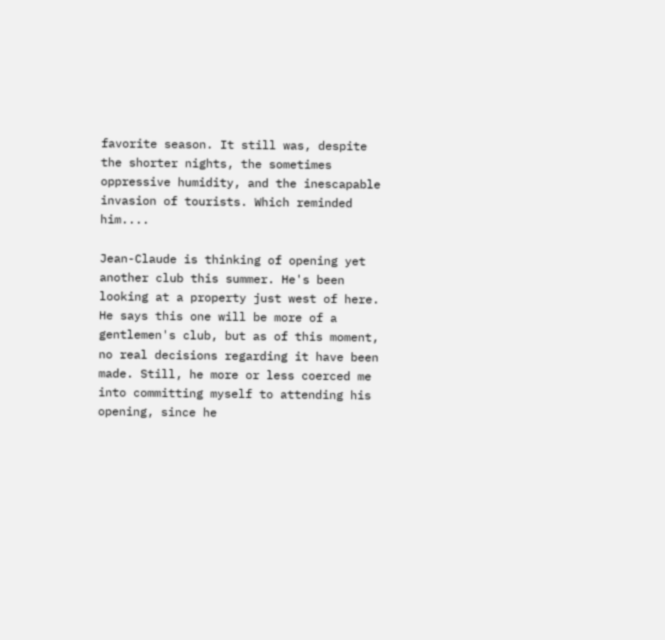favorite season. It still was, despite the shorter nights, the sometimes oppressive humidity, and the inescapable invasion of tourists. Which reminded him....

Jean-Claude is thinking of opening yet another club this summer. He's been looking at a property just west of here. He says this one will be more of a gentlemen's club, but as of this moment, no real decisions regarding it have been made. Still, he more or less coerced me into committing myself to attending his opening, since he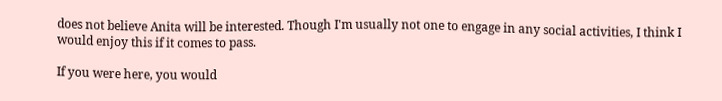does not believe Anita will be interested. Though I'm usually not one to engage in any social activities, I think I would enjoy this if it comes to pass.

If you were here, you would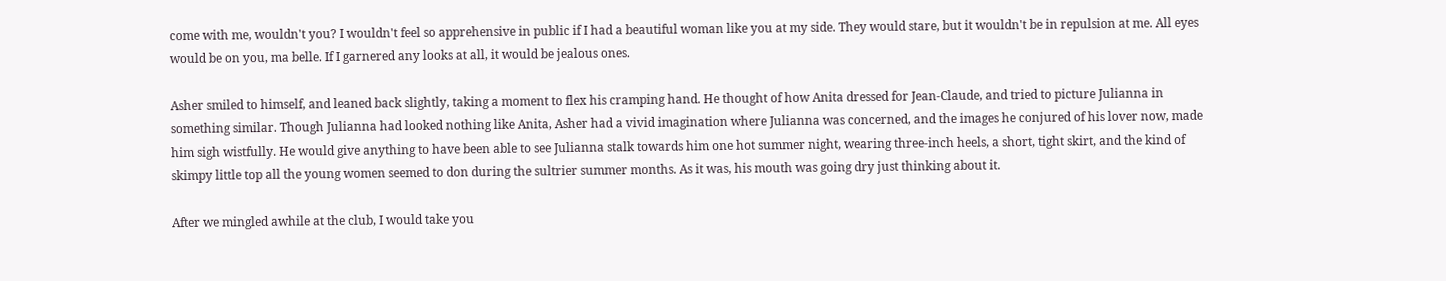come with me, wouldn't you? I wouldn't feel so apprehensive in public if I had a beautiful woman like you at my side. They would stare, but it wouldn't be in repulsion at me. All eyes would be on you, ma belle. If I garnered any looks at all, it would be jealous ones.

Asher smiled to himself, and leaned back slightly, taking a moment to flex his cramping hand. He thought of how Anita dressed for Jean-Claude, and tried to picture Julianna in something similar. Though Julianna had looked nothing like Anita, Asher had a vivid imagination where Julianna was concerned, and the images he conjured of his lover now, made him sigh wistfully. He would give anything to have been able to see Julianna stalk towards him one hot summer night, wearing three-inch heels, a short, tight skirt, and the kind of skimpy little top all the young women seemed to don during the sultrier summer months. As it was, his mouth was going dry just thinking about it.

After we mingled awhile at the club, I would take you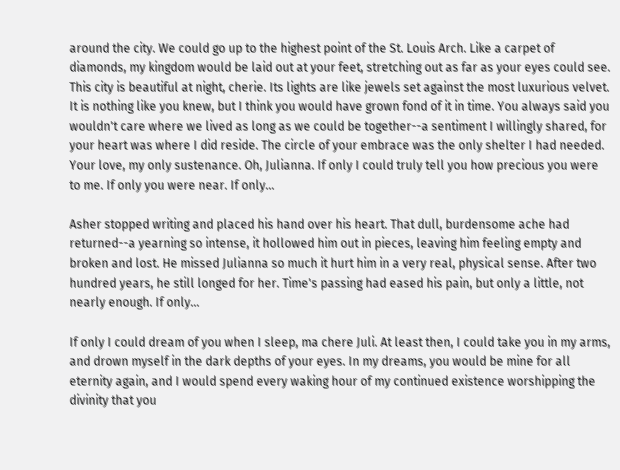around the city. We could go up to the highest point of the St. Louis Arch. Like a carpet of diamonds, my kingdom would be laid out at your feet, stretching out as far as your eyes could see. This city is beautiful at night, cherie. Its lights are like jewels set against the most luxurious velvet. It is nothing like you knew, but I think you would have grown fond of it in time. You always said you wouldn't care where we lived as long as we could be together--a sentiment I willingly shared, for your heart was where I did reside. The circle of your embrace was the only shelter I had needed. Your love, my only sustenance. Oh, Julianna. If only I could truly tell you how precious you were to me. If only you were near. If only...

Asher stopped writing and placed his hand over his heart. That dull, burdensome ache had returned--a yearning so intense, it hollowed him out in pieces, leaving him feeling empty and broken and lost. He missed Julianna so much it hurt him in a very real, physical sense. After two hundred years, he still longed for her. Time's passing had eased his pain, but only a little, not nearly enough. If only...

If only I could dream of you when I sleep, ma chere Juli. At least then, I could take you in my arms, and drown myself in the dark depths of your eyes. In my dreams, you would be mine for all eternity again, and I would spend every waking hour of my continued existence worshipping the divinity that you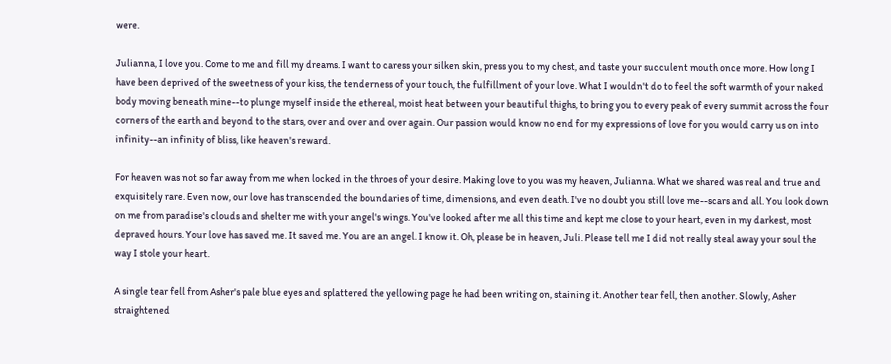were.

Julianna, I love you. Come to me and fill my dreams. I want to caress your silken skin, press you to my chest, and taste your succulent mouth once more. How long I have been deprived of the sweetness of your kiss, the tenderness of your touch, the fulfillment of your love. What I wouldn't do to feel the soft warmth of your naked body moving beneath mine--to plunge myself inside the ethereal, moist heat between your beautiful thighs, to bring you to every peak of every summit across the four corners of the earth and beyond to the stars, over and over and over again. Our passion would know no end for my expressions of love for you would carry us on into infinity--an infinity of bliss, like heaven's reward.

For heaven was not so far away from me when locked in the throes of your desire. Making love to you was my heaven, Julianna. What we shared was real and true and exquisitely rare. Even now, our love has transcended the boundaries of time, dimensions, and even death. I've no doubt you still love me--scars and all. You look down on me from paradise's clouds and shelter me with your angel's wings. You've looked after me all this time and kept me close to your heart, even in my darkest, most depraved hours. Your love has saved me. It saved me. You are an angel. I know it. Oh, please be in heaven, Juli. Please tell me I did not really steal away your soul the way I stole your heart.

A single tear fell from Asher's pale blue eyes and splattered the yellowing page he had been writing on, staining it. Another tear fell, then another. Slowly, Asher straightened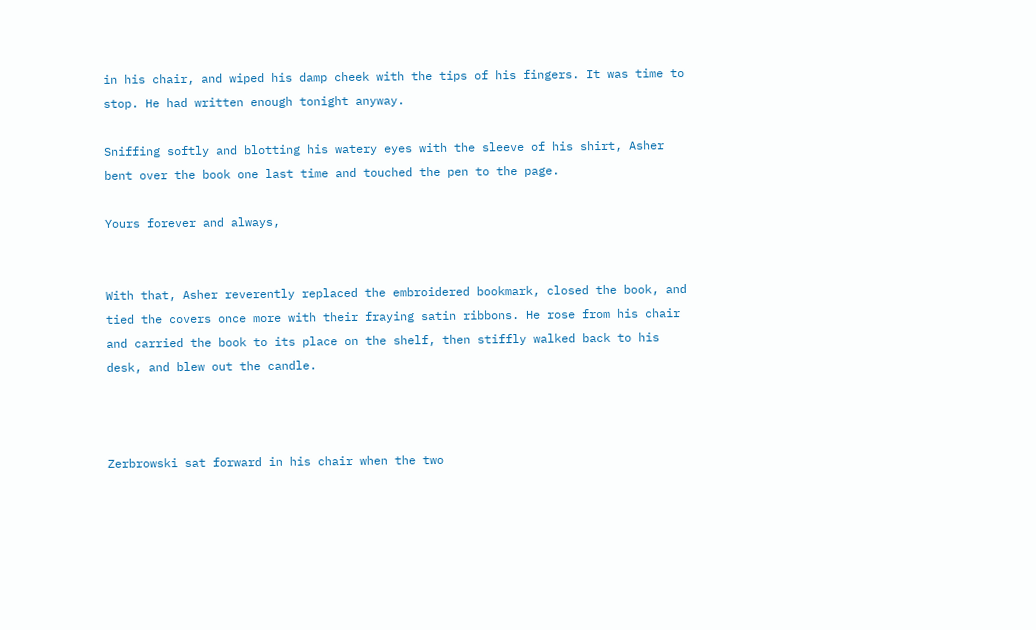in his chair, and wiped his damp cheek with the tips of his fingers. It was time to stop. He had written enough tonight anyway.

Sniffing softly and blotting his watery eyes with the sleeve of his shirt, Asher bent over the book one last time and touched the pen to the page.

Yours forever and always,


With that, Asher reverently replaced the embroidered bookmark, closed the book, and tied the covers once more with their fraying satin ribbons. He rose from his chair and carried the book to its place on the shelf, then stiffly walked back to his desk, and blew out the candle.



Zerbrowski sat forward in his chair when the two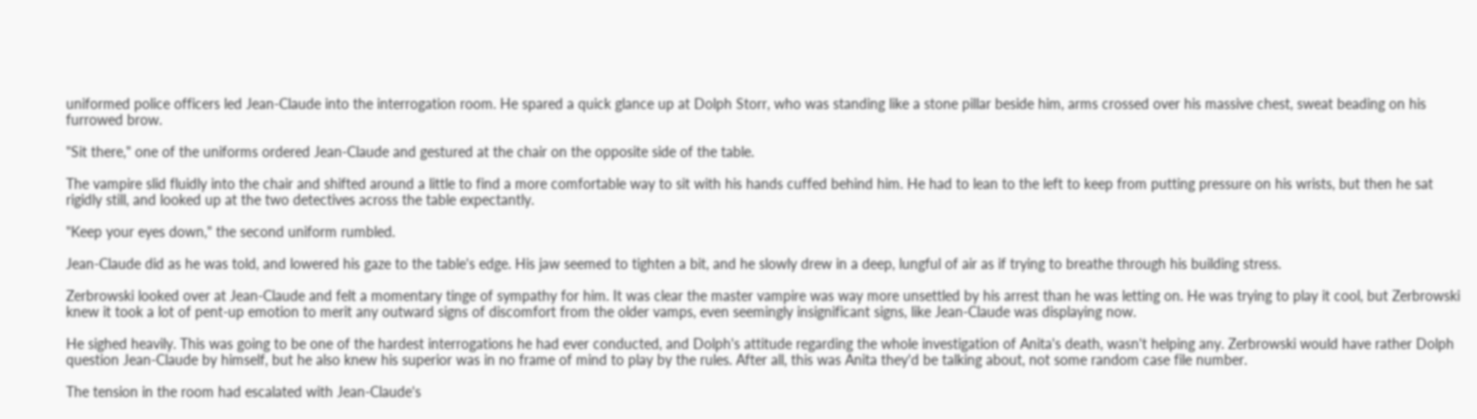uniformed police officers led Jean-Claude into the interrogation room. He spared a quick glance up at Dolph Storr, who was standing like a stone pillar beside him, arms crossed over his massive chest, sweat beading on his furrowed brow.

"Sit there," one of the uniforms ordered Jean-Claude and gestured at the chair on the opposite side of the table.

The vampire slid fluidly into the chair and shifted around a little to find a more comfortable way to sit with his hands cuffed behind him. He had to lean to the left to keep from putting pressure on his wrists, but then he sat rigidly still, and looked up at the two detectives across the table expectantly.

"Keep your eyes down," the second uniform rumbled.

Jean-Claude did as he was told, and lowered his gaze to the table's edge. His jaw seemed to tighten a bit, and he slowly drew in a deep, lungful of air as if trying to breathe through his building stress.

Zerbrowski looked over at Jean-Claude and felt a momentary tinge of sympathy for him. It was clear the master vampire was way more unsettled by his arrest than he was letting on. He was trying to play it cool, but Zerbrowski knew it took a lot of pent-up emotion to merit any outward signs of discomfort from the older vamps, even seemingly insignificant signs, like Jean-Claude was displaying now.

He sighed heavily. This was going to be one of the hardest interrogations he had ever conducted, and Dolph's attitude regarding the whole investigation of Anita's death, wasn't helping any. Zerbrowski would have rather Dolph question Jean-Claude by himself, but he also knew his superior was in no frame of mind to play by the rules. After all, this was Anita they'd be talking about, not some random case file number.

The tension in the room had escalated with Jean-Claude's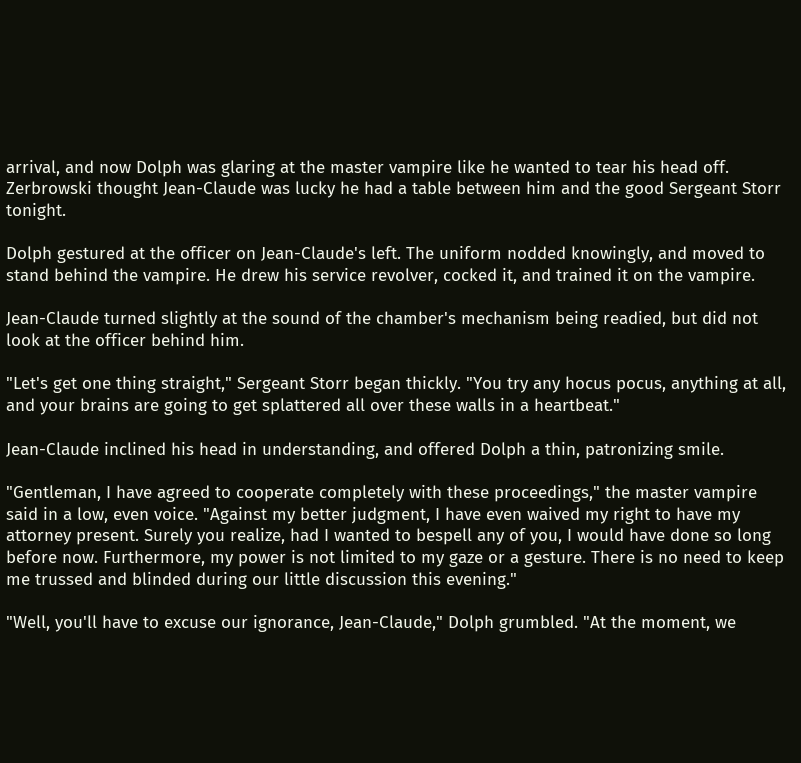arrival, and now Dolph was glaring at the master vampire like he wanted to tear his head off. Zerbrowski thought Jean-Claude was lucky he had a table between him and the good Sergeant Storr tonight.

Dolph gestured at the officer on Jean-Claude's left. The uniform nodded knowingly, and moved to stand behind the vampire. He drew his service revolver, cocked it, and trained it on the vampire.

Jean-Claude turned slightly at the sound of the chamber's mechanism being readied, but did not look at the officer behind him.

"Let's get one thing straight," Sergeant Storr began thickly. "You try any hocus pocus, anything at all, and your brains are going to get splattered all over these walls in a heartbeat."

Jean-Claude inclined his head in understanding, and offered Dolph a thin, patronizing smile.

"Gentleman, I have agreed to cooperate completely with these proceedings," the master vampire said in a low, even voice. "Against my better judgment, I have even waived my right to have my attorney present. Surely you realize, had I wanted to bespell any of you, I would have done so long before now. Furthermore, my power is not limited to my gaze or a gesture. There is no need to keep me trussed and blinded during our little discussion this evening."

"Well, you'll have to excuse our ignorance, Jean-Claude," Dolph grumbled. "At the moment, we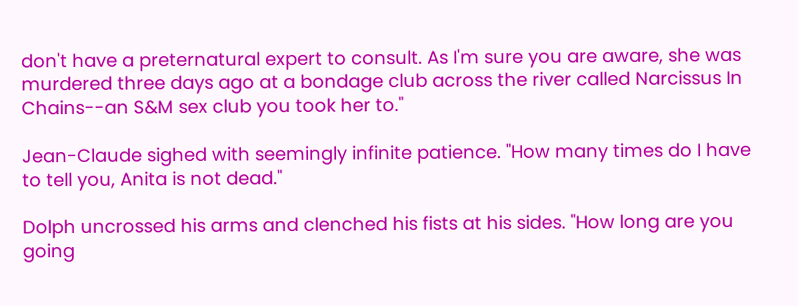don't have a preternatural expert to consult. As I'm sure you are aware, she was murdered three days ago at a bondage club across the river called Narcissus In Chains--an S&M sex club you took her to."

Jean-Claude sighed with seemingly infinite patience. "How many times do I have to tell you, Anita is not dead."

Dolph uncrossed his arms and clenched his fists at his sides. "How long are you going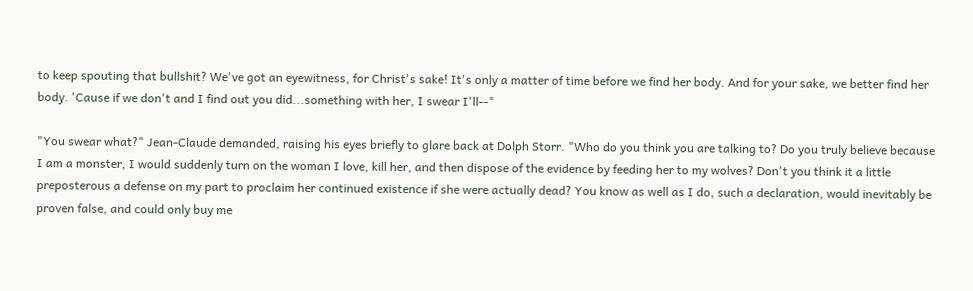to keep spouting that bullshit? We've got an eyewitness, for Christ's sake! It's only a matter of time before we find her body. And for your sake, we better find her body. 'Cause if we don't and I find out you did...something with her, I swear I'll--"

"You swear what?" Jean-Claude demanded, raising his eyes briefly to glare back at Dolph Storr. "Who do you think you are talking to? Do you truly believe because I am a monster, I would suddenly turn on the woman I love, kill her, and then dispose of the evidence by feeding her to my wolves? Don't you think it a little preposterous a defense on my part to proclaim her continued existence if she were actually dead? You know as well as I do, such a declaration, would inevitably be proven false, and could only buy me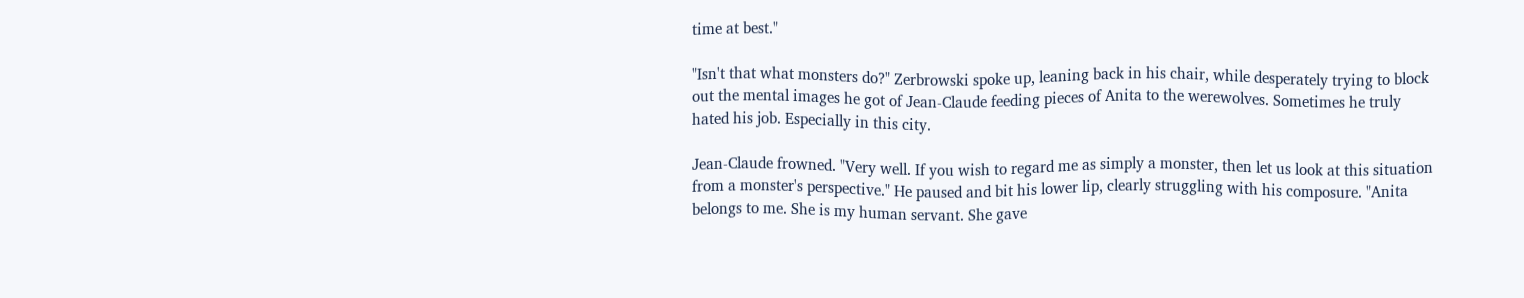time at best."

"Isn't that what monsters do?" Zerbrowski spoke up, leaning back in his chair, while desperately trying to block out the mental images he got of Jean-Claude feeding pieces of Anita to the werewolves. Sometimes he truly hated his job. Especially in this city.

Jean-Claude frowned. "Very well. If you wish to regard me as simply a monster, then let us look at this situation from a monster's perspective." He paused and bit his lower lip, clearly struggling with his composure. "Anita belongs to me. She is my human servant. She gave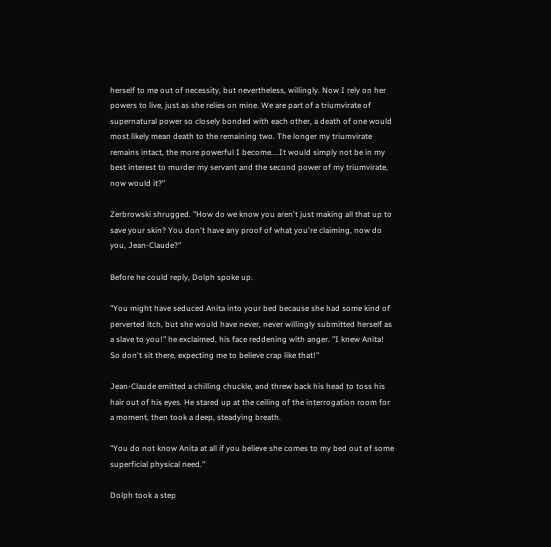herself to me out of necessity, but nevertheless, willingly. Now I rely on her powers to live, just as she relies on mine. We are part of a triumvirate of supernatural power so closely bonded with each other, a death of one would most likely mean death to the remaining two. The longer my triumvirate remains intact, the more powerful I become....It would simply not be in my best interest to murder my servant and the second power of my triumvirate, now would it?"

Zerbrowski shrugged. "How do we know you aren't just making all that up to save your skin? You don't have any proof of what you're claiming, now do you, Jean-Claude?"

Before he could reply, Dolph spoke up.

"You might have seduced Anita into your bed because she had some kind of perverted itch, but she would have never, never willingly submitted herself as a slave to you!" he exclaimed, his face reddening with anger. "I knew Anita! So don't sit there, expecting me to believe crap like that!"

Jean-Claude emitted a chilling chuckle, and threw back his head to toss his hair out of his eyes. He stared up at the ceiling of the interrogation room for a moment, then took a deep, steadying breath.

"You do not know Anita at all if you believe she comes to my bed out of some superficial physical need."

Dolph took a step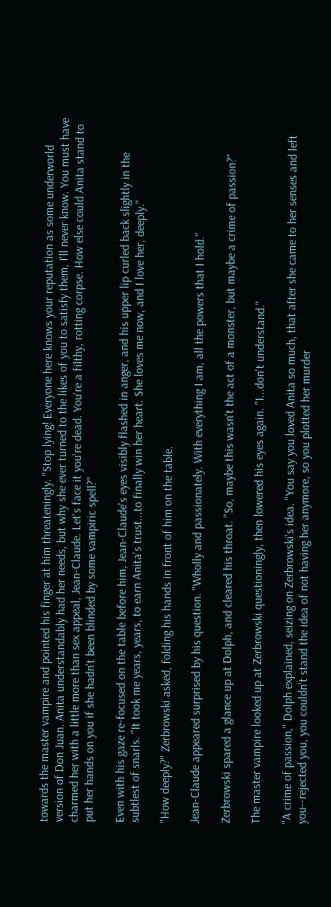towards the master vampire and pointed his finger at him threateningly. "Stop lying! Everyone here knows your reputation as some underworld version of Don Juan. Anita understandably had her needs, but why she ever turned to the likes of you to satisfy them, I'll never know. You must have charmed her with a little more than sex appeal, Jean-Claude. Let's face it you're dead. You're a filthy, rotting corpse. How else could Anita stand to put her hands on you if she hadn't been blinded by some vampiric spell?"

Even with his gaze re-focused on the table before him, Jean-Claude's eyes visibly flashed in anger, and his upper lip curled back slightly in the subtlest of snarls. "It took me years, years, to earn Anita's trust...to finally win her heart. She loves me now, and I love her, deeply."

"How deeply?" Zerbrowski asked, folding his hands in front of him on the table.

Jean-Claude appeared surprised by his question. "Wholly and passionately. With everything I am, all the powers that I hold."

Zerbrowski spared a glance up at Dolph, and cleared his throat. "So, maybe this wasn't the act of a monster, but maybe a crime of passion?"

The master vampire looked up at Zerbrowski questioningly, then lowered his eyes again. "I...don't understand."

"A crime of passion," Dolph explained, seizing on Zerbrowski's idea. "You say you loved Anita so much, that after she came to her senses and left you--rejected you, you couldn't stand the idea of not having her anymore, so you plotted her murder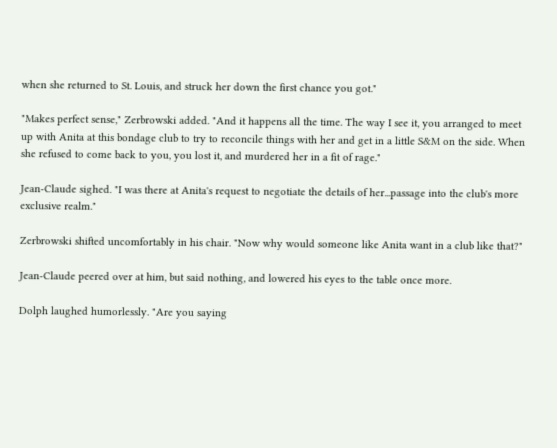when she returned to St. Louis, and struck her down the first chance you got."

"Makes perfect sense," Zerbrowski added. "And it happens all the time. The way I see it, you arranged to meet up with Anita at this bondage club to try to reconcile things with her and get in a little S&M on the side. When she refused to come back to you, you lost it, and murdered her in a fit of rage."

Jean-Claude sighed. "I was there at Anita's request to negotiate the details of her...passage into the club's more exclusive realm."

Zerbrowski shifted uncomfortably in his chair. "Now why would someone like Anita want in a club like that?"

Jean-Claude peered over at him, but said nothing, and lowered his eyes to the table once more.

Dolph laughed humorlessly. "Are you saying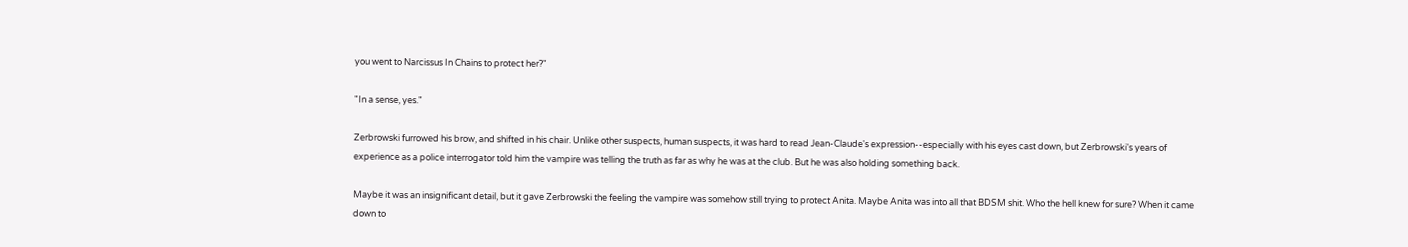you went to Narcissus In Chains to protect her?"

"In a sense, yes."

Zerbrowski furrowed his brow, and shifted in his chair. Unlike other suspects, human suspects, it was hard to read Jean-Claude's expression--especially with his eyes cast down, but Zerbrowski's years of experience as a police interrogator told him the vampire was telling the truth as far as why he was at the club. But he was also holding something back.

Maybe it was an insignificant detail, but it gave Zerbrowski the feeling the vampire was somehow still trying to protect Anita. Maybe Anita was into all that BDSM shit. Who the hell knew for sure? When it came down to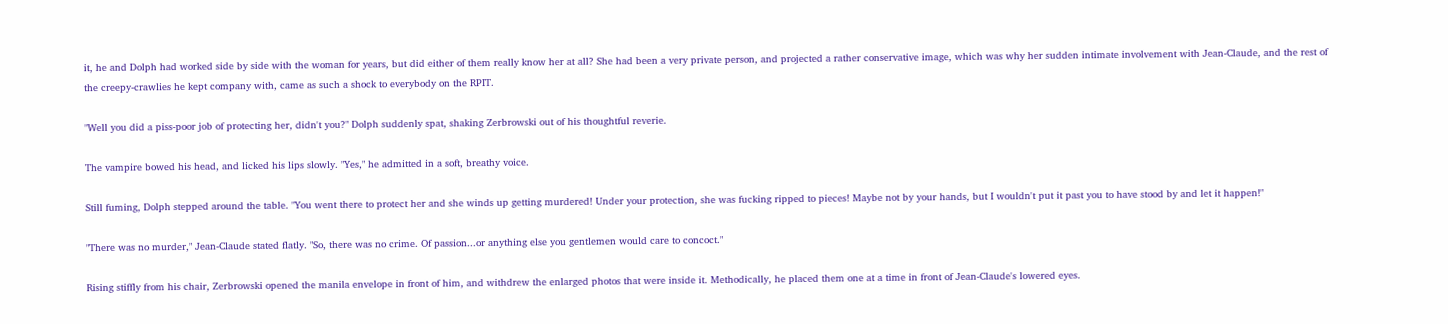it, he and Dolph had worked side by side with the woman for years, but did either of them really know her at all? She had been a very private person, and projected a rather conservative image, which was why her sudden intimate involvement with Jean-Claude, and the rest of the creepy-crawlies he kept company with, came as such a shock to everybody on the RPIT.

"Well you did a piss-poor job of protecting her, didn't you?" Dolph suddenly spat, shaking Zerbrowski out of his thoughtful reverie.

The vampire bowed his head, and licked his lips slowly. "Yes," he admitted in a soft, breathy voice.

Still fuming, Dolph stepped around the table. "You went there to protect her and she winds up getting murdered! Under your protection, she was fucking ripped to pieces! Maybe not by your hands, but I wouldn't put it past you to have stood by and let it happen!"

"There was no murder," Jean-Claude stated flatly. "So, there was no crime. Of passion...or anything else you gentlemen would care to concoct."

Rising stiffly from his chair, Zerbrowski opened the manila envelope in front of him, and withdrew the enlarged photos that were inside it. Methodically, he placed them one at a time in front of Jean-Claude's lowered eyes.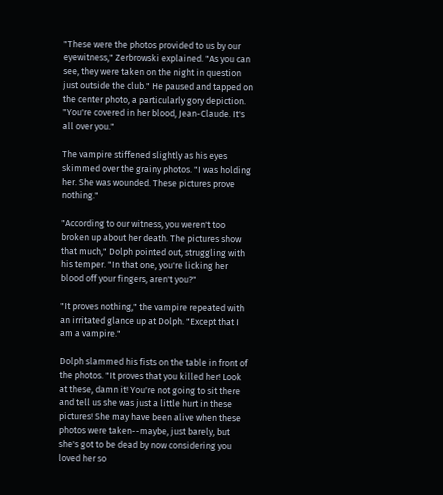"These were the photos provided to us by our eyewitness," Zerbrowski explained. "As you can see, they were taken on the night in question just outside the club." He paused and tapped on the center photo, a particularly gory depiction. "You're covered in her blood, Jean-Claude. It's all over you."

The vampire stiffened slightly as his eyes skimmed over the grainy photos. "I was holding her. She was wounded. These pictures prove nothing."

"According to our witness, you weren't too broken up about her death. The pictures show that much," Dolph pointed out, struggling with his temper. "In that one, you're licking her blood off your fingers, aren't you?"

"It proves nothing," the vampire repeated with an irritated glance up at Dolph. "Except that I am a vampire."

Dolph slammed his fists on the table in front of the photos. "It proves that you killed her! Look at these, damn it! You're not going to sit there and tell us she was just a little hurt in these pictures! She may have been alive when these photos were taken--maybe, just barely, but she's got to be dead by now considering you loved her so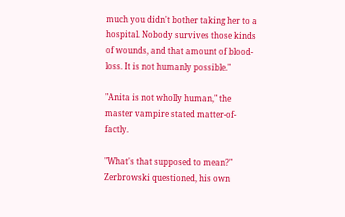much you didn't bother taking her to a hospital. Nobody survives those kinds of wounds, and that amount of blood-loss. It is not humanly possible."

"Anita is not wholly human," the master vampire stated matter-of-factly.

"What's that supposed to mean?" Zerbrowski questioned, his own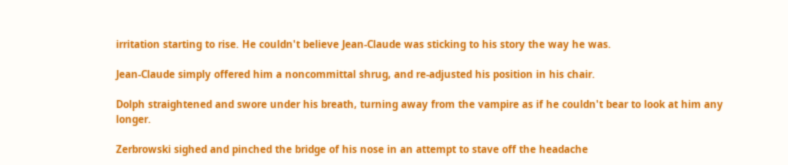irritation starting to rise. He couldn't believe Jean-Claude was sticking to his story the way he was.

Jean-Claude simply offered him a noncommittal shrug, and re-adjusted his position in his chair.

Dolph straightened and swore under his breath, turning away from the vampire as if he couldn't bear to look at him any longer.

Zerbrowski sighed and pinched the bridge of his nose in an attempt to stave off the headache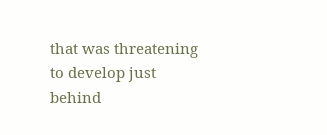that was threatening to develop just behind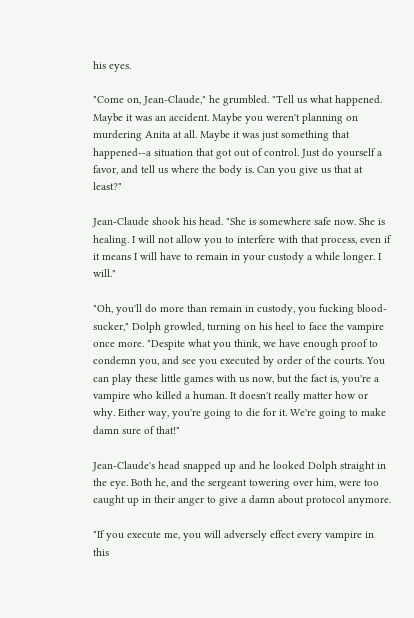his eyes.

"Come on, Jean-Claude," he grumbled. "Tell us what happened. Maybe it was an accident. Maybe you weren't planning on murdering Anita at all. Maybe it was just something that happened--a situation that got out of control. Just do yourself a favor, and tell us where the body is. Can you give us that at least?"

Jean-Claude shook his head. "She is somewhere safe now. She is healing. I will not allow you to interfere with that process, even if it means I will have to remain in your custody a while longer. I will."

"Oh, you'll do more than remain in custody, you fucking blood-sucker," Dolph growled, turning on his heel to face the vampire once more. "Despite what you think, we have enough proof to condemn you, and see you executed by order of the courts. You can play these little games with us now, but the fact is, you're a vampire who killed a human. It doesn't really matter how or why. Either way, you're going to die for it. We're going to make damn sure of that!"

Jean-Claude's head snapped up and he looked Dolph straight in the eye. Both he, and the sergeant towering over him, were too caught up in their anger to give a damn about protocol anymore.

"If you execute me, you will adversely effect every vampire in this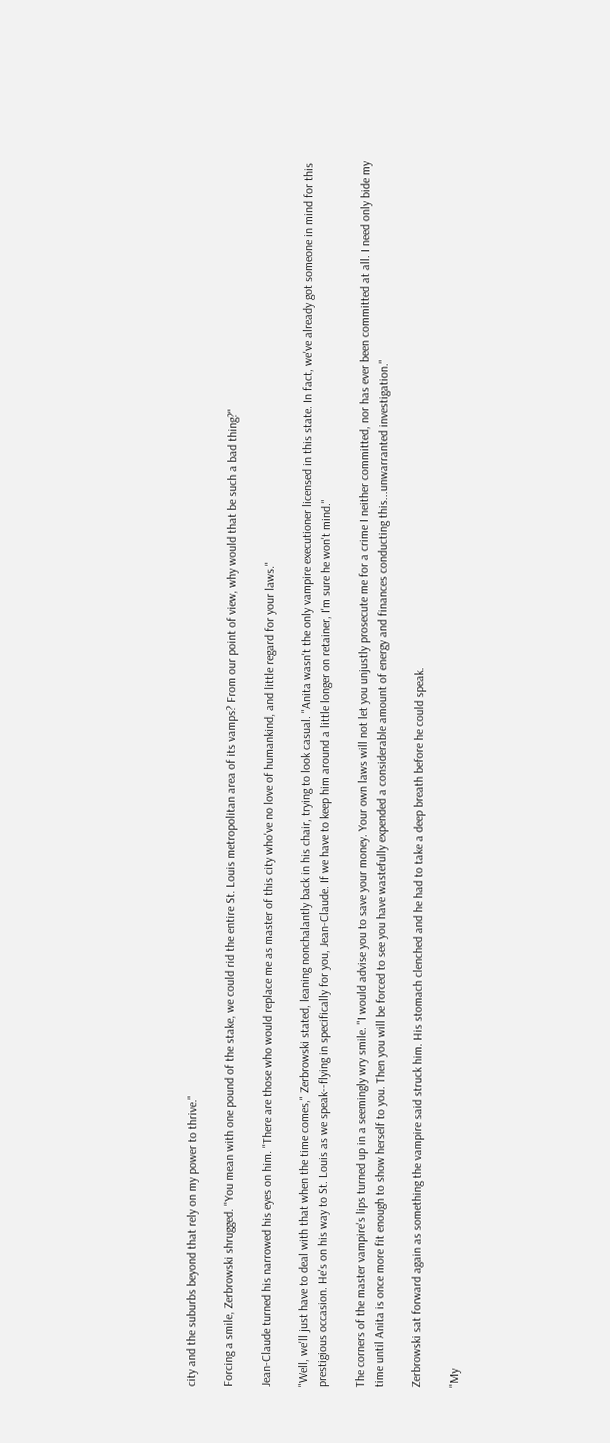city and the suburbs beyond that rely on my power to thrive."

Forcing a smile, Zerbrowski shrugged. "You mean with one pound of the stake, we could rid the entire St. Louis metropolitan area of its vamps? From our point of view, why would that be such a bad thing?"

Jean-Claude turned his narrowed his eyes on him. "There are those who would replace me as master of this city who've no love of humankind, and little regard for your laws."

"Well, we'll just have to deal with that when the time comes," Zerbrowski stated, leaning nonchalantly back in his chair, trying to look casual. "Anita wasn't the only vampire executioner licensed in this state. In fact, we've already got someone in mind for this prestigious occasion. He's on his way to St. Louis as we speak--flying in specifically for you, Jean-Claude. If we have to keep him around a little longer on retainer, I'm sure he won't mind."

The corners of the master vampire's lips turned up in a seemingly wry smile. "I would advise you to save your money. Your own laws will not let you unjustly prosecute me for a crime I neither committed, nor has ever been committed at all. I need only bide my time until Anita is once more fit enough to show herself to you. Then you will be forced to see you have wastefully expended a considerable amount of energy and finances conducting this...unwarranted investigation."

Zerbrowski sat forward again as something the vampire said struck him. His stomach clenched and he had to take a deep breath before he could speak.

"My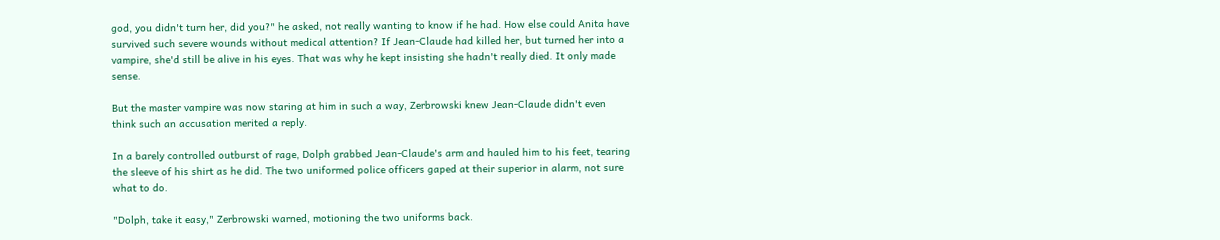god, you didn't turn her, did you?" he asked, not really wanting to know if he had. How else could Anita have survived such severe wounds without medical attention? If Jean-Claude had killed her, but turned her into a vampire, she'd still be alive in his eyes. That was why he kept insisting she hadn't really died. It only made sense.

But the master vampire was now staring at him in such a way, Zerbrowski knew Jean-Claude didn't even think such an accusation merited a reply.

In a barely controlled outburst of rage, Dolph grabbed Jean-Claude's arm and hauled him to his feet, tearing the sleeve of his shirt as he did. The two uniformed police officers gaped at their superior in alarm, not sure what to do.

"Dolph, take it easy," Zerbrowski warned, motioning the two uniforms back.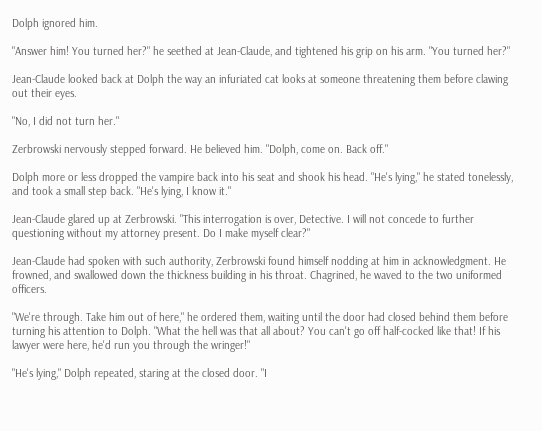Dolph ignored him.

"Answer him! You turned her?" he seethed at Jean-Claude, and tightened his grip on his arm. "You turned her?"

Jean-Claude looked back at Dolph the way an infuriated cat looks at someone threatening them before clawing out their eyes.

"No, I did not turn her."

Zerbrowski nervously stepped forward. He believed him. "Dolph, come on. Back off."

Dolph more or less dropped the vampire back into his seat and shook his head. "He's lying," he stated tonelessly, and took a small step back. "He's lying, I know it."

Jean-Claude glared up at Zerbrowski. "This interrogation is over, Detective. I will not concede to further questioning without my attorney present. Do I make myself clear?"

Jean-Claude had spoken with such authority, Zerbrowski found himself nodding at him in acknowledgment. He frowned, and swallowed down the thickness building in his throat. Chagrined, he waved to the two uniformed officers.

"We're through. Take him out of here," he ordered them, waiting until the door had closed behind them before turning his attention to Dolph. "What the hell was that all about? You can't go off half-cocked like that! If his lawyer were here, he'd run you through the wringer!"

"He's lying," Dolph repeated, staring at the closed door. "I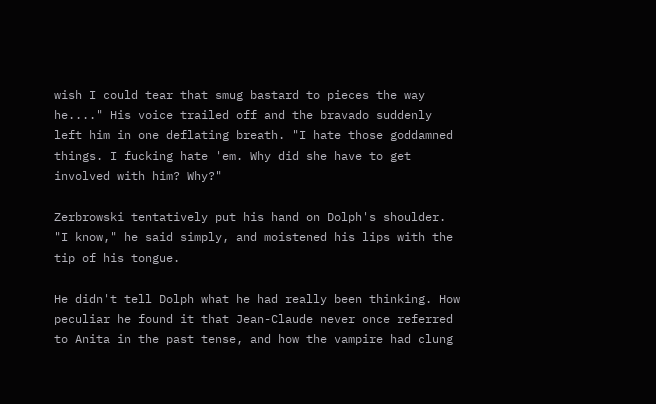wish I could tear that smug bastard to pieces the way he...." His voice trailed off and the bravado suddenly left him in one deflating breath. "I hate those goddamned things. I fucking hate 'em. Why did she have to get involved with him? Why?"

Zerbrowski tentatively put his hand on Dolph's shoulder. "I know," he said simply, and moistened his lips with the tip of his tongue.

He didn't tell Dolph what he had really been thinking. How peculiar he found it that Jean-Claude never once referred to Anita in the past tense, and how the vampire had clung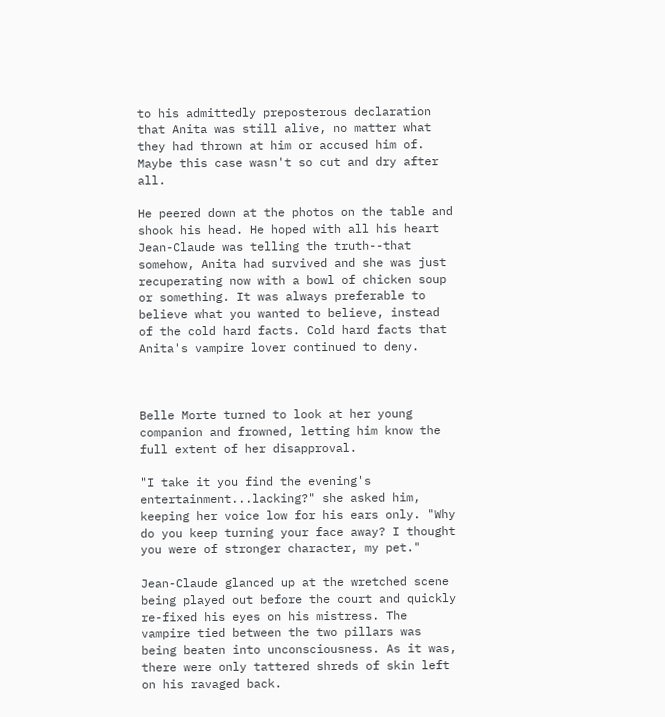to his admittedly preposterous declaration that Anita was still alive, no matter what they had thrown at him or accused him of. Maybe this case wasn't so cut and dry after all.

He peered down at the photos on the table and shook his head. He hoped with all his heart Jean-Claude was telling the truth--that somehow, Anita had survived and she was just recuperating now with a bowl of chicken soup or something. It was always preferable to believe what you wanted to believe, instead of the cold hard facts. Cold hard facts that Anita's vampire lover continued to deny.



Belle Morte turned to look at her young companion and frowned, letting him know the full extent of her disapproval.

"I take it you find the evening's entertainment...lacking?" she asked him, keeping her voice low for his ears only. "Why do you keep turning your face away? I thought you were of stronger character, my pet."

Jean-Claude glanced up at the wretched scene being played out before the court and quickly re-fixed his eyes on his mistress. The vampire tied between the two pillars was being beaten into unconsciousness. As it was, there were only tattered shreds of skin left on his ravaged back.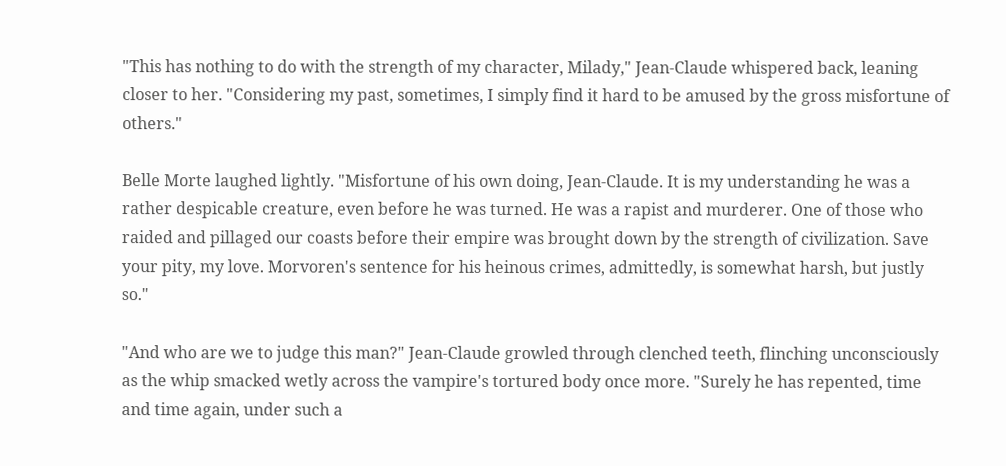"This has nothing to do with the strength of my character, Milady," Jean-Claude whispered back, leaning closer to her. "Considering my past, sometimes, I simply find it hard to be amused by the gross misfortune of others."

Belle Morte laughed lightly. "Misfortune of his own doing, Jean-Claude. It is my understanding he was a rather despicable creature, even before he was turned. He was a rapist and murderer. One of those who raided and pillaged our coasts before their empire was brought down by the strength of civilization. Save your pity, my love. Morvoren's sentence for his heinous crimes, admittedly, is somewhat harsh, but justly so."

"And who are we to judge this man?" Jean-Claude growled through clenched teeth, flinching unconsciously as the whip smacked wetly across the vampire's tortured body once more. "Surely he has repented, time and time again, under such a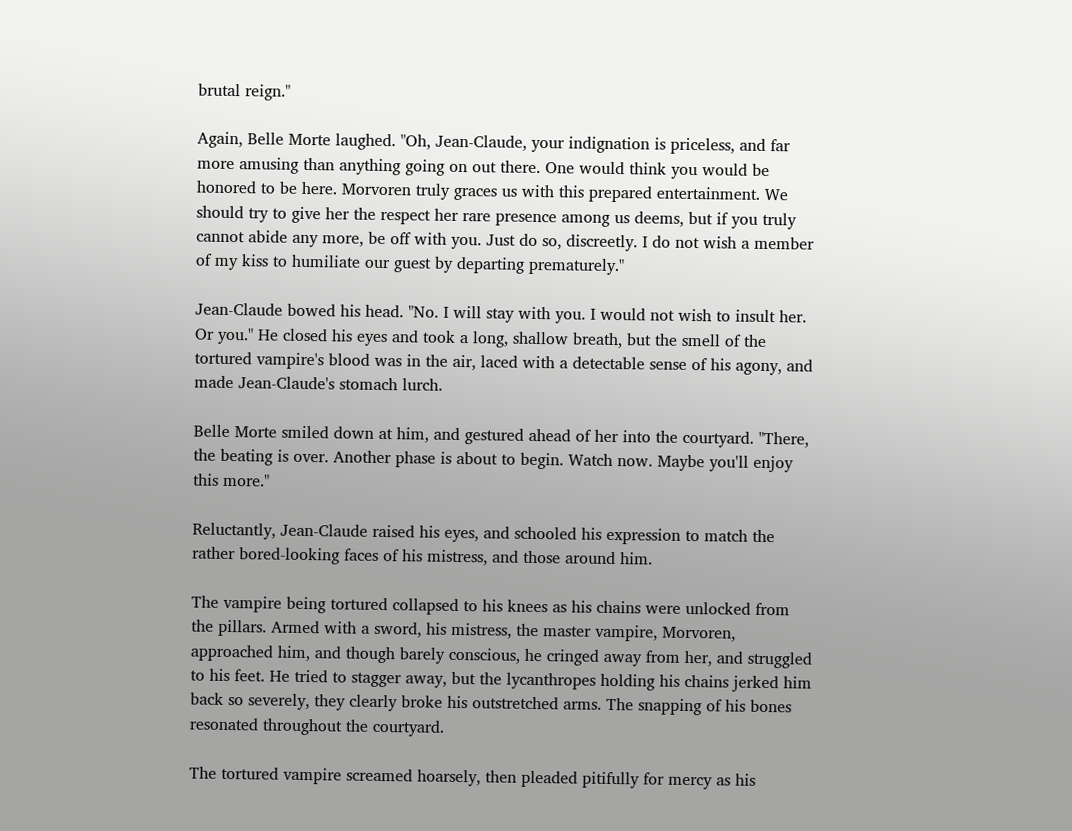brutal reign."

Again, Belle Morte laughed. "Oh, Jean-Claude, your indignation is priceless, and far more amusing than anything going on out there. One would think you would be honored to be here. Morvoren truly graces us with this prepared entertainment. We should try to give her the respect her rare presence among us deems, but if you truly cannot abide any more, be off with you. Just do so, discreetly. I do not wish a member of my kiss to humiliate our guest by departing prematurely."

Jean-Claude bowed his head. "No. I will stay with you. I would not wish to insult her. Or you." He closed his eyes and took a long, shallow breath, but the smell of the tortured vampire's blood was in the air, laced with a detectable sense of his agony, and made Jean-Claude's stomach lurch.

Belle Morte smiled down at him, and gestured ahead of her into the courtyard. "There, the beating is over. Another phase is about to begin. Watch now. Maybe you'll enjoy this more."

Reluctantly, Jean-Claude raised his eyes, and schooled his expression to match the rather bored-looking faces of his mistress, and those around him.

The vampire being tortured collapsed to his knees as his chains were unlocked from the pillars. Armed with a sword, his mistress, the master vampire, Morvoren, approached him, and though barely conscious, he cringed away from her, and struggled to his feet. He tried to stagger away, but the lycanthropes holding his chains jerked him back so severely, they clearly broke his outstretched arms. The snapping of his bones resonated throughout the courtyard.

The tortured vampire screamed hoarsely, then pleaded pitifully for mercy as his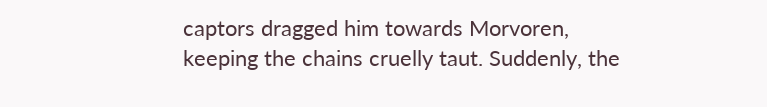captors dragged him towards Morvoren, keeping the chains cruelly taut. Suddenly, the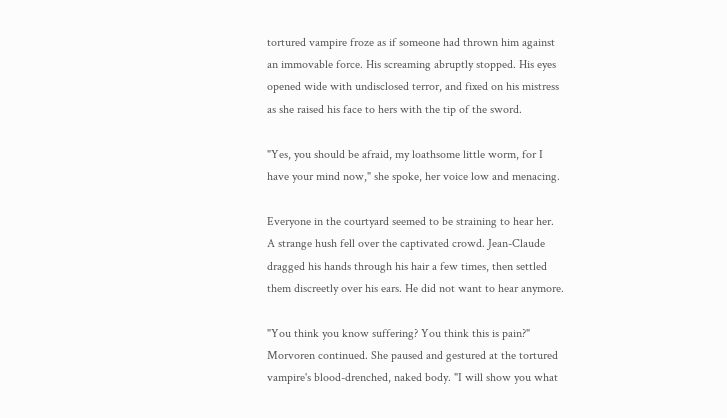tortured vampire froze as if someone had thrown him against an immovable force. His screaming abruptly stopped. His eyes opened wide with undisclosed terror, and fixed on his mistress as she raised his face to hers with the tip of the sword.

"Yes, you should be afraid, my loathsome little worm, for I have your mind now," she spoke, her voice low and menacing.

Everyone in the courtyard seemed to be straining to hear her. A strange hush fell over the captivated crowd. Jean-Claude dragged his hands through his hair a few times, then settled them discreetly over his ears. He did not want to hear anymore.

"You think you know suffering? You think this is pain?" Morvoren continued. She paused and gestured at the tortured vampire's blood-drenched, naked body. "I will show you what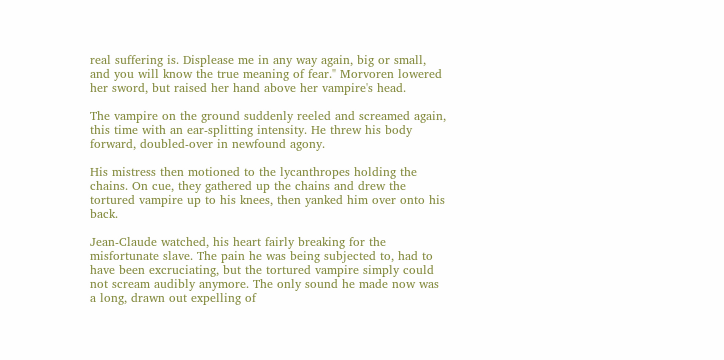real suffering is. Displease me in any way again, big or small, and you will know the true meaning of fear." Morvoren lowered her sword, but raised her hand above her vampire's head.

The vampire on the ground suddenly reeled and screamed again, this time with an ear-splitting intensity. He threw his body forward, doubled-over in newfound agony.

His mistress then motioned to the lycanthropes holding the chains. On cue, they gathered up the chains and drew the tortured vampire up to his knees, then yanked him over onto his back.

Jean-Claude watched, his heart fairly breaking for the misfortunate slave. The pain he was being subjected to, had to have been excruciating, but the tortured vampire simply could not scream audibly anymore. The only sound he made now was a long, drawn out expelling of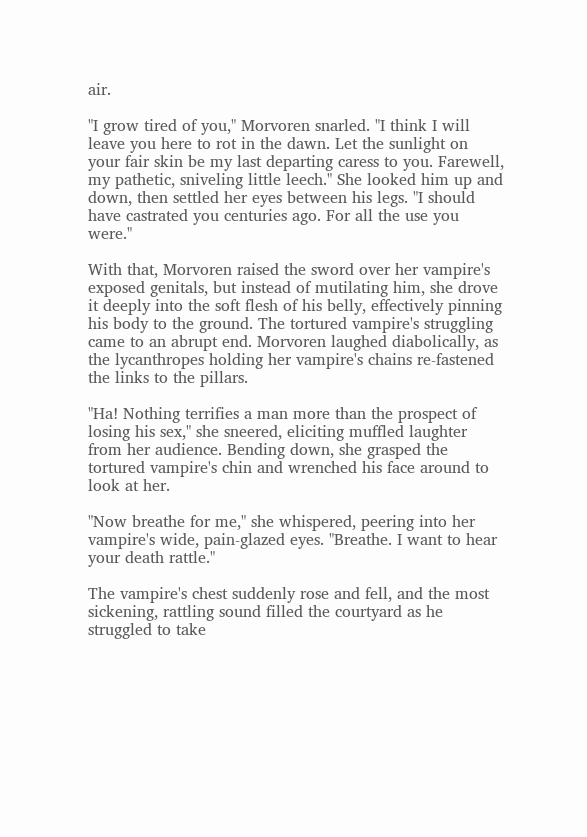air.

"I grow tired of you," Morvoren snarled. "I think I will leave you here to rot in the dawn. Let the sunlight on your fair skin be my last departing caress to you. Farewell, my pathetic, sniveling little leech." She looked him up and down, then settled her eyes between his legs. "I should have castrated you centuries ago. For all the use you were."

With that, Morvoren raised the sword over her vampire's exposed genitals, but instead of mutilating him, she drove it deeply into the soft flesh of his belly, effectively pinning his body to the ground. The tortured vampire's struggling came to an abrupt end. Morvoren laughed diabolically, as the lycanthropes holding her vampire's chains re-fastened the links to the pillars.

"Ha! Nothing terrifies a man more than the prospect of losing his sex," she sneered, eliciting muffled laughter from her audience. Bending down, she grasped the tortured vampire's chin and wrenched his face around to look at her.

"Now breathe for me," she whispered, peering into her vampire's wide, pain-glazed eyes. "Breathe. I want to hear your death rattle."

The vampire's chest suddenly rose and fell, and the most sickening, rattling sound filled the courtyard as he struggled to take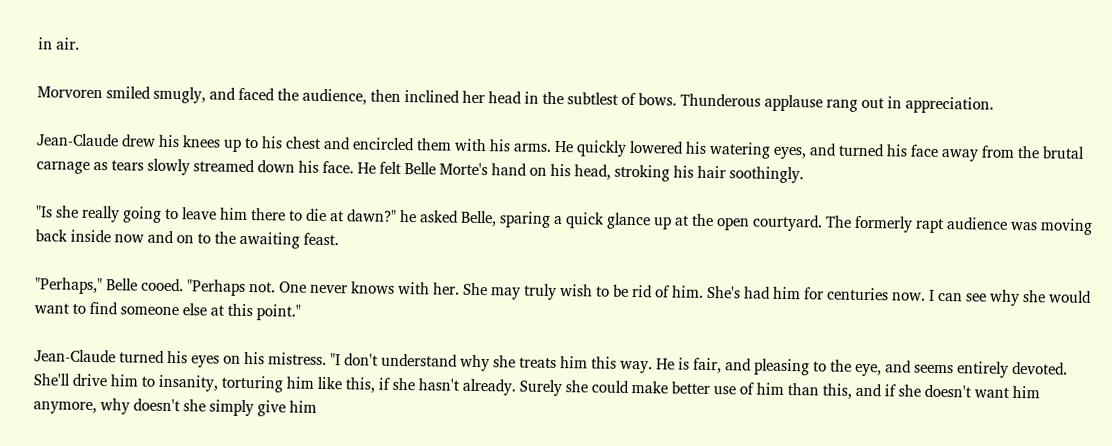in air.

Morvoren smiled smugly, and faced the audience, then inclined her head in the subtlest of bows. Thunderous applause rang out in appreciation.

Jean-Claude drew his knees up to his chest and encircled them with his arms. He quickly lowered his watering eyes, and turned his face away from the brutal carnage as tears slowly streamed down his face. He felt Belle Morte's hand on his head, stroking his hair soothingly.

"Is she really going to leave him there to die at dawn?" he asked Belle, sparing a quick glance up at the open courtyard. The formerly rapt audience was moving back inside now and on to the awaiting feast.

"Perhaps," Belle cooed. "Perhaps not. One never knows with her. She may truly wish to be rid of him. She's had him for centuries now. I can see why she would want to find someone else at this point."

Jean-Claude turned his eyes on his mistress. "I don't understand why she treats him this way. He is fair, and pleasing to the eye, and seems entirely devoted. She'll drive him to insanity, torturing him like this, if she hasn't already. Surely she could make better use of him than this, and if she doesn't want him anymore, why doesn't she simply give him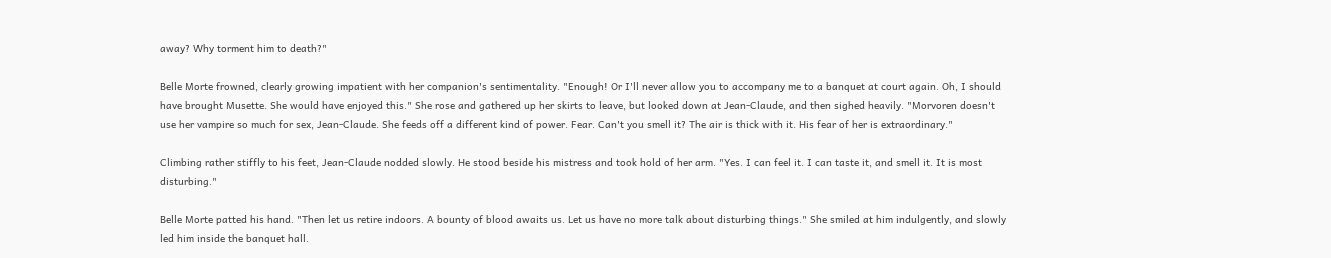away? Why torment him to death?"

Belle Morte frowned, clearly growing impatient with her companion's sentimentality. "Enough! Or I'll never allow you to accompany me to a banquet at court again. Oh, I should have brought Musette. She would have enjoyed this." She rose and gathered up her skirts to leave, but looked down at Jean-Claude, and then sighed heavily. "Morvoren doesn't use her vampire so much for sex, Jean-Claude. She feeds off a different kind of power. Fear. Can't you smell it? The air is thick with it. His fear of her is extraordinary."

Climbing rather stiffly to his feet, Jean-Claude nodded slowly. He stood beside his mistress and took hold of her arm. "Yes. I can feel it. I can taste it, and smell it. It is most disturbing."

Belle Morte patted his hand. "Then let us retire indoors. A bounty of blood awaits us. Let us have no more talk about disturbing things." She smiled at him indulgently, and slowly led him inside the banquet hall.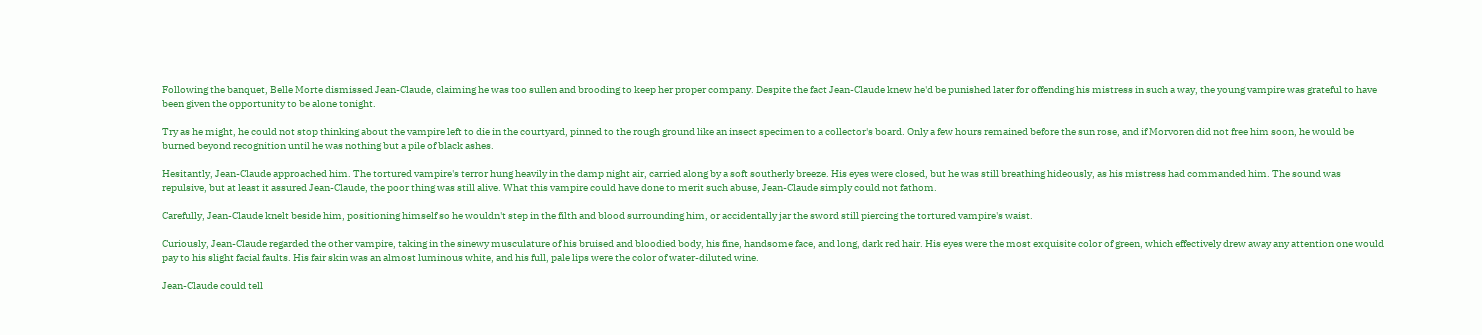Following the banquet, Belle Morte dismissed Jean-Claude, claiming he was too sullen and brooding to keep her proper company. Despite the fact Jean-Claude knew he'd be punished later for offending his mistress in such a way, the young vampire was grateful to have been given the opportunity to be alone tonight.

Try as he might, he could not stop thinking about the vampire left to die in the courtyard, pinned to the rough ground like an insect specimen to a collector's board. Only a few hours remained before the sun rose, and if Morvoren did not free him soon, he would be burned beyond recognition until he was nothing but a pile of black ashes.

Hesitantly, Jean-Claude approached him. The tortured vampire's terror hung heavily in the damp night air, carried along by a soft southerly breeze. His eyes were closed, but he was still breathing hideously, as his mistress had commanded him. The sound was repulsive, but at least it assured Jean-Claude, the poor thing was still alive. What this vampire could have done to merit such abuse, Jean-Claude simply could not fathom.

Carefully, Jean-Claude knelt beside him, positioning himself so he wouldn't step in the filth and blood surrounding him, or accidentally jar the sword still piercing the tortured vampire's waist.

Curiously, Jean-Claude regarded the other vampire, taking in the sinewy musculature of his bruised and bloodied body, his fine, handsome face, and long, dark red hair. His eyes were the most exquisite color of green, which effectively drew away any attention one would pay to his slight facial faults. His fair skin was an almost luminous white, and his full, pale lips were the color of water-diluted wine.

Jean-Claude could tell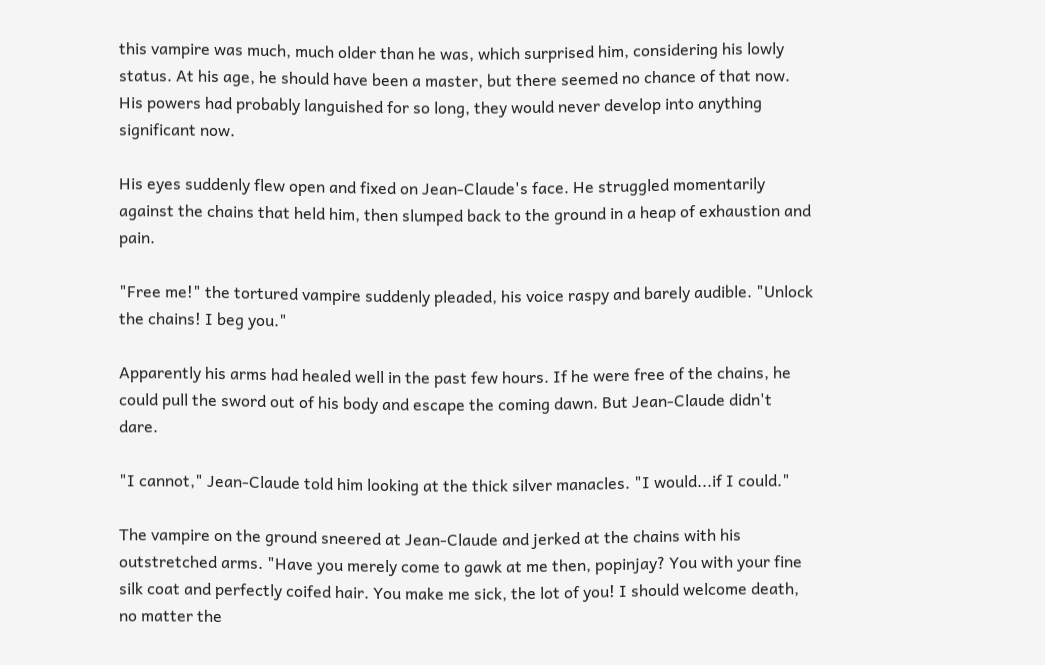this vampire was much, much older than he was, which surprised him, considering his lowly status. At his age, he should have been a master, but there seemed no chance of that now. His powers had probably languished for so long, they would never develop into anything significant now.

His eyes suddenly flew open and fixed on Jean-Claude's face. He struggled momentarily against the chains that held him, then slumped back to the ground in a heap of exhaustion and pain.

"Free me!" the tortured vampire suddenly pleaded, his voice raspy and barely audible. "Unlock the chains! I beg you."

Apparently his arms had healed well in the past few hours. If he were free of the chains, he could pull the sword out of his body and escape the coming dawn. But Jean-Claude didn't dare.

"I cannot," Jean-Claude told him looking at the thick silver manacles. "I would...if I could."

The vampire on the ground sneered at Jean-Claude and jerked at the chains with his outstretched arms. "Have you merely come to gawk at me then, popinjay? You with your fine silk coat and perfectly coifed hair. You make me sick, the lot of you! I should welcome death, no matter the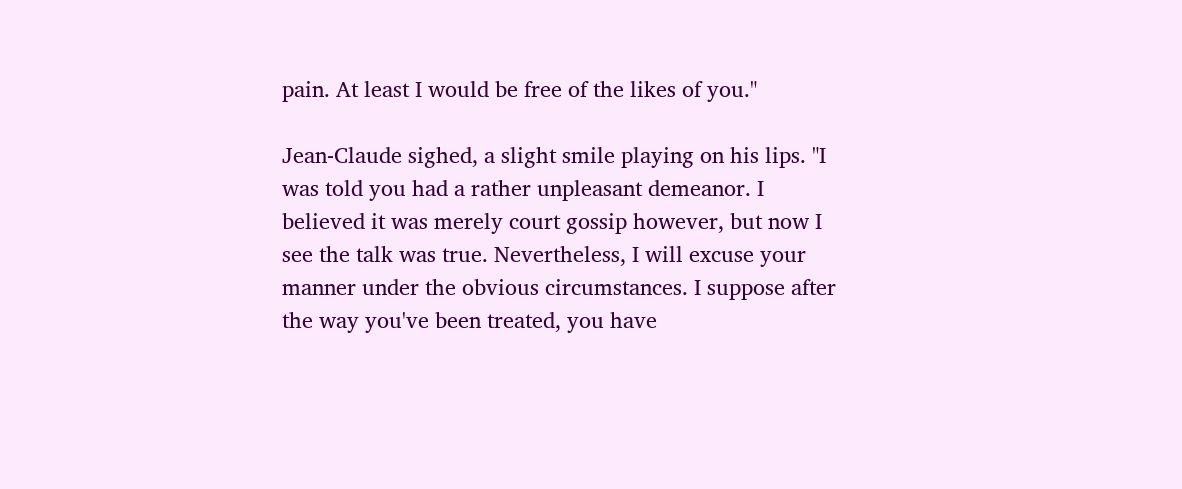pain. At least I would be free of the likes of you."

Jean-Claude sighed, a slight smile playing on his lips. "I was told you had a rather unpleasant demeanor. I believed it was merely court gossip however, but now I see the talk was true. Nevertheless, I will excuse your manner under the obvious circumstances. I suppose after the way you've been treated, you have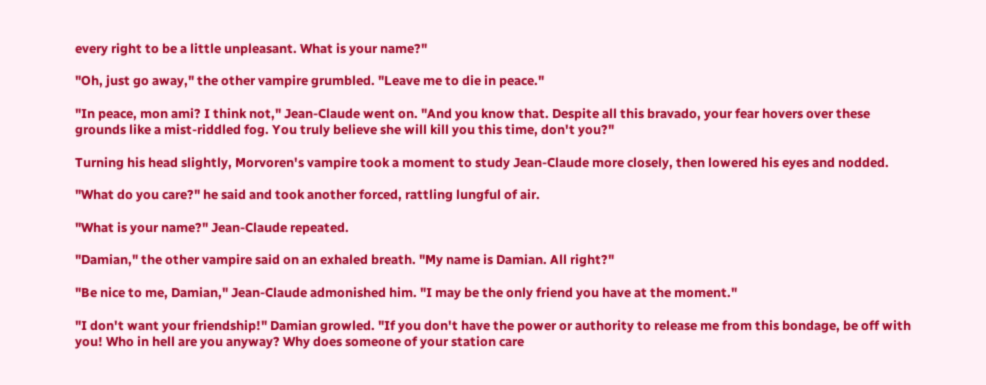every right to be a little unpleasant. What is your name?"

"Oh, just go away," the other vampire grumbled. "Leave me to die in peace."

"In peace, mon ami? I think not," Jean-Claude went on. "And you know that. Despite all this bravado, your fear hovers over these grounds like a mist-riddled fog. You truly believe she will kill you this time, don't you?"

Turning his head slightly, Morvoren's vampire took a moment to study Jean-Claude more closely, then lowered his eyes and nodded.

"What do you care?" he said and took another forced, rattling lungful of air.

"What is your name?" Jean-Claude repeated.

"Damian," the other vampire said on an exhaled breath. "My name is Damian. All right?"

"Be nice to me, Damian," Jean-Claude admonished him. "I may be the only friend you have at the moment."

"I don't want your friendship!" Damian growled. "If you don't have the power or authority to release me from this bondage, be off with you! Who in hell are you anyway? Why does someone of your station care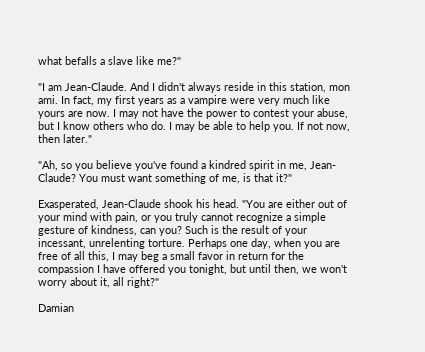what befalls a slave like me?"

"I am Jean-Claude. And I didn't always reside in this station, mon ami. In fact, my first years as a vampire were very much like yours are now. I may not have the power to contest your abuse, but I know others who do. I may be able to help you. If not now, then later."

"Ah, so you believe you've found a kindred spirit in me, Jean-Claude? You must want something of me, is that it?"

Exasperated, Jean-Claude shook his head. "You are either out of your mind with pain, or you truly cannot recognize a simple gesture of kindness, can you? Such is the result of your incessant, unrelenting torture. Perhaps one day, when you are free of all this, I may beg a small favor in return for the compassion I have offered you tonight, but until then, we won't worry about it, all right?"

Damian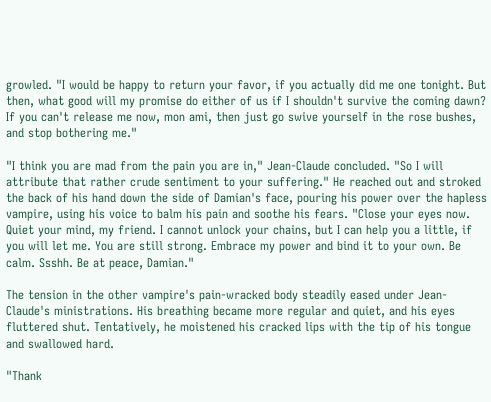growled. "I would be happy to return your favor, if you actually did me one tonight. But then, what good will my promise do either of us if I shouldn't survive the coming dawn? If you can't release me now, mon ami, then just go swive yourself in the rose bushes, and stop bothering me."

"I think you are mad from the pain you are in," Jean-Claude concluded. "So I will attribute that rather crude sentiment to your suffering." He reached out and stroked the back of his hand down the side of Damian's face, pouring his power over the hapless vampire, using his voice to balm his pain and soothe his fears. "Close your eyes now. Quiet your mind, my friend. I cannot unlock your chains, but I can help you a little, if you will let me. You are still strong. Embrace my power and bind it to your own. Be calm. Ssshh. Be at peace, Damian."

The tension in the other vampire's pain-wracked body steadily eased under Jean-Claude's ministrations. His breathing became more regular and quiet, and his eyes fluttered shut. Tentatively, he moistened his cracked lips with the tip of his tongue and swallowed hard.

"Thank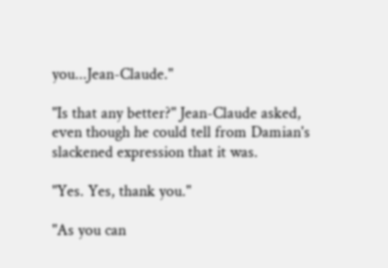you...Jean-Claude."

"Is that any better?" Jean-Claude asked, even though he could tell from Damian's slackened expression that it was.

"Yes. Yes, thank you."

"As you can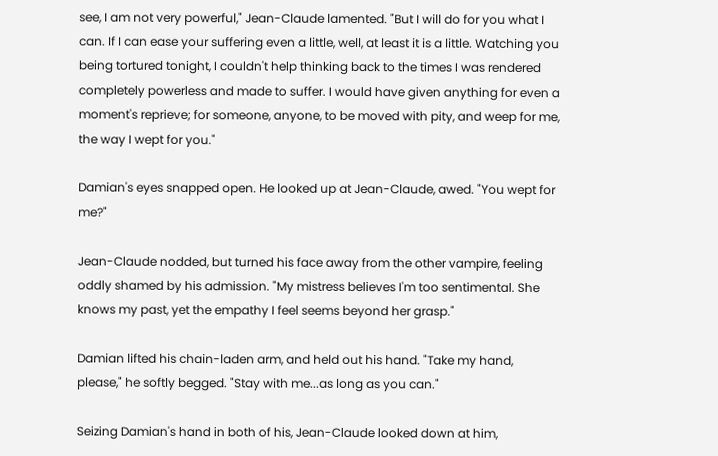see, I am not very powerful," Jean-Claude lamented. "But I will do for you what I can. If I can ease your suffering even a little, well, at least it is a little. Watching you being tortured tonight, I couldn't help thinking back to the times I was rendered completely powerless and made to suffer. I would have given anything for even a moment's reprieve; for someone, anyone, to be moved with pity, and weep for me, the way I wept for you."

Damian's eyes snapped open. He looked up at Jean-Claude, awed. "You wept for me?"

Jean-Claude nodded, but turned his face away from the other vampire, feeling oddly shamed by his admission. "My mistress believes I'm too sentimental. She knows my past, yet the empathy I feel seems beyond her grasp."

Damian lifted his chain-laden arm, and held out his hand. "Take my hand, please," he softly begged. "Stay with me...as long as you can."

Seizing Damian's hand in both of his, Jean-Claude looked down at him,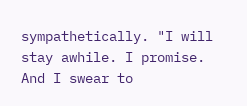sympathetically. "I will stay awhile. I promise. And I swear to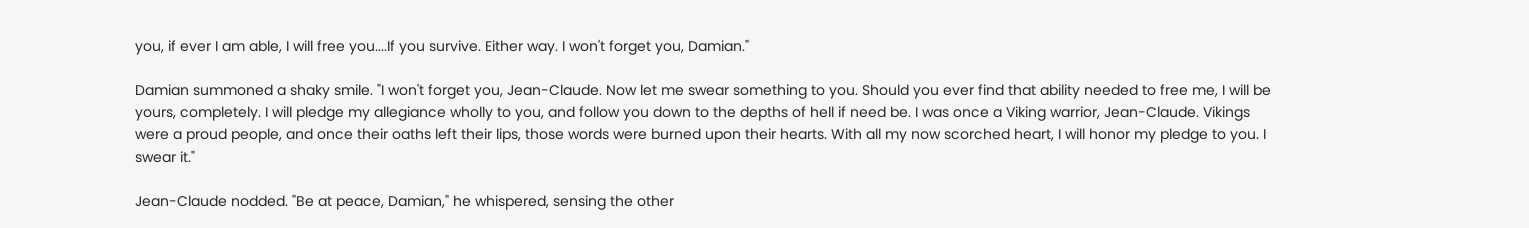you, if ever I am able, I will free you....If you survive. Either way. I won't forget you, Damian."

Damian summoned a shaky smile. "I won't forget you, Jean-Claude. Now let me swear something to you. Should you ever find that ability needed to free me, I will be yours, completely. I will pledge my allegiance wholly to you, and follow you down to the depths of hell if need be. I was once a Viking warrior, Jean-Claude. Vikings were a proud people, and once their oaths left their lips, those words were burned upon their hearts. With all my now scorched heart, I will honor my pledge to you. I swear it."

Jean-Claude nodded. "Be at peace, Damian," he whispered, sensing the other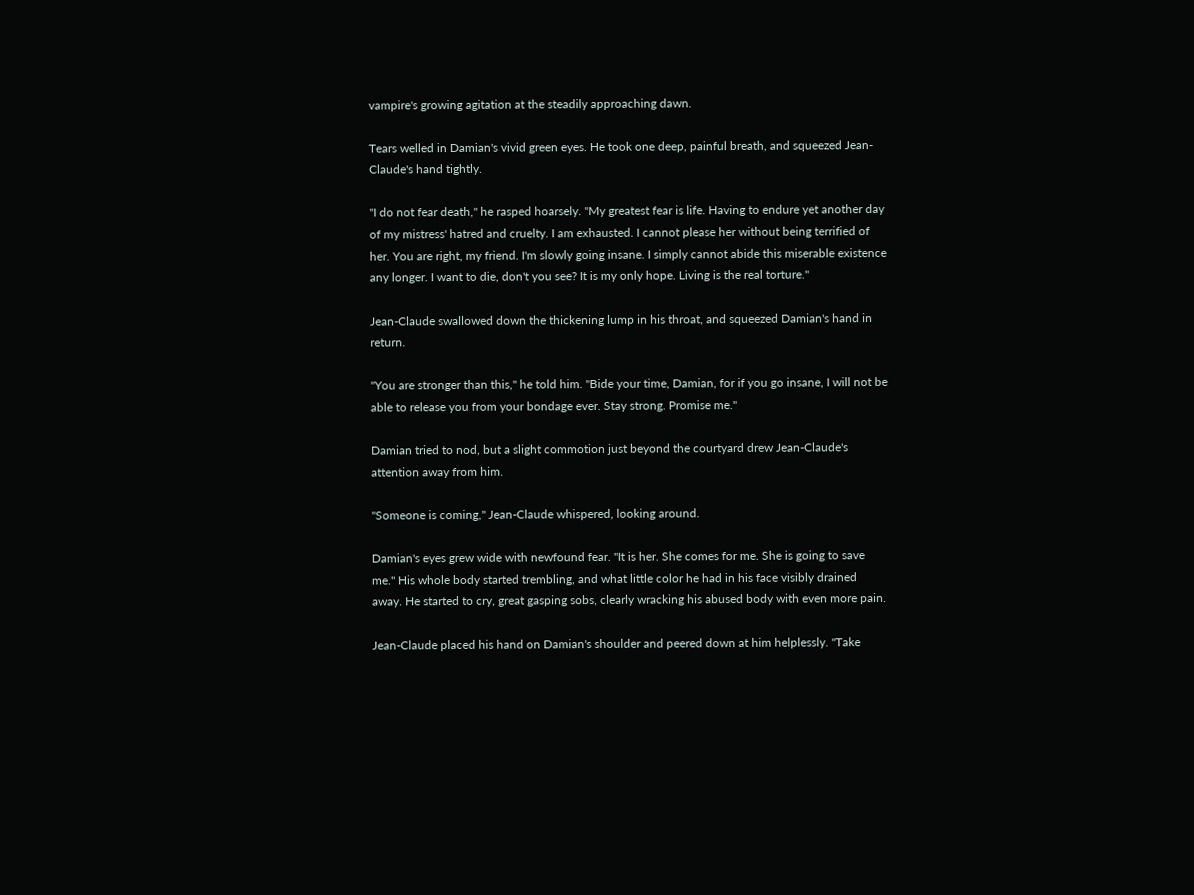vampire's growing agitation at the steadily approaching dawn.

Tears welled in Damian's vivid green eyes. He took one deep, painful breath, and squeezed Jean-Claude's hand tightly.

"I do not fear death," he rasped hoarsely. "My greatest fear is life. Having to endure yet another day of my mistress' hatred and cruelty. I am exhausted. I cannot please her without being terrified of her. You are right, my friend. I'm slowly going insane. I simply cannot abide this miserable existence any longer. I want to die, don't you see? It is my only hope. Living is the real torture."

Jean-Claude swallowed down the thickening lump in his throat, and squeezed Damian's hand in return.

"You are stronger than this," he told him. "Bide your time, Damian, for if you go insane, I will not be able to release you from your bondage ever. Stay strong. Promise me."

Damian tried to nod, but a slight commotion just beyond the courtyard drew Jean-Claude's attention away from him.

"Someone is coming," Jean-Claude whispered, looking around.

Damian's eyes grew wide with newfound fear. "It is her. She comes for me. She is going to save me." His whole body started trembling, and what little color he had in his face visibly drained away. He started to cry, great gasping sobs, clearly wracking his abused body with even more pain.

Jean-Claude placed his hand on Damian's shoulder and peered down at him helplessly. "Take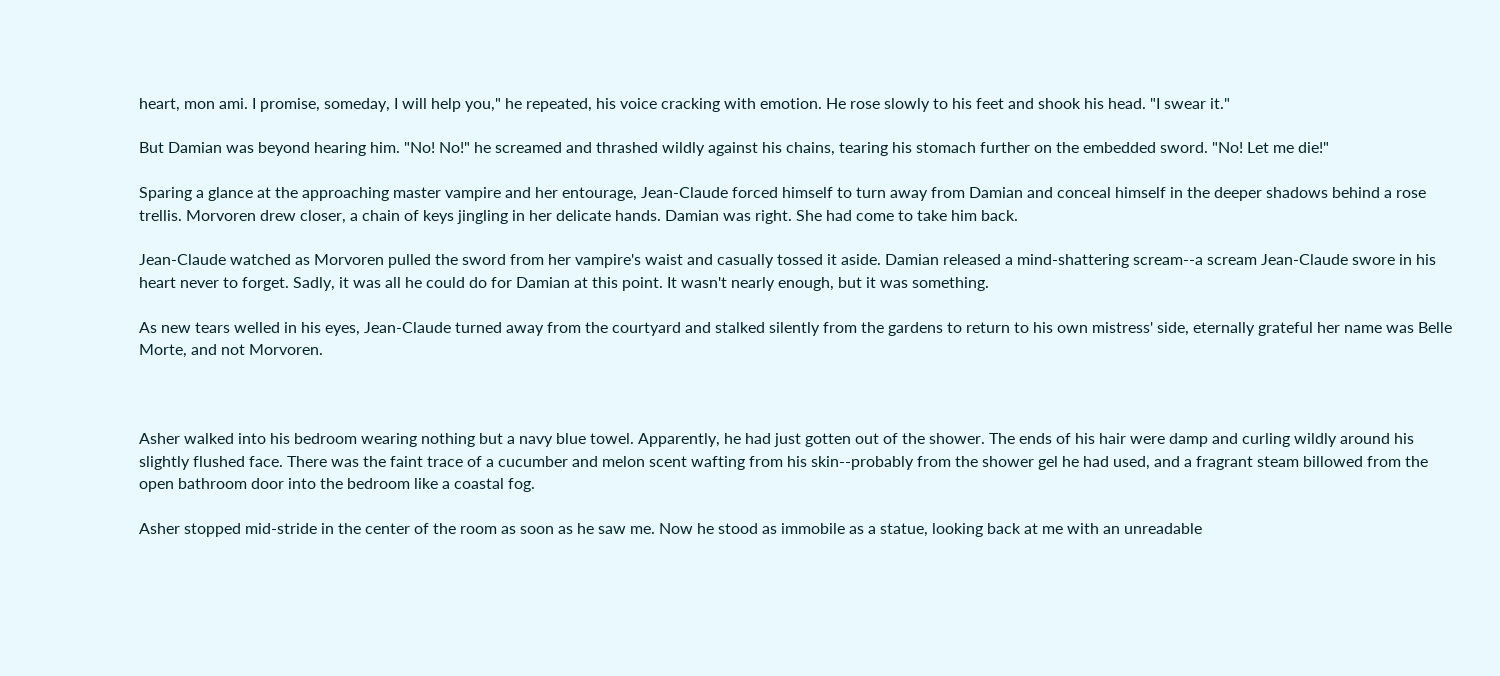heart, mon ami. I promise, someday, I will help you," he repeated, his voice cracking with emotion. He rose slowly to his feet and shook his head. "I swear it."

But Damian was beyond hearing him. "No! No!" he screamed and thrashed wildly against his chains, tearing his stomach further on the embedded sword. "No! Let me die!"

Sparing a glance at the approaching master vampire and her entourage, Jean-Claude forced himself to turn away from Damian and conceal himself in the deeper shadows behind a rose trellis. Morvoren drew closer, a chain of keys jingling in her delicate hands. Damian was right. She had come to take him back.

Jean-Claude watched as Morvoren pulled the sword from her vampire's waist and casually tossed it aside. Damian released a mind-shattering scream--a scream Jean-Claude swore in his heart never to forget. Sadly, it was all he could do for Damian at this point. It wasn't nearly enough, but it was something.

As new tears welled in his eyes, Jean-Claude turned away from the courtyard and stalked silently from the gardens to return to his own mistress' side, eternally grateful her name was Belle Morte, and not Morvoren.



Asher walked into his bedroom wearing nothing but a navy blue towel. Apparently, he had just gotten out of the shower. The ends of his hair were damp and curling wildly around his slightly flushed face. There was the faint trace of a cucumber and melon scent wafting from his skin--probably from the shower gel he had used, and a fragrant steam billowed from the open bathroom door into the bedroom like a coastal fog.

Asher stopped mid-stride in the center of the room as soon as he saw me. Now he stood as immobile as a statue, looking back at me with an unreadable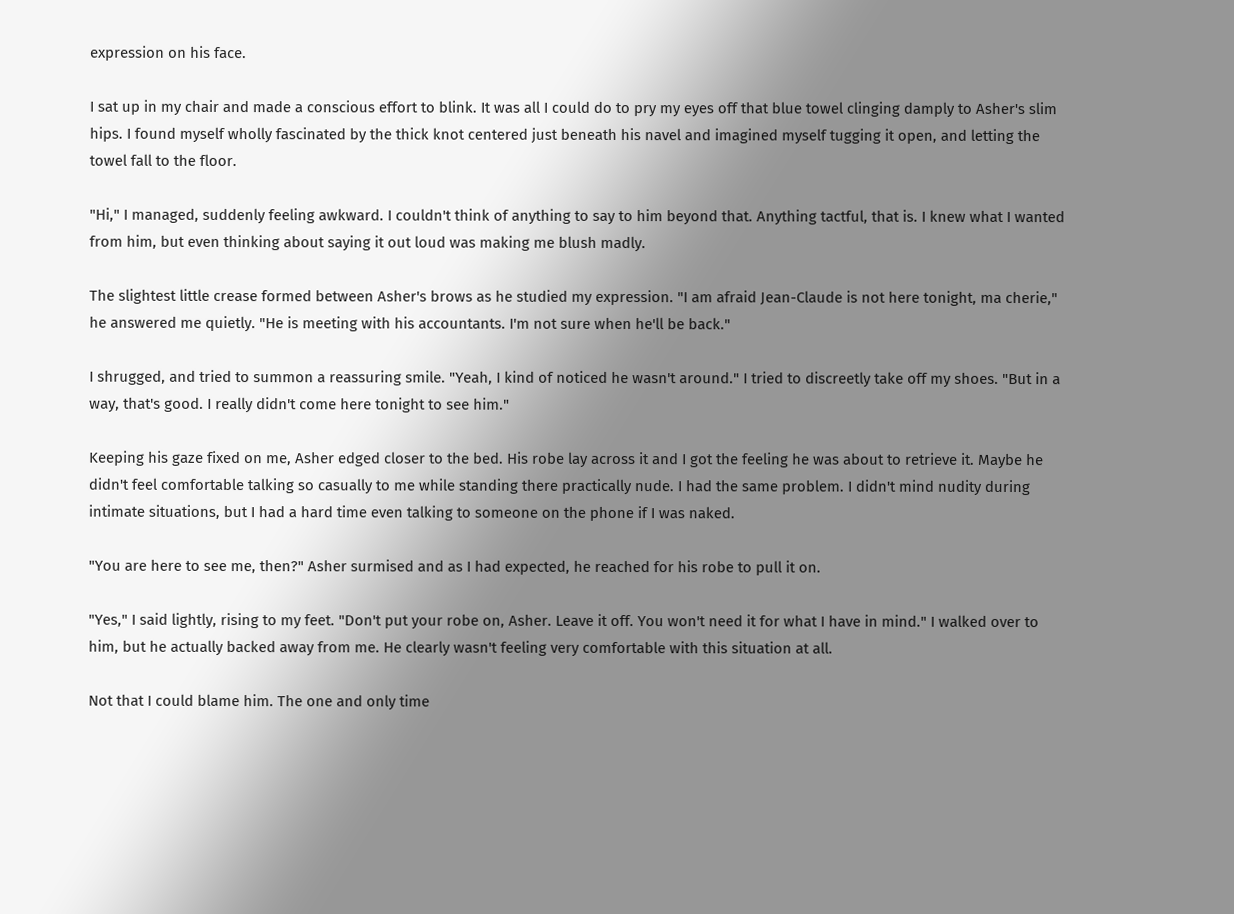expression on his face.

I sat up in my chair and made a conscious effort to blink. It was all I could do to pry my eyes off that blue towel clinging damply to Asher's slim hips. I found myself wholly fascinated by the thick knot centered just beneath his navel and imagined myself tugging it open, and letting the towel fall to the floor.

"Hi," I managed, suddenly feeling awkward. I couldn't think of anything to say to him beyond that. Anything tactful, that is. I knew what I wanted from him, but even thinking about saying it out loud was making me blush madly.

The slightest little crease formed between Asher's brows as he studied my expression. "I am afraid Jean-Claude is not here tonight, ma cherie," he answered me quietly. "He is meeting with his accountants. I'm not sure when he'll be back."

I shrugged, and tried to summon a reassuring smile. "Yeah, I kind of noticed he wasn't around." I tried to discreetly take off my shoes. "But in a way, that's good. I really didn't come here tonight to see him."

Keeping his gaze fixed on me, Asher edged closer to the bed. His robe lay across it and I got the feeling he was about to retrieve it. Maybe he didn't feel comfortable talking so casually to me while standing there practically nude. I had the same problem. I didn't mind nudity during intimate situations, but I had a hard time even talking to someone on the phone if I was naked.

"You are here to see me, then?" Asher surmised and as I had expected, he reached for his robe to pull it on.

"Yes," I said lightly, rising to my feet. "Don't put your robe on, Asher. Leave it off. You won't need it for what I have in mind." I walked over to him, but he actually backed away from me. He clearly wasn't feeling very comfortable with this situation at all.

Not that I could blame him. The one and only time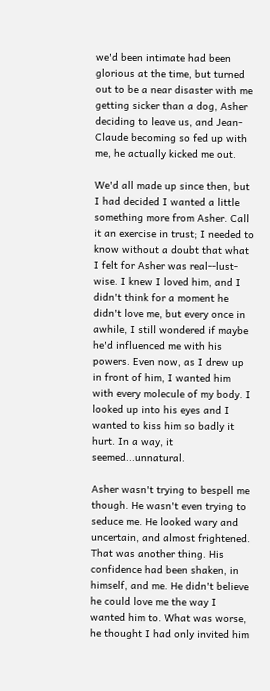we'd been intimate had been glorious at the time, but turned out to be a near disaster with me getting sicker than a dog, Asher deciding to leave us, and Jean-Claude becoming so fed up with me, he actually kicked me out.

We'd all made up since then, but I had decided I wanted a little something more from Asher. Call it an exercise in trust; I needed to know without a doubt that what I felt for Asher was real--lust-wise. I knew I loved him, and I didn't think for a moment he didn't love me, but every once in awhile, I still wondered if maybe he'd influenced me with his powers. Even now, as I drew up in front of him, I wanted him with every molecule of my body. I looked up into his eyes and I wanted to kiss him so badly it hurt. In a way, it seemed...unnatural.

Asher wasn't trying to bespell me though. He wasn't even trying to seduce me. He looked wary and uncertain, and almost frightened. That was another thing. His confidence had been shaken, in himself, and me. He didn't believe he could love me the way I wanted him to. What was worse, he thought I had only invited him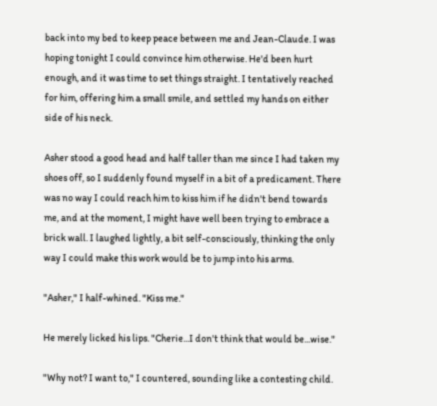back into my bed to keep peace between me and Jean-Claude. I was hoping tonight I could convince him otherwise. He'd been hurt enough, and it was time to set things straight. I tentatively reached for him, offering him a small smile, and settled my hands on either side of his neck.

Asher stood a good head and half taller than me since I had taken my shoes off, so I suddenly found myself in a bit of a predicament. There was no way I could reach him to kiss him if he didn't bend towards me, and at the moment, I might have well been trying to embrace a brick wall. I laughed lightly, a bit self-consciously, thinking the only way I could make this work would be to jump into his arms.

"Asher," I half-whined. "Kiss me."

He merely licked his lips. "Cherie...I don't think that would be...wise."

"Why not? I want to," I countered, sounding like a contesting child.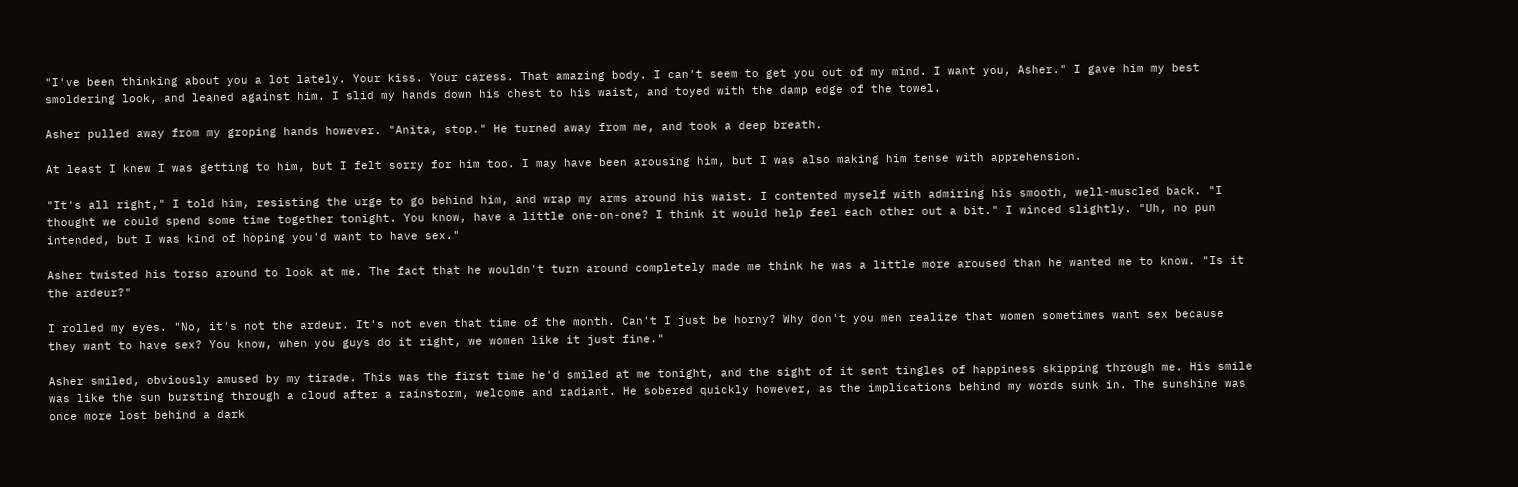"I've been thinking about you a lot lately. Your kiss. Your caress. That amazing body. I can't seem to get you out of my mind. I want you, Asher." I gave him my best smoldering look, and leaned against him. I slid my hands down his chest to his waist, and toyed with the damp edge of the towel.

Asher pulled away from my groping hands however. "Anita, stop." He turned away from me, and took a deep breath.

At least I knew I was getting to him, but I felt sorry for him too. I may have been arousing him, but I was also making him tense with apprehension.

"It's all right," I told him, resisting the urge to go behind him, and wrap my arms around his waist. I contented myself with admiring his smooth, well-muscled back. "I thought we could spend some time together tonight. You know, have a little one-on-one? I think it would help feel each other out a bit." I winced slightly. "Uh, no pun intended, but I was kind of hoping you'd want to have sex."

Asher twisted his torso around to look at me. The fact that he wouldn't turn around completely made me think he was a little more aroused than he wanted me to know. "Is it the ardeur?"

I rolled my eyes. "No, it's not the ardeur. It's not even that time of the month. Can't I just be horny? Why don't you men realize that women sometimes want sex because they want to have sex? You know, when you guys do it right, we women like it just fine."

Asher smiled, obviously amused by my tirade. This was the first time he'd smiled at me tonight, and the sight of it sent tingles of happiness skipping through me. His smile was like the sun bursting through a cloud after a rainstorm, welcome and radiant. He sobered quickly however, as the implications behind my words sunk in. The sunshine was once more lost behind a dark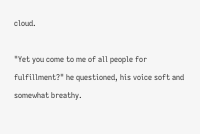cloud.

"Yet you come to me of all people for fulfillment?" he questioned, his voice soft and somewhat breathy.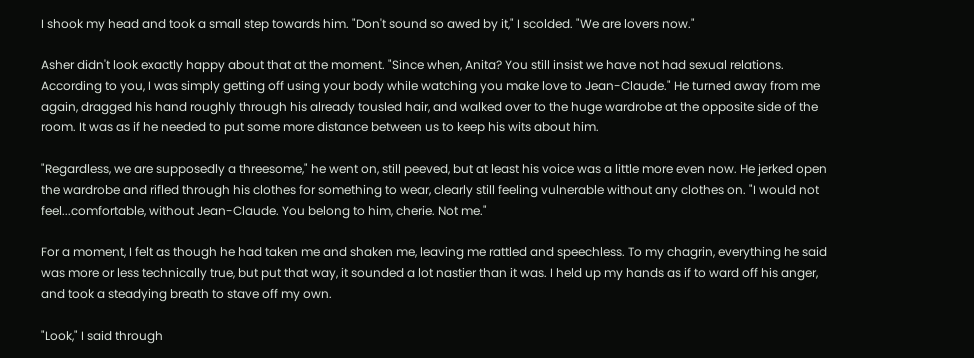I shook my head and took a small step towards him. "Don't sound so awed by it," I scolded. "We are lovers now."

Asher didn't look exactly happy about that at the moment. "Since when, Anita? You still insist we have not had sexual relations. According to you, I was simply getting off using your body while watching you make love to Jean-Claude." He turned away from me again, dragged his hand roughly through his already tousled hair, and walked over to the huge wardrobe at the opposite side of the room. It was as if he needed to put some more distance between us to keep his wits about him.

"Regardless, we are supposedly a threesome," he went on, still peeved, but at least his voice was a little more even now. He jerked open the wardrobe and rifled through his clothes for something to wear, clearly still feeling vulnerable without any clothes on. "I would not feel...comfortable, without Jean-Claude. You belong to him, cherie. Not me."

For a moment, I felt as though he had taken me and shaken me, leaving me rattled and speechless. To my chagrin, everything he said was more or less technically true, but put that way, it sounded a lot nastier than it was. I held up my hands as if to ward off his anger, and took a steadying breath to stave off my own.

"Look," I said through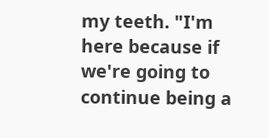my teeth. "I'm here because if we're going to continue being a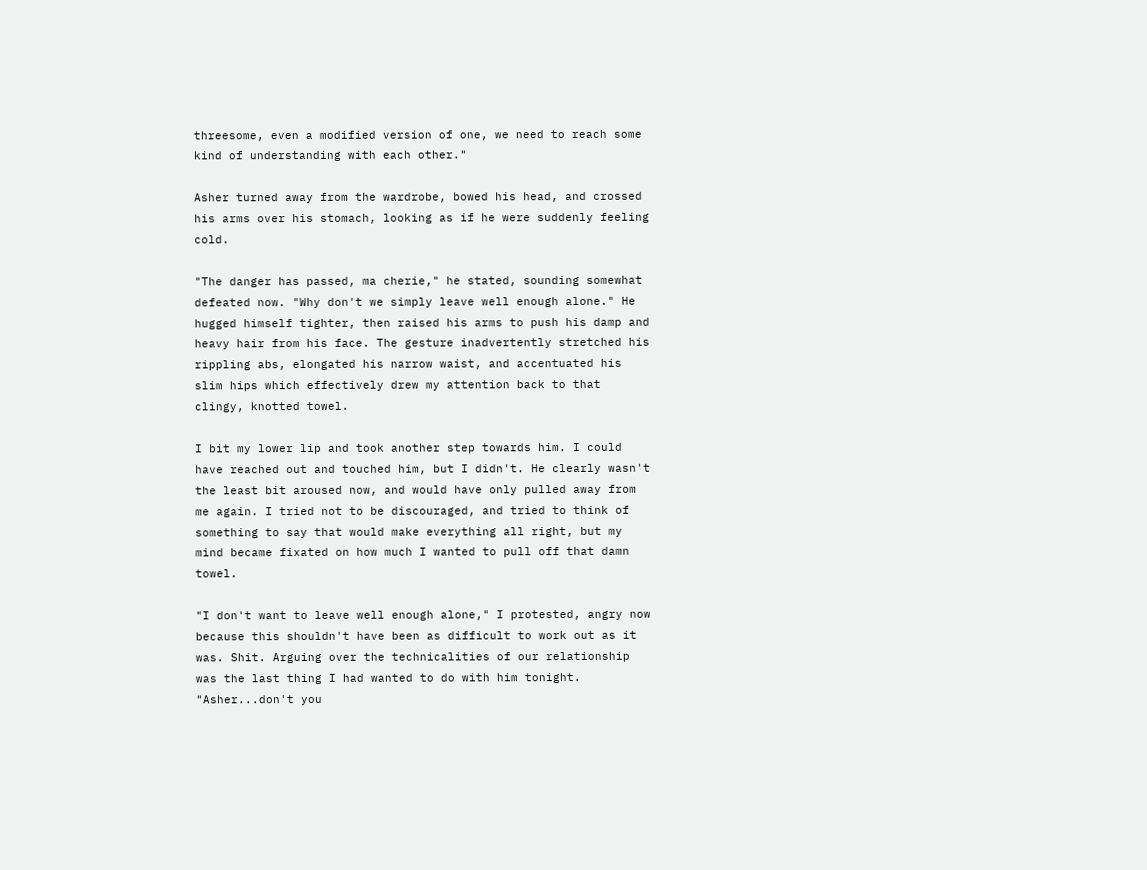threesome, even a modified version of one, we need to reach some kind of understanding with each other."

Asher turned away from the wardrobe, bowed his head, and crossed his arms over his stomach, looking as if he were suddenly feeling cold.

"The danger has passed, ma cherie," he stated, sounding somewhat defeated now. "Why don't we simply leave well enough alone." He hugged himself tighter, then raised his arms to push his damp and heavy hair from his face. The gesture inadvertently stretched his rippling abs, elongated his narrow waist, and accentuated his slim hips which effectively drew my attention back to that clingy, knotted towel.

I bit my lower lip and took another step towards him. I could have reached out and touched him, but I didn't. He clearly wasn't the least bit aroused now, and would have only pulled away from me again. I tried not to be discouraged, and tried to think of something to say that would make everything all right, but my mind became fixated on how much I wanted to pull off that damn towel.

"I don't want to leave well enough alone," I protested, angry now because this shouldn't have been as difficult to work out as it was. Shit. Arguing over the technicalities of our relationship was the last thing I had wanted to do with him tonight. "Asher...don't you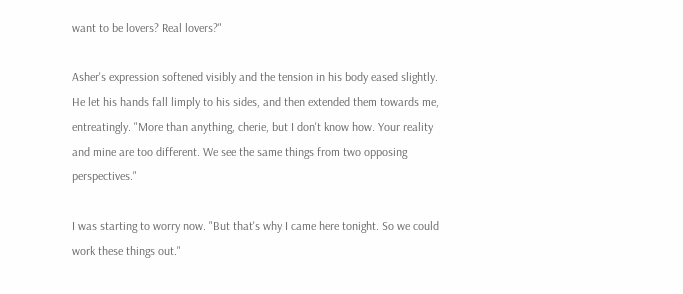want to be lovers? Real lovers?"

Asher's expression softened visibly and the tension in his body eased slightly. He let his hands fall limply to his sides, and then extended them towards me, entreatingly. "More than anything, cherie, but I don't know how. Your reality and mine are too different. We see the same things from two opposing perspectives."

I was starting to worry now. "But that's why I came here tonight. So we could work these things out."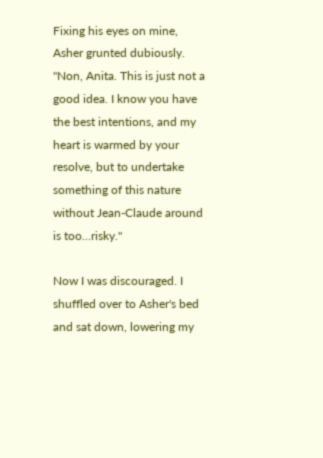Fixing his eyes on mine, Asher grunted dubiously. "Non, Anita. This is just not a good idea. I know you have the best intentions, and my heart is warmed by your resolve, but to undertake something of this nature without Jean-Claude around is too...risky."

Now I was discouraged. I shuffled over to Asher's bed and sat down, lowering my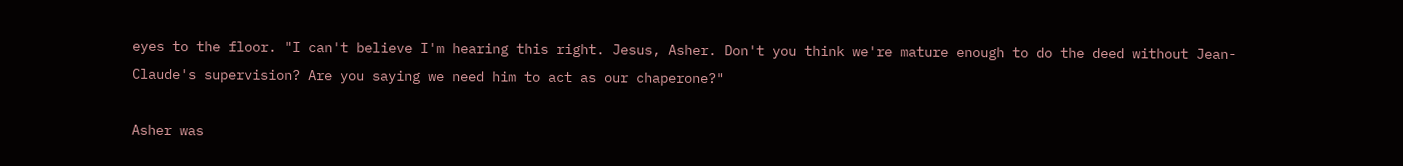eyes to the floor. "I can't believe I'm hearing this right. Jesus, Asher. Don't you think we're mature enough to do the deed without Jean-Claude's supervision? Are you saying we need him to act as our chaperone?"

Asher was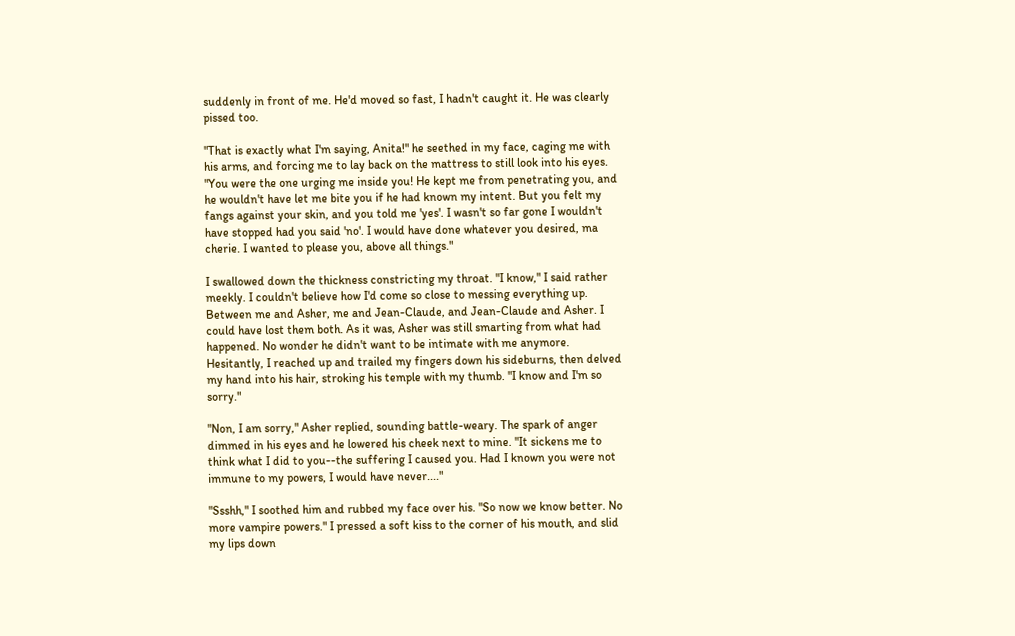suddenly in front of me. He'd moved so fast, I hadn't caught it. He was clearly pissed too.

"That is exactly what I'm saying, Anita!" he seethed in my face, caging me with his arms, and forcing me to lay back on the mattress to still look into his eyes. "You were the one urging me inside you! He kept me from penetrating you, and he wouldn't have let me bite you if he had known my intent. But you felt my fangs against your skin, and you told me 'yes'. I wasn't so far gone I wouldn't have stopped had you said 'no'. I would have done whatever you desired, ma cherie. I wanted to please you, above all things."

I swallowed down the thickness constricting my throat. "I know," I said rather meekly. I couldn't believe how I'd come so close to messing everything up. Between me and Asher, me and Jean-Claude, and Jean-Claude and Asher. I could have lost them both. As it was, Asher was still smarting from what had happened. No wonder he didn't want to be intimate with me anymore. Hesitantly, I reached up and trailed my fingers down his sideburns, then delved my hand into his hair, stroking his temple with my thumb. "I know and I'm so sorry."

"Non, I am sorry," Asher replied, sounding battle-weary. The spark of anger dimmed in his eyes and he lowered his cheek next to mine. "It sickens me to think what I did to you--the suffering I caused you. Had I known you were not immune to my powers, I would have never...."

"Ssshh," I soothed him and rubbed my face over his. "So now we know better. No more vampire powers." I pressed a soft kiss to the corner of his mouth, and slid my lips down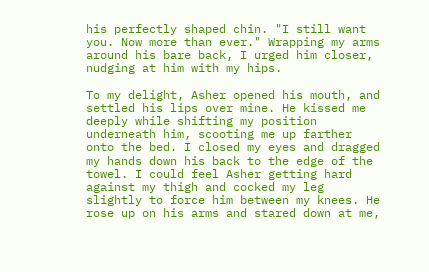his perfectly shaped chin. "I still want you. Now more than ever." Wrapping my arms around his bare back, I urged him closer, nudging at him with my hips.

To my delight, Asher opened his mouth, and settled his lips over mine. He kissed me deeply while shifting my position underneath him, scooting me up farther onto the bed. I closed my eyes and dragged my hands down his back to the edge of the towel. I could feel Asher getting hard against my thigh and cocked my leg slightly to force him between my knees. He rose up on his arms and stared down at me,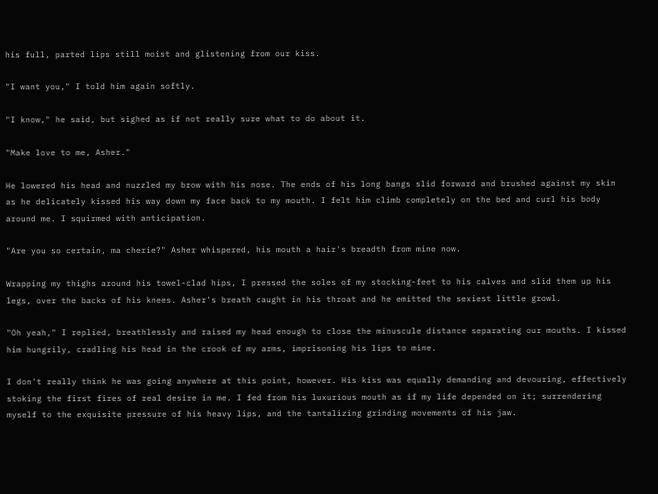his full, parted lips still moist and glistening from our kiss.

"I want you," I told him again softly.

"I know," he said, but sighed as if not really sure what to do about it.

"Make love to me, Asher."

He lowered his head and nuzzled my brow with his nose. The ends of his long bangs slid forward and brushed against my skin as he delicately kissed his way down my face back to my mouth. I felt him climb completely on the bed and curl his body around me. I squirmed with anticipation.

"Are you so certain, ma cherie?" Asher whispered, his mouth a hair's breadth from mine now.

Wrapping my thighs around his towel-clad hips, I pressed the soles of my stocking-feet to his calves and slid them up his legs, over the backs of his knees. Asher's breath caught in his throat and he emitted the sexiest little growl.

"Oh yeah," I replied, breathlessly and raised my head enough to close the minuscule distance separating our mouths. I kissed him hungrily, cradling his head in the crook of my arms, imprisoning his lips to mine.

I don't really think he was going anywhere at this point, however. His kiss was equally demanding and devouring, effectively stoking the first fires of real desire in me. I fed from his luxurious mouth as if my life depended on it; surrendering myself to the exquisite pressure of his heavy lips, and the tantalizing grinding movements of his jaw.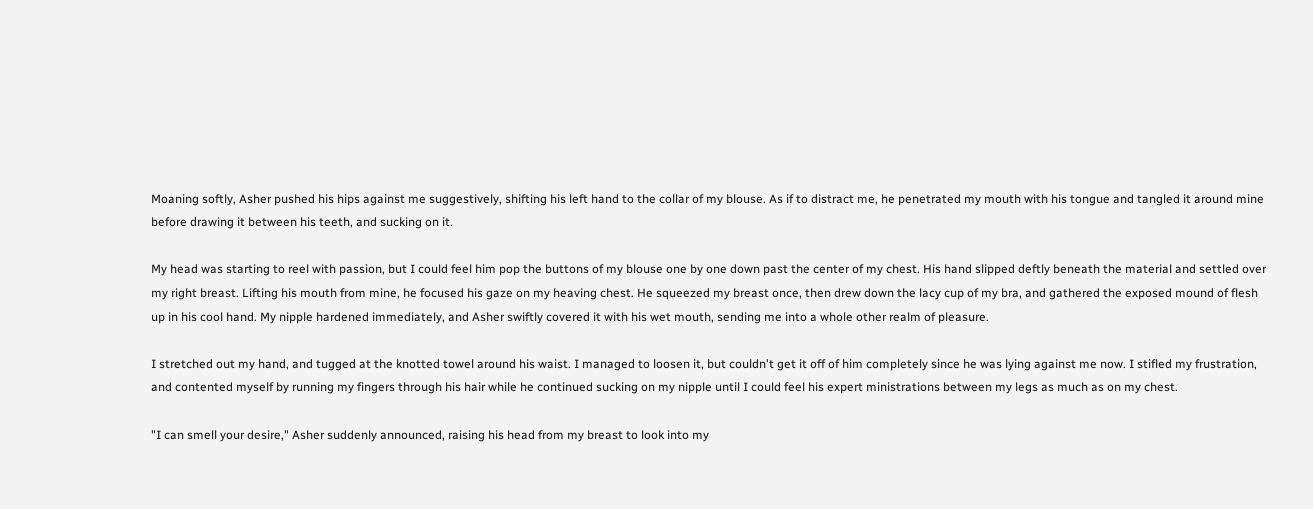Moaning softly, Asher pushed his hips against me suggestively, shifting his left hand to the collar of my blouse. As if to distract me, he penetrated my mouth with his tongue and tangled it around mine before drawing it between his teeth, and sucking on it.

My head was starting to reel with passion, but I could feel him pop the buttons of my blouse one by one down past the center of my chest. His hand slipped deftly beneath the material and settled over my right breast. Lifting his mouth from mine, he focused his gaze on my heaving chest. He squeezed my breast once, then drew down the lacy cup of my bra, and gathered the exposed mound of flesh up in his cool hand. My nipple hardened immediately, and Asher swiftly covered it with his wet mouth, sending me into a whole other realm of pleasure.

I stretched out my hand, and tugged at the knotted towel around his waist. I managed to loosen it, but couldn't get it off of him completely since he was lying against me now. I stifled my frustration, and contented myself by running my fingers through his hair while he continued sucking on my nipple until I could feel his expert ministrations between my legs as much as on my chest.

"I can smell your desire," Asher suddenly announced, raising his head from my breast to look into my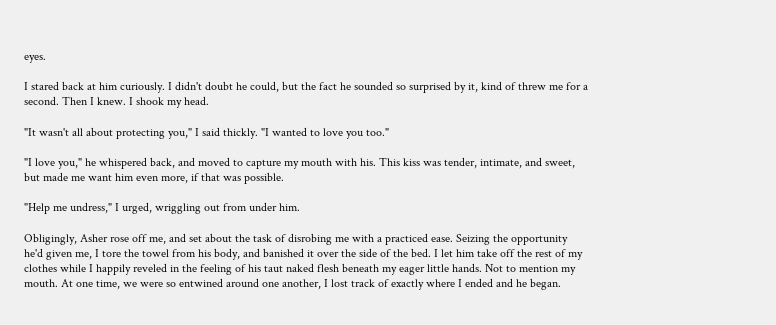eyes.

I stared back at him curiously. I didn't doubt he could, but the fact he sounded so surprised by it, kind of threw me for a second. Then I knew. I shook my head.

"It wasn't all about protecting you," I said thickly. "I wanted to love you too."

"I love you," he whispered back, and moved to capture my mouth with his. This kiss was tender, intimate, and sweet, but made me want him even more, if that was possible.

"Help me undress," I urged, wriggling out from under him.

Obligingly, Asher rose off me, and set about the task of disrobing me with a practiced ease. Seizing the opportunity he'd given me, I tore the towel from his body, and banished it over the side of the bed. I let him take off the rest of my clothes while I happily reveled in the feeling of his taut naked flesh beneath my eager little hands. Not to mention my mouth. At one time, we were so entwined around one another, I lost track of exactly where I ended and he began.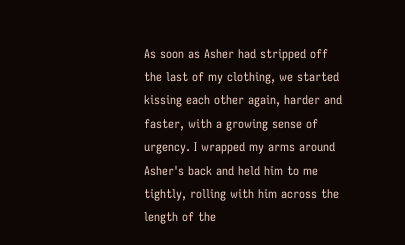As soon as Asher had stripped off the last of my clothing, we started kissing each other again, harder and faster, with a growing sense of urgency. I wrapped my arms around Asher's back and held him to me tightly, rolling with him across the length of the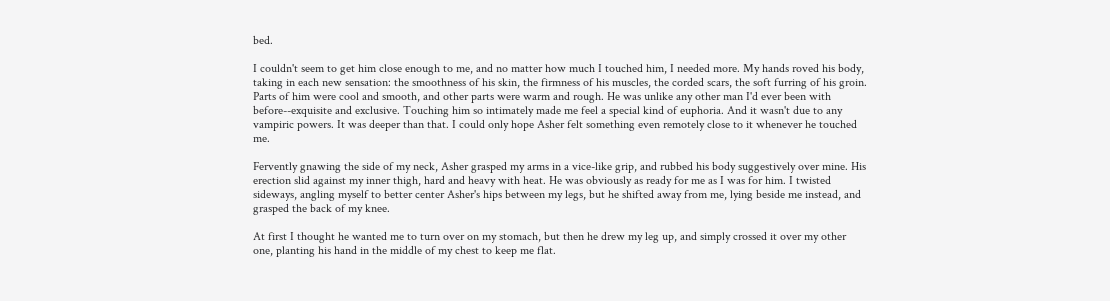bed.

I couldn't seem to get him close enough to me, and no matter how much I touched him, I needed more. My hands roved his body, taking in each new sensation: the smoothness of his skin, the firmness of his muscles, the corded scars, the soft furring of his groin. Parts of him were cool and smooth, and other parts were warm and rough. He was unlike any other man I'd ever been with before--exquisite and exclusive. Touching him so intimately made me feel a special kind of euphoria. And it wasn't due to any vampiric powers. It was deeper than that. I could only hope Asher felt something even remotely close to it whenever he touched me.

Fervently gnawing the side of my neck, Asher grasped my arms in a vice-like grip, and rubbed his body suggestively over mine. His erection slid against my inner thigh, hard and heavy with heat. He was obviously as ready for me as I was for him. I twisted sideways, angling myself to better center Asher's hips between my legs, but he shifted away from me, lying beside me instead, and grasped the back of my knee.

At first I thought he wanted me to turn over on my stomach, but then he drew my leg up, and simply crossed it over my other one, planting his hand in the middle of my chest to keep me flat.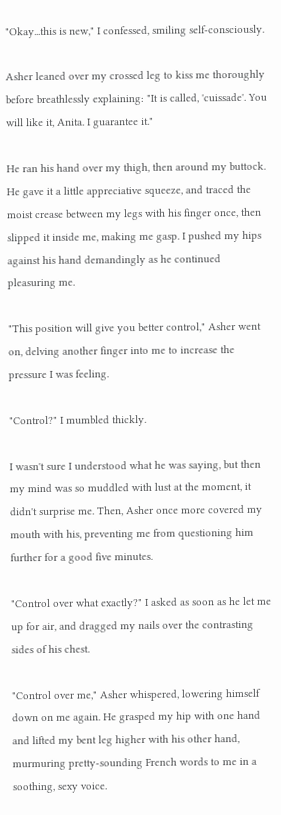"Okay...this is new," I confessed, smiling self-consciously.

Asher leaned over my crossed leg to kiss me thoroughly before breathlessly explaining: "It is called, 'cuissade'. You will like it, Anita. I guarantee it."

He ran his hand over my thigh, then around my buttock. He gave it a little appreciative squeeze, and traced the moist crease between my legs with his finger once, then slipped it inside me, making me gasp. I pushed my hips against his hand demandingly as he continued pleasuring me.

"This position will give you better control," Asher went on, delving another finger into me to increase the pressure I was feeling.

"Control?" I mumbled thickly.

I wasn't sure I understood what he was saying, but then my mind was so muddled with lust at the moment, it didn't surprise me. Then, Asher once more covered my mouth with his, preventing me from questioning him further for a good five minutes.

"Control over what exactly?" I asked as soon as he let me up for air, and dragged my nails over the contrasting sides of his chest.

"Control over me," Asher whispered, lowering himself down on me again. He grasped my hip with one hand and lifted my bent leg higher with his other hand, murmuring pretty-sounding French words to me in a soothing, sexy voice.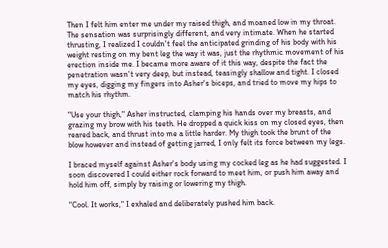Then I felt him enter me under my raised thigh, and moaned low in my throat. The sensation was surprisingly different, and very intimate. When he started thrusting, I realized I couldn't feel the anticipated grinding of his body with his weight resting on my bent leg the way it was, just the rhythmic movement of his erection inside me. I became more aware of it this way, despite the fact the penetration wasn't very deep, but instead, teasingly shallow and tight. I closed my eyes, digging my fingers into Asher's biceps, and tried to move my hips to match his rhythm.

"Use your thigh," Asher instructed, clamping his hands over my breasts, and grazing my brow with his teeth. He dropped a quick kiss on my closed eyes, then reared back, and thrust into me a little harder. My thigh took the brunt of the blow however and instead of getting jarred, I only felt its force between my legs.

I braced myself against Asher's body using my cocked leg as he had suggested. I soon discovered I could either rock forward to meet him, or push him away and hold him off, simply by raising or lowering my thigh.

"Cool. It works," I exhaled and deliberately pushed him back.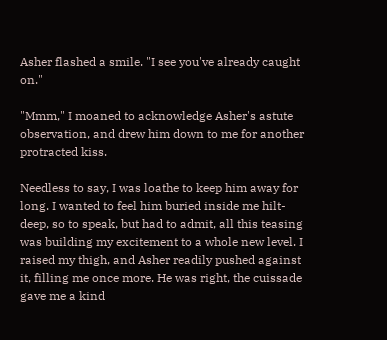Asher flashed a smile. "I see you've already caught on."

"Mmm," I moaned to acknowledge Asher's astute observation, and drew him down to me for another protracted kiss.

Needless to say, I was loathe to keep him away for long. I wanted to feel him buried inside me hilt-deep, so to speak, but had to admit, all this teasing was building my excitement to a whole new level. I raised my thigh, and Asher readily pushed against it, filling me once more. He was right, the cuissade gave me a kind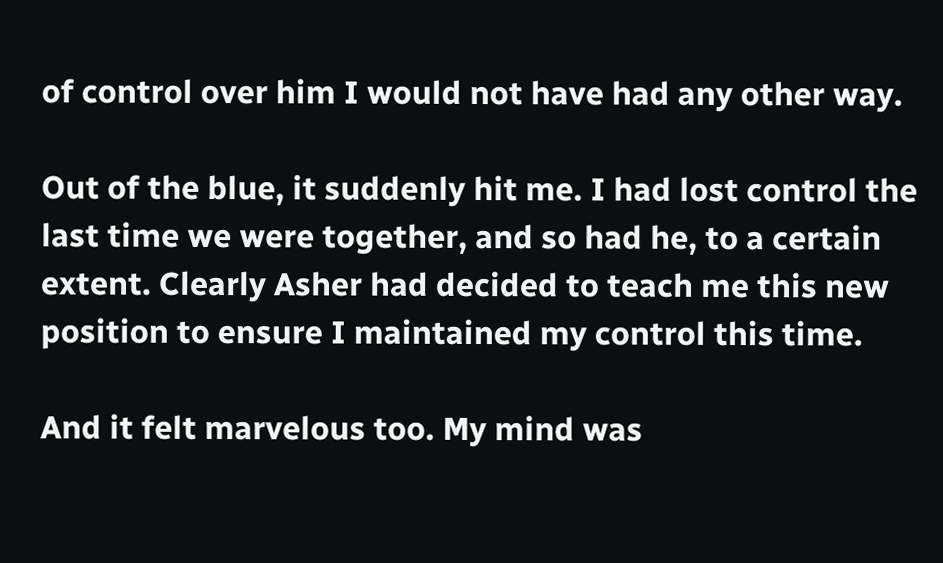of control over him I would not have had any other way.

Out of the blue, it suddenly hit me. I had lost control the last time we were together, and so had he, to a certain extent. Clearly Asher had decided to teach me this new position to ensure I maintained my control this time.

And it felt marvelous too. My mind was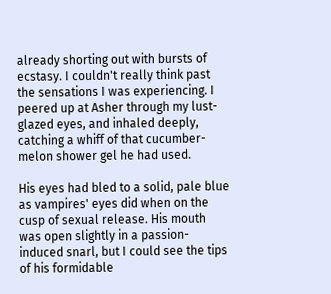already shorting out with bursts of ecstasy. I couldn't really think past the sensations I was experiencing. I peered up at Asher through my lust-glazed eyes, and inhaled deeply, catching a whiff of that cucumber-melon shower gel he had used.

His eyes had bled to a solid, pale blue as vampires' eyes did when on the cusp of sexual release. His mouth was open slightly in a passion-induced snarl, but I could see the tips of his formidable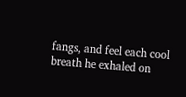fangs, and feel each cool breath he exhaled on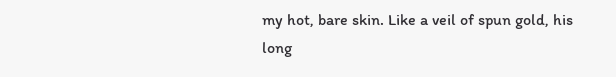my hot, bare skin. Like a veil of spun gold, his long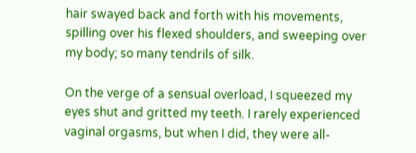hair swayed back and forth with his movements, spilling over his flexed shoulders, and sweeping over my body; so many tendrils of silk.

On the verge of a sensual overload, I squeezed my eyes shut and gritted my teeth. I rarely experienced vaginal orgasms, but when I did, they were all-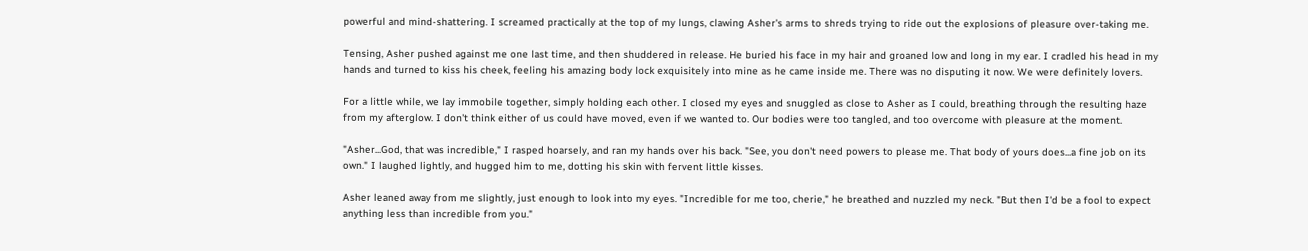powerful and mind-shattering. I screamed practically at the top of my lungs, clawing Asher's arms to shreds trying to ride out the explosions of pleasure over-taking me.

Tensing, Asher pushed against me one last time, and then shuddered in release. He buried his face in my hair and groaned low and long in my ear. I cradled his head in my hands and turned to kiss his cheek, feeling his amazing body lock exquisitely into mine as he came inside me. There was no disputing it now. We were definitely lovers.

For a little while, we lay immobile together, simply holding each other. I closed my eyes and snuggled as close to Asher as I could, breathing through the resulting haze from my afterglow. I don't think either of us could have moved, even if we wanted to. Our bodies were too tangled, and too overcome with pleasure at the moment.

"Asher...God, that was incredible," I rasped hoarsely, and ran my hands over his back. "See, you don't need powers to please me. That body of yours does...a fine job on its own." I laughed lightly, and hugged him to me, dotting his skin with fervent little kisses.

Asher leaned away from me slightly, just enough to look into my eyes. "Incredible for me too, cherie," he breathed and nuzzled my neck. "But then I'd be a fool to expect anything less than incredible from you."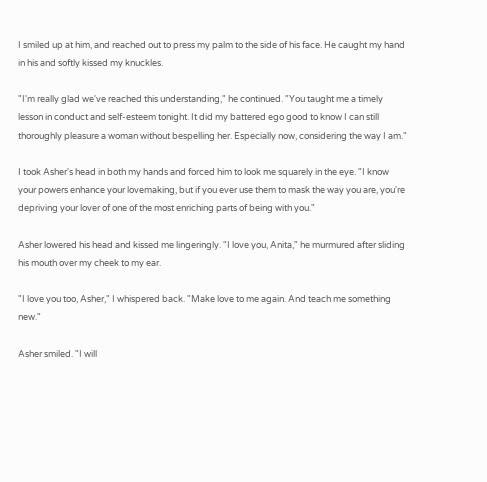I smiled up at him, and reached out to press my palm to the side of his face. He caught my hand in his and softly kissed my knuckles.

"I'm really glad we've reached this understanding," he continued. "You taught me a timely lesson in conduct and self-esteem tonight. It did my battered ego good to know I can still thoroughly pleasure a woman without bespelling her. Especially now, considering the way I am."

I took Asher's head in both my hands and forced him to look me squarely in the eye. "I know your powers enhance your lovemaking, but if you ever use them to mask the way you are, you're depriving your lover of one of the most enriching parts of being with you."

Asher lowered his head and kissed me lingeringly. "I love you, Anita," he murmured after sliding his mouth over my cheek to my ear.

"I love you too, Asher," I whispered back. "Make love to me again. And teach me something new."

Asher smiled. "I will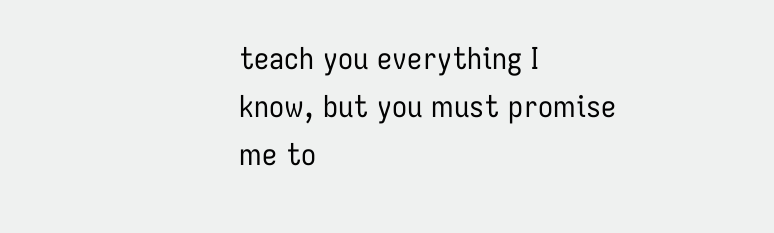teach you everything I know, but you must promise me to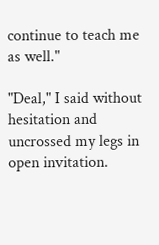continue to teach me as well."

"Deal," I said without hesitation and uncrossed my legs in open invitation.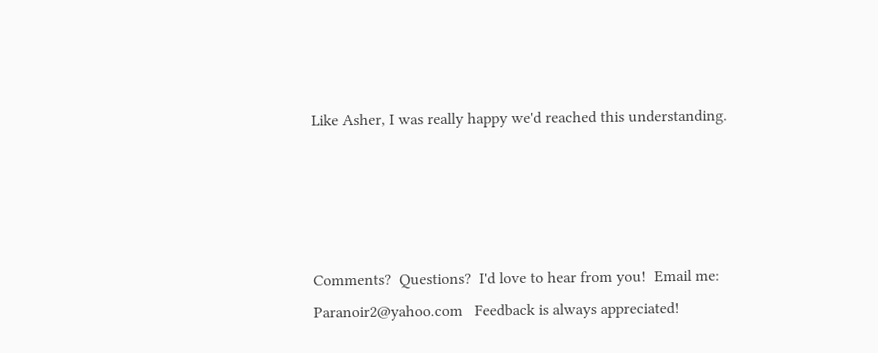Like Asher, I was really happy we'd reached this understanding.




Comments?  Questions?  I'd love to hear from you!  Email me: Paranoir2@yahoo.com   Feedback is always appreciated!